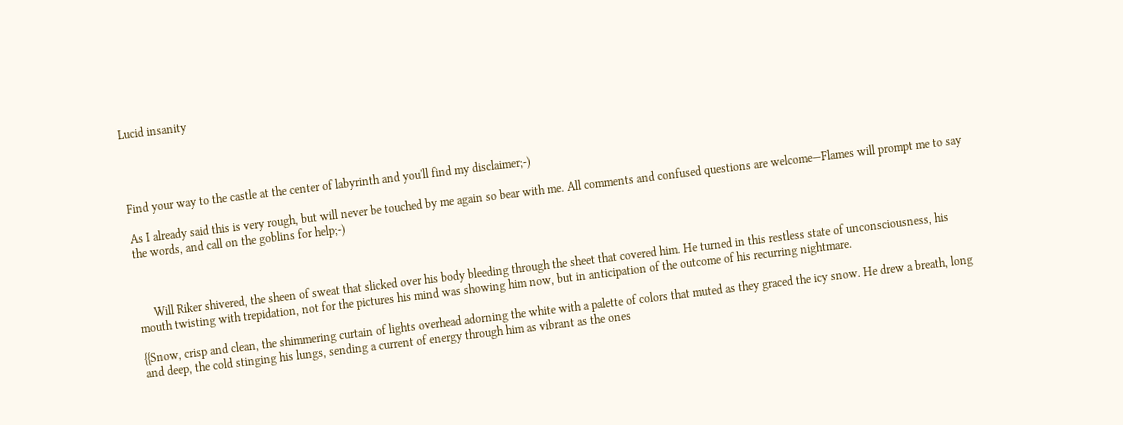Lucid insanity




Find your way to the castle at the center of labyrinth and you'll find my disclaimer;-)

As I already said this is very rough, but will never be touched by me again so bear with me. All comments and confused questions are welcome—Flames will prompt me to say the words, and call on the goblins for help;-)



     Will Riker shivered, the sheen of sweat that slicked over his body bleeding through the sheet that covered him. He turned in this restless state of unconsciousness, his mouth twisting with trepidation, not for the pictures his mind was showing him now, but in anticipation of the outcome of his recurring nightmare.

{{Snow, crisp and clean, the shimmering curtain of lights overhead adorning the white with a palette of colors that muted as they graced the icy snow. He drew a breath, long and deep, the cold stinging his lungs, sending a current of energy through him as vibrant as the ones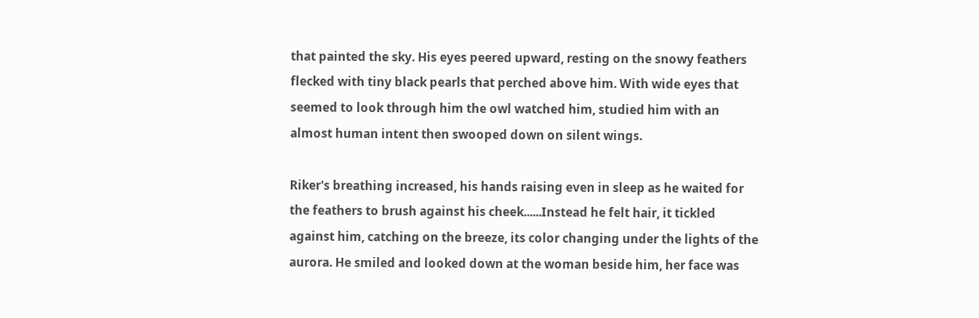that painted the sky. His eyes peered upward, resting on the snowy feathers flecked with tiny black pearls that perched above him. With wide eyes that seemed to look through him the owl watched him, studied him with an almost human intent then swooped down on silent wings.

Riker's breathing increased, his hands raising even in sleep as he waited for the feathers to brush against his cheek......Instead he felt hair, it tickled against him, catching on the breeze, its color changing under the lights of the aurora. He smiled and looked down at the woman beside him, her face was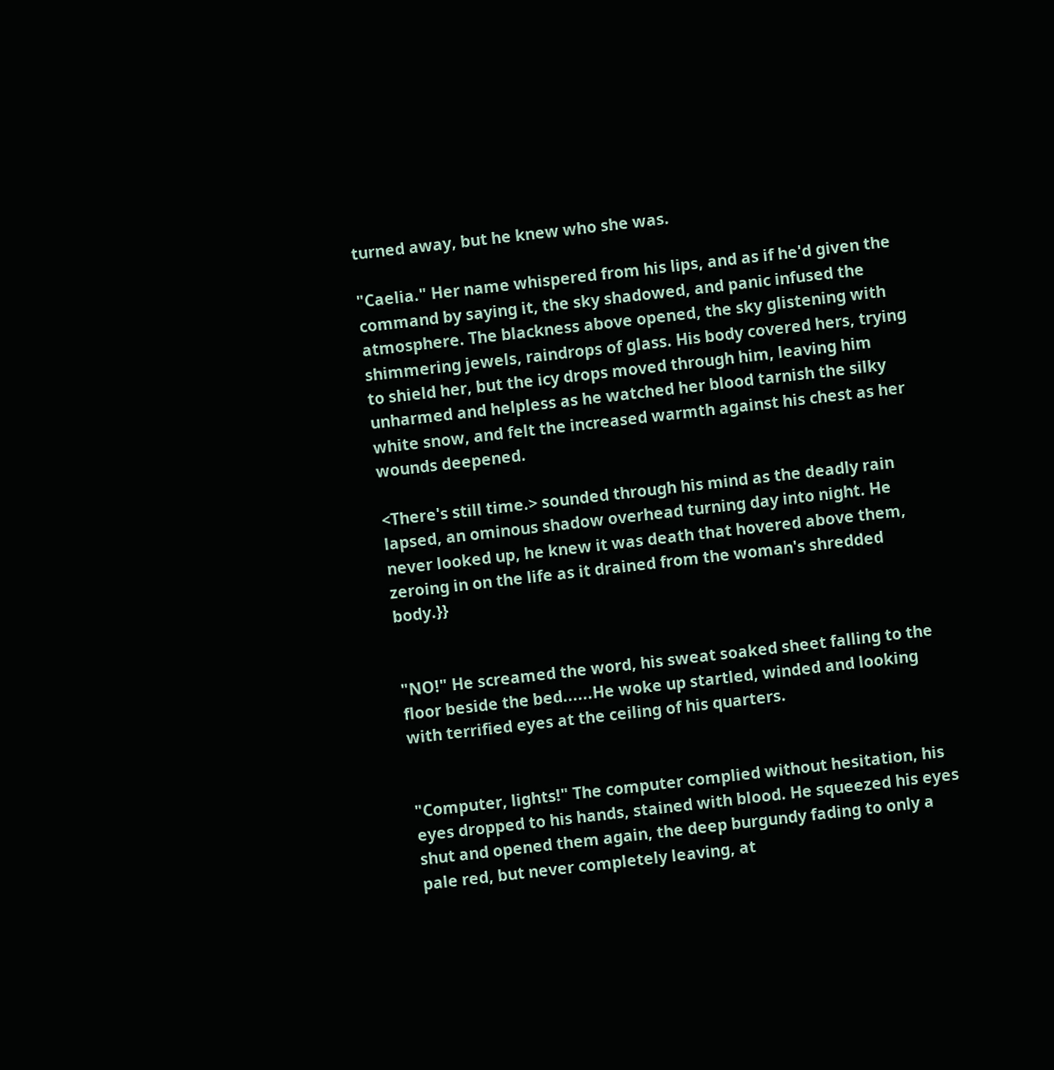turned away, but he knew who she was.

"Caelia." Her name whispered from his lips, and as if he'd given the command by saying it, the sky shadowed, and panic infused the atmosphere. The blackness above opened, the sky glistening with shimmering jewels, raindrops of glass. His body covered hers, trying to shield her, but the icy drops moved through him, leaving him unharmed and helpless as he watched her blood tarnish the silky white snow, and felt the increased warmth against his chest as her wounds deepened.

<There's still time.> sounded through his mind as the deadly rain lapsed, an ominous shadow overhead turning day into night. He never looked up, he knew it was death that hovered above them, zeroing in on the life as it drained from the woman's shredded body.}}


"NO!" He screamed the word, his sweat soaked sheet falling to the floor beside the bed......He woke up startled, winded and looking with terrified eyes at the ceiling of his quarters.


"Computer, lights!" The computer complied without hesitation, his eyes dropped to his hands, stained with blood. He squeezed his eyes shut and opened them again, the deep burgundy fading to only a pale red, but never completely leaving, at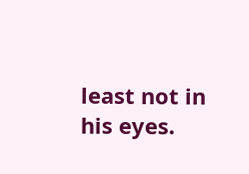least not in his eyes.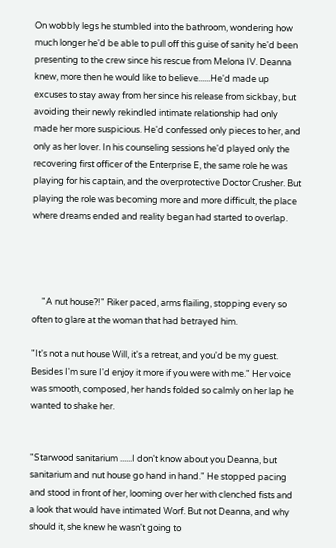On wobbly legs he stumbled into the bathroom, wondering how much longer he'd be able to pull off this guise of sanity he'd been presenting to the crew since his rescue from Melona IV. Deanna knew, more then he would like to believe......He'd made up excuses to stay away from her since his release from sickbay, but avoiding their newly rekindled intimate relationship had only made her more suspicious. He'd confessed only pieces to her, and only as her lover. In his counseling sessions he'd played only the recovering first officer of the Enterprise E, the same role he was playing for his captain, and the overprotective Doctor Crusher. But playing the role was becoming more and more difficult, the place where dreams ended and reality began had started to overlap.




     "A nut house?!" Riker paced, arms flailing, stopping every so often to glare at the woman that had betrayed him.

"It's not a nut house Will, it's a retreat, and you'd be my guest. Besides I'm sure I'd enjoy it more if you were with me." Her voice was smooth, composed, her hands folded so calmly on her lap he wanted to shake her.


"Starwood sanitarium ......I don't know about you Deanna, but sanitarium and nut house go hand in hand." He stopped pacing and stood in front of her, looming over her with clenched fists and a look that would have intimated Worf. But not Deanna, and why should it, she knew he wasn't going to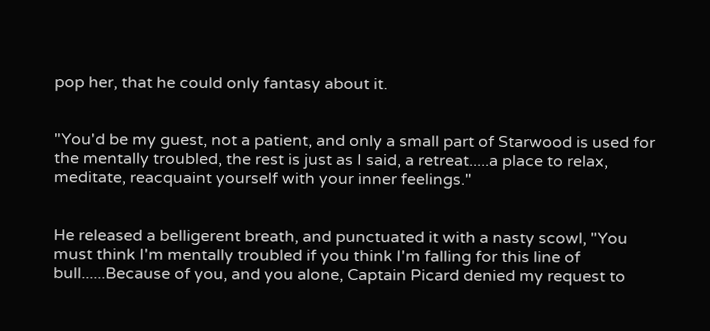pop her, that he could only fantasy about it.


"You'd be my guest, not a patient, and only a small part of Starwood is used for the mentally troubled, the rest is just as I said, a retreat.....a place to relax, meditate, reacquaint yourself with your inner feelings."


He released a belligerent breath, and punctuated it with a nasty scowl, "You must think I'm mentally troubled if you think I'm falling for this line of bull......Because of you, and you alone, Captain Picard denied my request to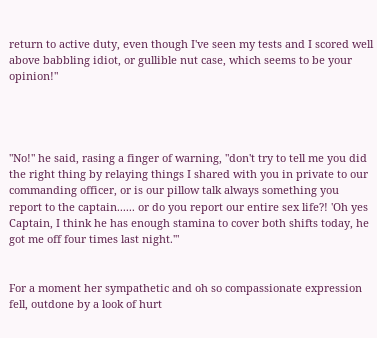return to active duty, even though I've seen my tests and I scored well above babbling idiot, or gullible nut case, which seems to be your opinion!"




"No!" he said, rasing a finger of warning, "don't try to tell me you did the right thing by relaying things I shared with you in private to our commanding officer, or is our pillow talk always something you report to the captain...... or do you report our entire sex life?! 'Oh yes Captain, I think he has enough stamina to cover both shifts today, he got me off four times last night.'"


For a moment her sympathetic and oh so compassionate expression fell, outdone by a look of hurt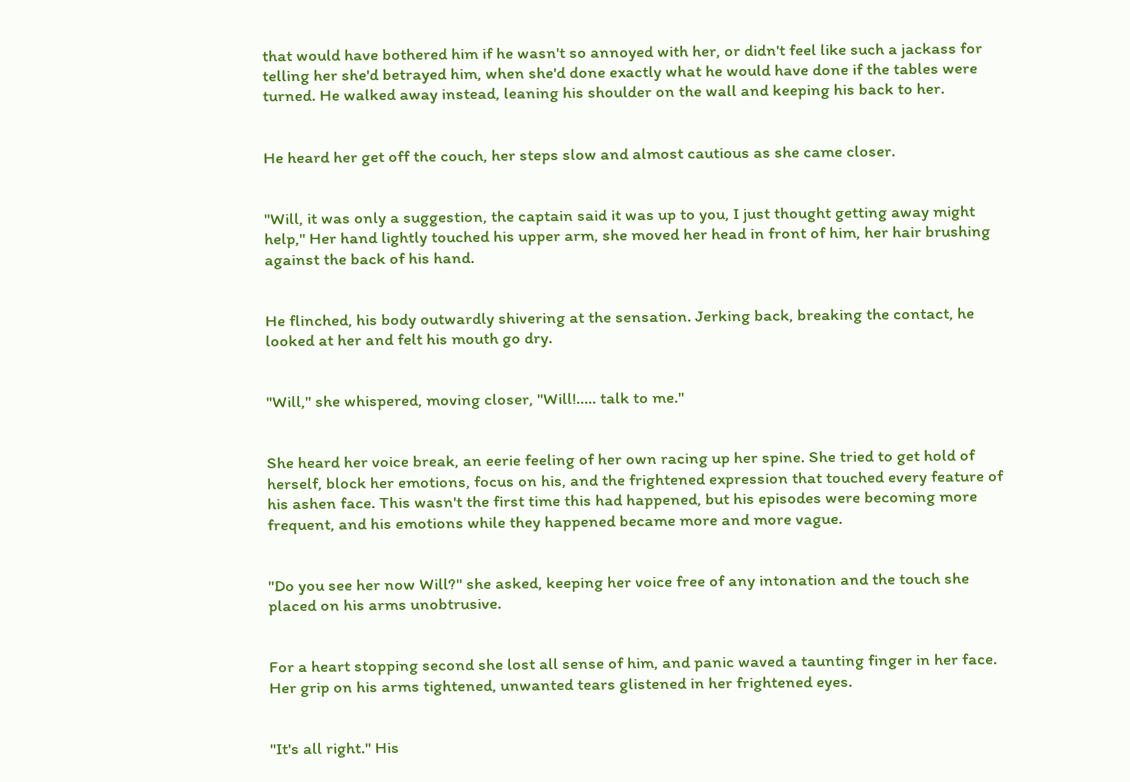that would have bothered him if he wasn't so annoyed with her, or didn't feel like such a jackass for telling her she'd betrayed him, when she'd done exactly what he would have done if the tables were turned. He walked away instead, leaning his shoulder on the wall and keeping his back to her.


He heard her get off the couch, her steps slow and almost cautious as she came closer.


"Will, it was only a suggestion, the captain said it was up to you, I just thought getting away might help," Her hand lightly touched his upper arm, she moved her head in front of him, her hair brushing against the back of his hand.


He flinched, his body outwardly shivering at the sensation. Jerking back, breaking the contact, he looked at her and felt his mouth go dry.


"Will," she whispered, moving closer, "Will!..... talk to me."


She heard her voice break, an eerie feeling of her own racing up her spine. She tried to get hold of herself, block her emotions, focus on his, and the frightened expression that touched every feature of his ashen face. This wasn't the first time this had happened, but his episodes were becoming more frequent, and his emotions while they happened became more and more vague.


"Do you see her now Will?" she asked, keeping her voice free of any intonation and the touch she placed on his arms unobtrusive.


For a heart stopping second she lost all sense of him, and panic waved a taunting finger in her face. Her grip on his arms tightened, unwanted tears glistened in her frightened eyes.


"It's all right." His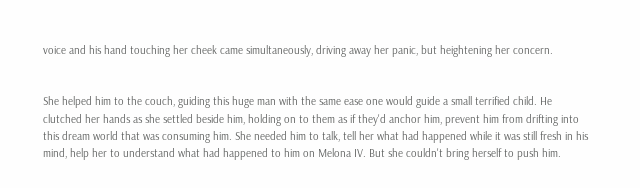voice and his hand touching her cheek came simultaneously, driving away her panic, but heightening her concern.


She helped him to the couch, guiding this huge man with the same ease one would guide a small terrified child. He clutched her hands as she settled beside him, holding on to them as if they'd anchor him, prevent him from drifting into this dream world that was consuming him. She needed him to talk, tell her what had happened while it was still fresh in his mind, help her to understand what had happened to him on Melona IV. But she couldn't bring herself to push him.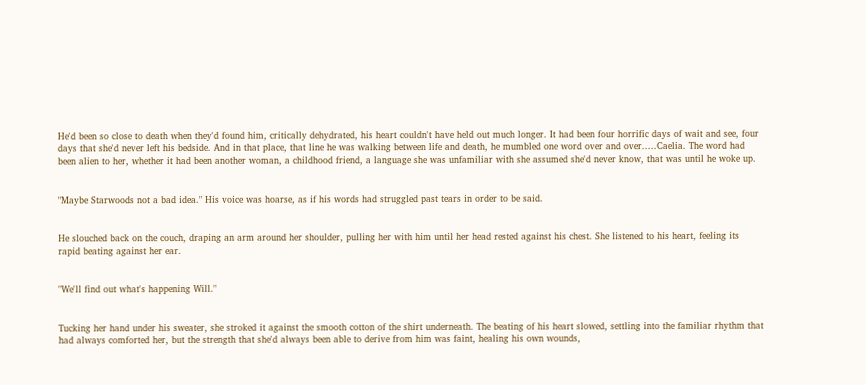He'd been so close to death when they'd found him, critically dehydrated, his heart couldn't have held out much longer. It had been four horrific days of wait and see, four days that she'd never left his bedside. And in that place, that line he was walking between life and death, he mumbled one word over and over.....Caelia. The word had been alien to her, whether it had been another woman, a childhood friend, a language she was unfamiliar with she assumed she'd never know, that was until he woke up.


"Maybe Starwoods not a bad idea." His voice was hoarse, as if his words had struggled past tears in order to be said.


He slouched back on the couch, draping an arm around her shoulder, pulling her with him until her head rested against his chest. She listened to his heart, feeling its rapid beating against her ear.


"We'll find out what's happening Will."


Tucking her hand under his sweater, she stroked it against the smooth cotton of the shirt underneath. The beating of his heart slowed, settling into the familiar rhythm that had always comforted her, but the strength that she'd always been able to derive from him was faint, healing his own wounds,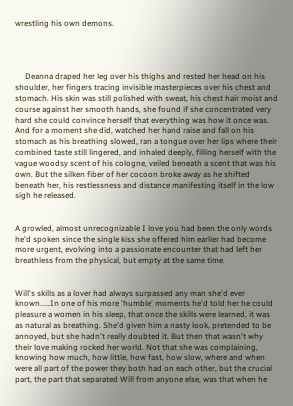wrestling his own demons.




     Deanna draped her leg over his thighs and rested her head on his shoulder, her fingers tracing invisible masterpieces over his chest and stomach. His skin was still polished with sweat, his chest hair moist and course against her smooth hands, she found if she concentrated very hard she could convince herself that everything was how it once was. And for a moment she did, watched her hand raise and fall on his stomach as his breathing slowed, ran a tongue over her lips where their combined taste still lingered, and inhaled deeply, filling herself with the vague woodsy scent of his cologne, veiled beneath a scent that was his own. But the silken fiber of her cocoon broke away as he shifted beneath her, his restlessness and distance manifesting itself in the low sigh he released.


A growled, almost unrecognizable I love you had been the only words he'd spoken since the single kiss she offered him earlier had become more urgent, evolving into a passionate encounter that had left her breathless from the physical, but empty at the same time.


Will's skills as a lover had always surpassed any man she'd ever known.....In one of his more 'humble' moments he'd told her he could pleasure a women in his sleep, that once the skills were learned, it was as natural as breathing. She'd given him a nasty look, pretended to be annoyed, but she hadn't really doubted it. But then that wasn't why their love making rocked her world. Not that she was complaining, knowing how much, how little, how fast, how slow, where and when were all part of the power they both had on each other, but the crucial part, the part that separated Will from anyone else, was that when he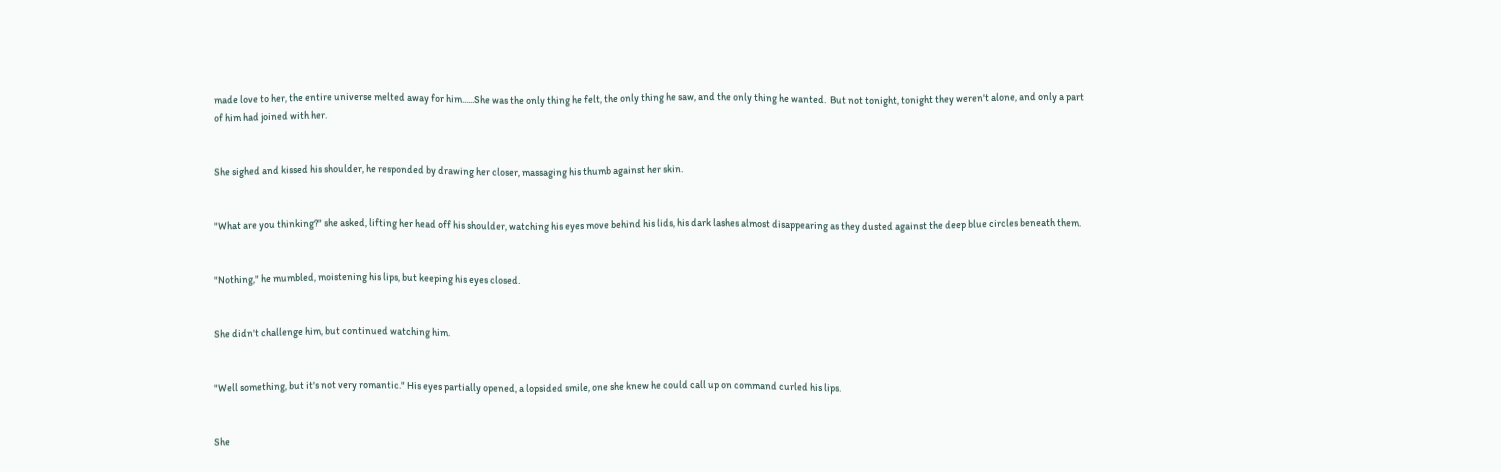made love to her, the entire universe melted away for him......She was the only thing he felt, the only thing he saw, and the only thing he wanted.  But not tonight, tonight they weren't alone, and only a part of him had joined with her.


She sighed and kissed his shoulder, he responded by drawing her closer, massaging his thumb against her skin.


"What are you thinking?" she asked, lifting her head off his shoulder, watching his eyes move behind his lids, his dark lashes almost disappearing as they dusted against the deep blue circles beneath them.


"Nothing," he mumbled, moistening his lips, but keeping his eyes closed.


She didn't challenge him, but continued watching him.


"Well something, but it's not very romantic." His eyes partially opened, a lopsided smile, one she knew he could call up on command curled his lips.


She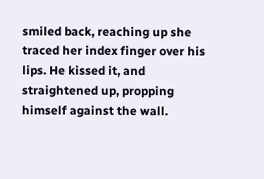smiled back, reaching up she traced her index finger over his lips. He kissed it, and straightened up, propping himself against the wall.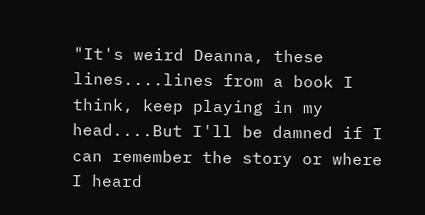"It's weird Deanna, these lines....lines from a book I think, keep playing in my head....But I'll be damned if I can remember the story or where I heard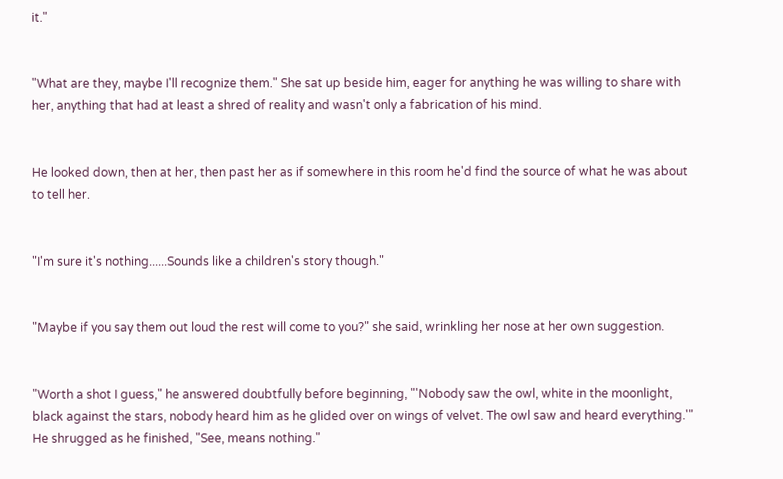it."


"What are they, maybe I'll recognize them." She sat up beside him, eager for anything he was willing to share with her, anything that had at least a shred of reality and wasn't only a fabrication of his mind.


He looked down, then at her, then past her as if somewhere in this room he'd find the source of what he was about to tell her.


"I'm sure it's nothing......Sounds like a children's story though."


"Maybe if you say them out loud the rest will come to you?" she said, wrinkling her nose at her own suggestion.


"Worth a shot I guess," he answered doubtfully before beginning, "'Nobody saw the owl, white in the moonlight, black against the stars, nobody heard him as he glided over on wings of velvet. The owl saw and heard everything.'" He shrugged as he finished, "See, means nothing."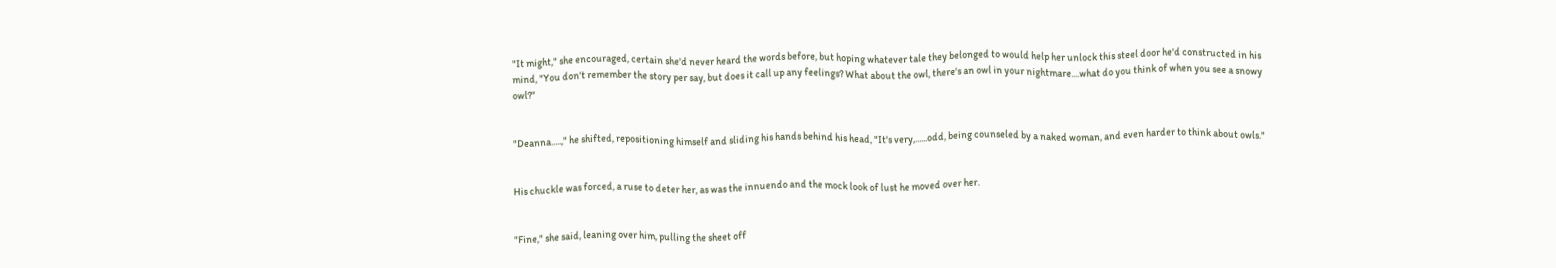"It might," she encouraged, certain she'd never heard the words before, but hoping whatever tale they belonged to would help her unlock this steel door he'd constructed in his mind, "You don't remember the story per say, but does it call up any feelings? What about the owl, there's an owl in your nightmare....what do you think of when you see a snowy owl?"


"Deanna.....," he shifted, repositioning himself and sliding his hands behind his head, "It's very,......odd, being counseled by a naked woman, and even harder to think about owls."


His chuckle was forced, a ruse to deter her, as was the innuendo and the mock look of lust he moved over her.


"Fine," she said, leaning over him, pulling the sheet off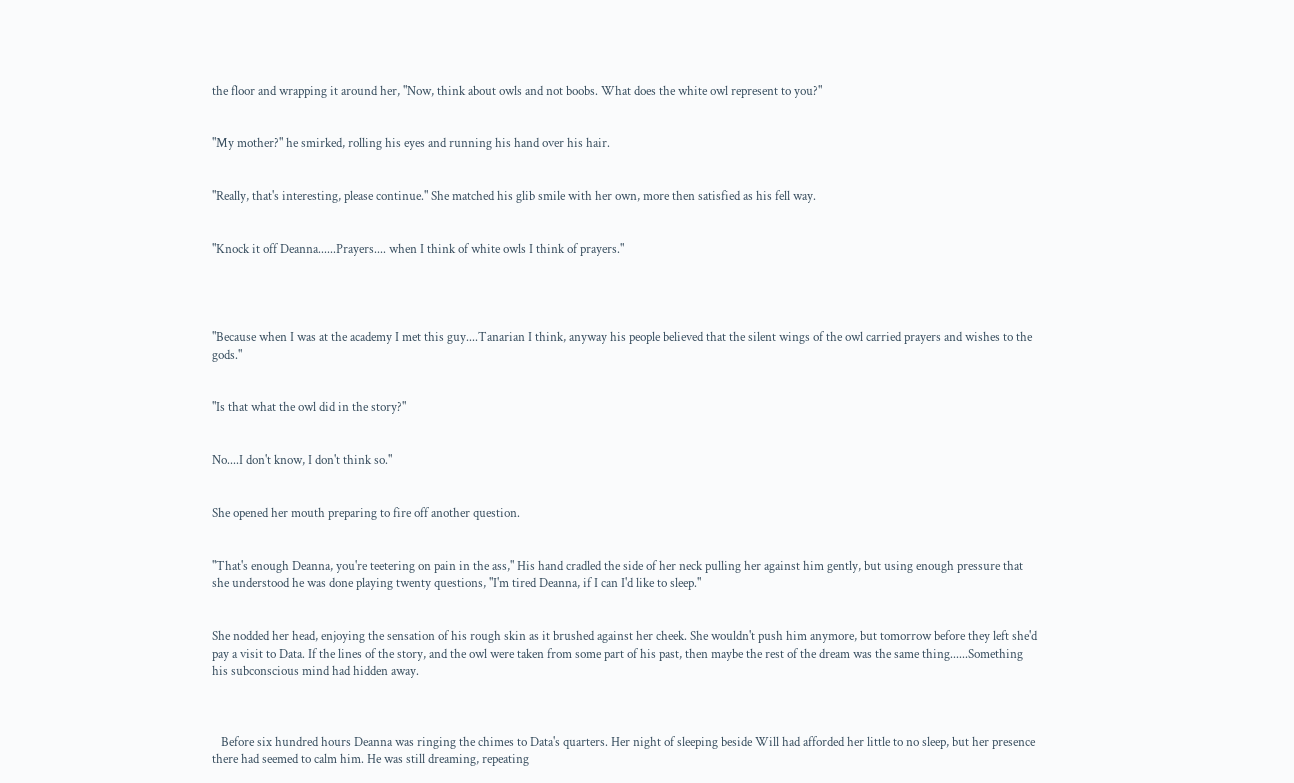the floor and wrapping it around her, "Now, think about owls and not boobs. What does the white owl represent to you?"


"My mother?" he smirked, rolling his eyes and running his hand over his hair.


"Really, that's interesting, please continue." She matched his glib smile with her own, more then satisfied as his fell way.


"Knock it off Deanna......Prayers.... when I think of white owls I think of prayers."




"Because when I was at the academy I met this guy....Tanarian I think, anyway his people believed that the silent wings of the owl carried prayers and wishes to the gods."


"Is that what the owl did in the story?"


No....I don't know, I don't think so."


She opened her mouth preparing to fire off another question.


"That's enough Deanna, you're teetering on pain in the ass," His hand cradled the side of her neck pulling her against him gently, but using enough pressure that she understood he was done playing twenty questions, "I'm tired Deanna, if I can I'd like to sleep."


She nodded her head, enjoying the sensation of his rough skin as it brushed against her cheek. She wouldn't push him anymore, but tomorrow before they left she'd pay a visit to Data. If the lines of the story, and the owl were taken from some part of his past, then maybe the rest of the dream was the same thing......Something his subconscious mind had hidden away.



   Before six hundred hours Deanna was ringing the chimes to Data's quarters. Her night of sleeping beside Will had afforded her little to no sleep, but her presence there had seemed to calm him. He was still dreaming, repeating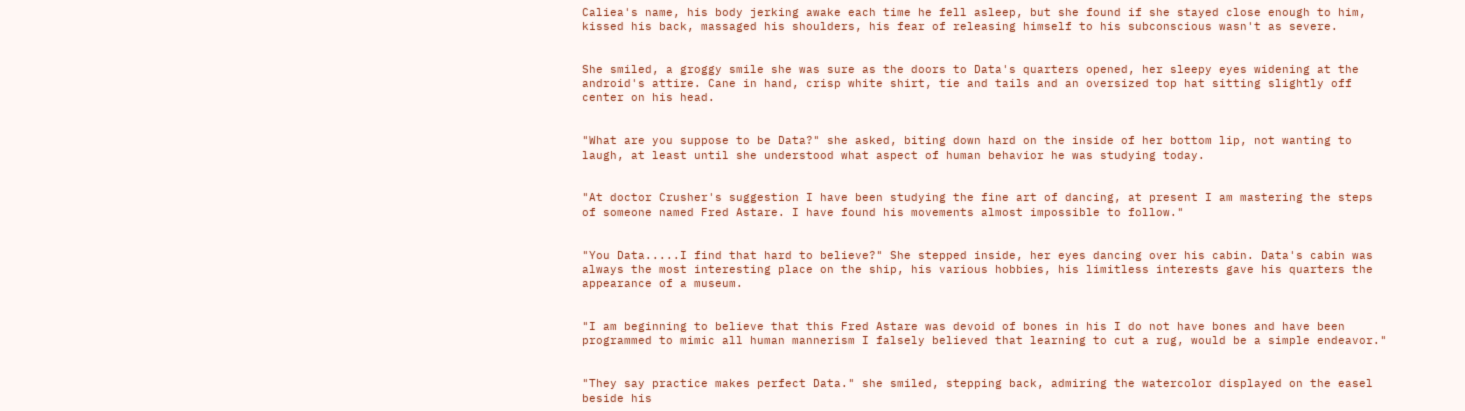Caliea's name, his body jerking awake each time he fell asleep, but she found if she stayed close enough to him, kissed his back, massaged his shoulders, his fear of releasing himself to his subconscious wasn't as severe.


She smiled, a groggy smile she was sure as the doors to Data's quarters opened, her sleepy eyes widening at the android's attire. Cane in hand, crisp white shirt, tie and tails and an oversized top hat sitting slightly off center on his head.


"What are you suppose to be Data?" she asked, biting down hard on the inside of her bottom lip, not wanting to laugh, at least until she understood what aspect of human behavior he was studying today.


"At doctor Crusher's suggestion I have been studying the fine art of dancing, at present I am mastering the steps of someone named Fred Astare. I have found his movements almost impossible to follow."


"You Data.....I find that hard to believe?" She stepped inside, her eyes dancing over his cabin. Data's cabin was always the most interesting place on the ship, his various hobbies, his limitless interests gave his quarters the appearance of a museum.


"I am beginning to believe that this Fred Astare was devoid of bones in his I do not have bones and have been programmed to mimic all human mannerism I falsely believed that learning to cut a rug, would be a simple endeavor."


"They say practice makes perfect Data." she smiled, stepping back, admiring the watercolor displayed on the easel beside his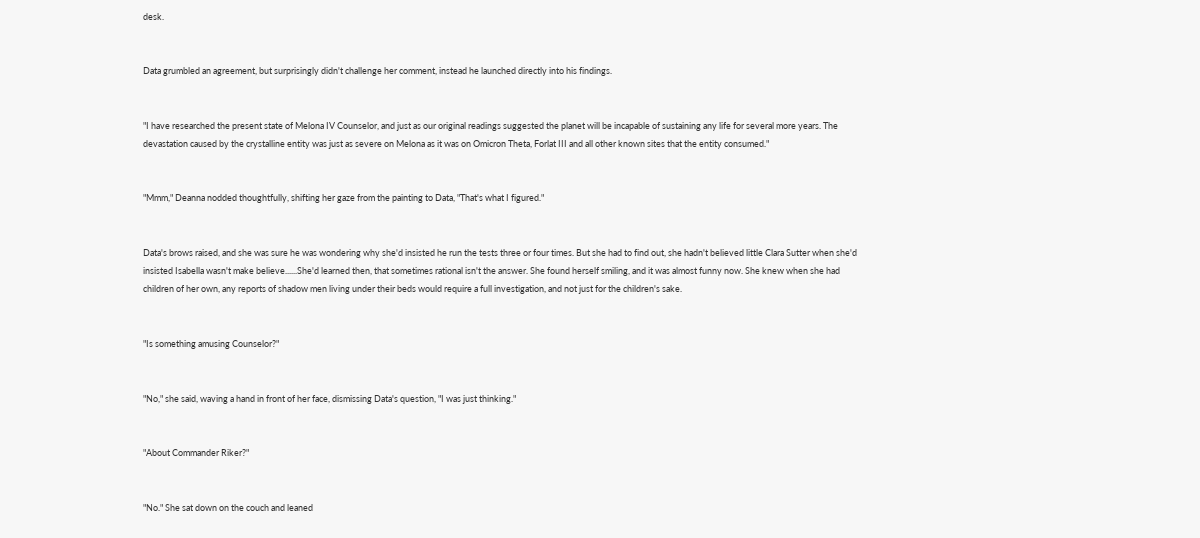desk.


Data grumbled an agreement, but surprisingly didn't challenge her comment, instead he launched directly into his findings.


"I have researched the present state of Melona IV Counselor, and just as our original readings suggested the planet will be incapable of sustaining any life for several more years. The devastation caused by the crystalline entity was just as severe on Melona as it was on Omicron Theta, Forlat III and all other known sites that the entity consumed."


"Mmm," Deanna nodded thoughtfully, shifting her gaze from the painting to Data, "That's what I figured."


Data's brows raised, and she was sure he was wondering why she'd insisted he run the tests three or four times. But she had to find out, she hadn't believed little Clara Sutter when she'd insisted Isabella wasn't make believe......She'd learned then, that sometimes rational isn't the answer. She found herself smiling, and it was almost funny now. She knew when she had children of her own, any reports of shadow men living under their beds would require a full investigation, and not just for the children's sake.


"Is something amusing Counselor?"


"No," she said, waving a hand in front of her face, dismissing Data's question, "I was just thinking."


"About Commander Riker?"


"No." She sat down on the couch and leaned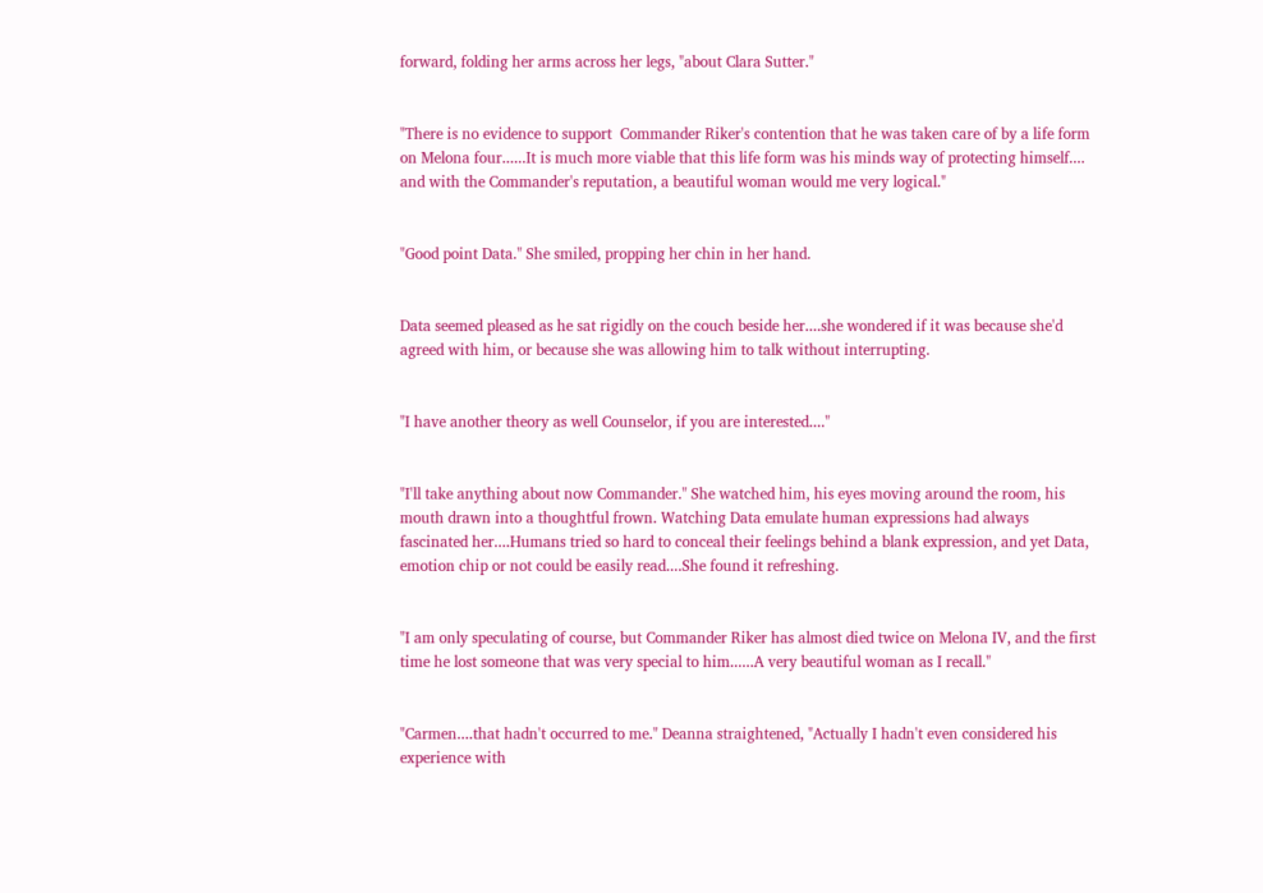forward, folding her arms across her legs, "about Clara Sutter."


"There is no evidence to support  Commander Riker's contention that he was taken care of by a life form on Melona four......It is much more viable that this life form was his minds way of protecting himself.... and with the Commander's reputation, a beautiful woman would me very logical."


"Good point Data." She smiled, propping her chin in her hand.


Data seemed pleased as he sat rigidly on the couch beside her....she wondered if it was because she'd agreed with him, or because she was allowing him to talk without interrupting.


"I have another theory as well Counselor, if you are interested...."


"I'll take anything about now Commander." She watched him, his eyes moving around the room, his mouth drawn into a thoughtful frown. Watching Data emulate human expressions had always fascinated her....Humans tried so hard to conceal their feelings behind a blank expression, and yet Data, emotion chip or not could be easily read....She found it refreshing.


"I am only speculating of course, but Commander Riker has almost died twice on Melona IV, and the first time he lost someone that was very special to him......A very beautiful woman as I recall."


"Carmen....that hadn't occurred to me." Deanna straightened, "Actually I hadn't even considered his experience with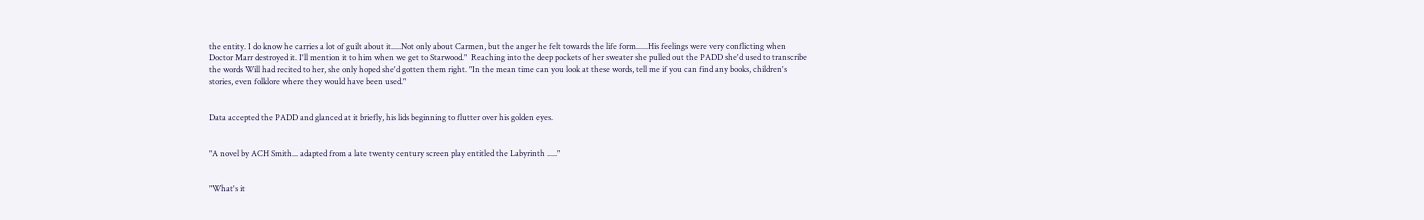the entity. I do know he carries a lot of guilt about it.....Not only about Carmen, but the anger he felt towards the life form......His feelings were very conflicting when Doctor Marr destroyed it. I'll mention it to him when we get to Starwood."  Reaching into the deep pockets of her sweater she pulled out the PADD she'd used to transcribe the words Will had recited to her, she only hoped she'd gotten them right. "In the mean time can you look at these words, tell me if you can find any books, children's stories, even folklore where they would have been used."


Data accepted the PADD and glanced at it briefly, his lids beginning to flutter over his golden eyes.


"A novel by ACH Smith... adapted from a late twenty century screen play entitled the Labyrinth ....."


"What's it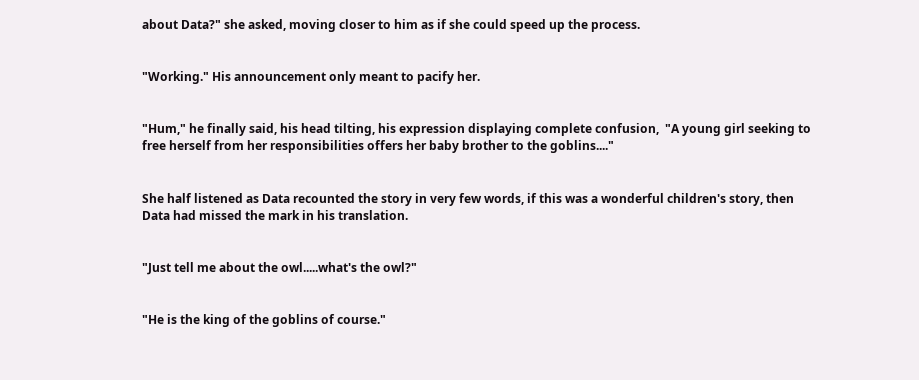about Data?" she asked, moving closer to him as if she could speed up the process.


"Working." His announcement only meant to pacify her.


"Hum," he finally said, his head tilting, his expression displaying complete confusion,  "A young girl seeking to free herself from her responsibilities offers her baby brother to the goblins...."


She half listened as Data recounted the story in very few words, if this was a wonderful children's story, then Data had missed the mark in his translation.


"Just tell me about the owl.....what's the owl?"


"He is the king of the goblins of course."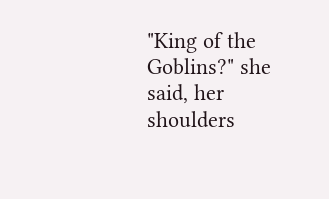"King of the Goblins?" she said, her shoulders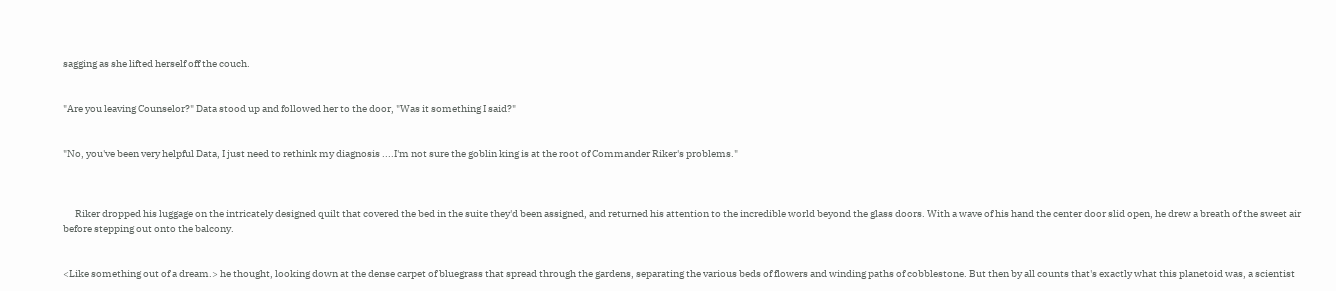sagging as she lifted herself off the couch.


"Are you leaving Counselor?" Data stood up and followed her to the door, "Was it something I said?"


"No, you've been very helpful Data, I just need to rethink my diagnosis ....I'm not sure the goblin king is at the root of Commander Riker's problems."



      Riker dropped his luggage on the intricately designed quilt that covered the bed in the suite they'd been assigned, and returned his attention to the incredible world beyond the glass doors. With a wave of his hand the center door slid open, he drew a breath of the sweet air before stepping out onto the balcony.


<Like something out of a dream.> he thought, looking down at the dense carpet of bluegrass that spread through the gardens, separating the various beds of flowers and winding paths of cobblestone. But then by all counts that's exactly what this planetoid was, a scientist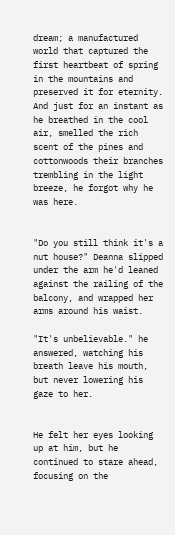dream; a manufactured world that captured the first heartbeat of spring in the mountains and preserved it for eternity. And just for an instant as he breathed in the cool air, smelled the rich scent of the pines and cottonwoods their branches trembling in the light breeze, he forgot why he was here.


"Do you still think it's a nut house?" Deanna slipped under the arm he'd leaned against the railing of the balcony, and wrapped her arms around his waist.

"It's unbelievable." he answered, watching his breath leave his mouth, but never lowering his gaze to her.


He felt her eyes looking up at him, but he continued to stare ahead, focusing on the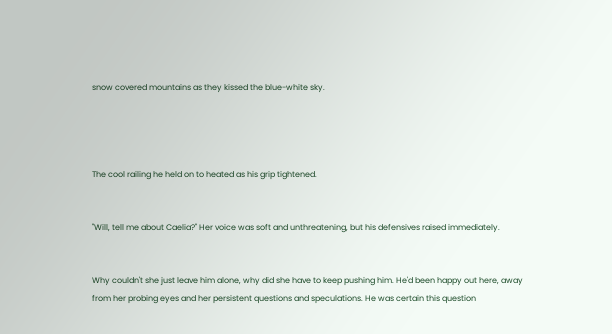snow covered mountains as they kissed the blue-white sky.




The cool railing he held on to heated as his grip tightened.


"Will, tell me about Caelia?" Her voice was soft and unthreatening, but his defensives raised immediately.


Why couldn't she just leave him alone, why did she have to keep pushing him. He'd been happy out here, away from her probing eyes and her persistent questions and speculations. He was certain this question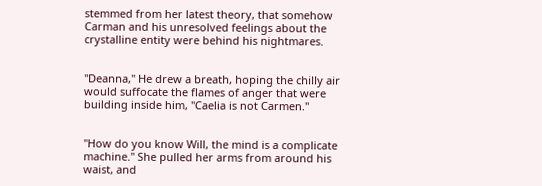stemmed from her latest theory, that somehow Carman and his unresolved feelings about the crystalline entity were behind his nightmares.


"Deanna," He drew a breath, hoping the chilly air would suffocate the flames of anger that were building inside him, "Caelia is not Carmen."


"How do you know Will, the mind is a complicate machine." She pulled her arms from around his waist, and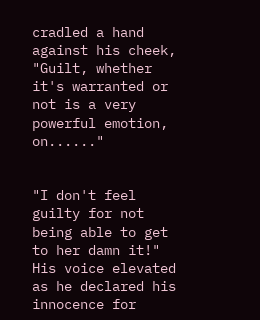cradled a hand against his cheek, "Guilt, whether it's warranted or not is a very powerful emotion, on......"


"I don't feel guilty for not being able to get to her damn it!" His voice elevated as he declared his innocence for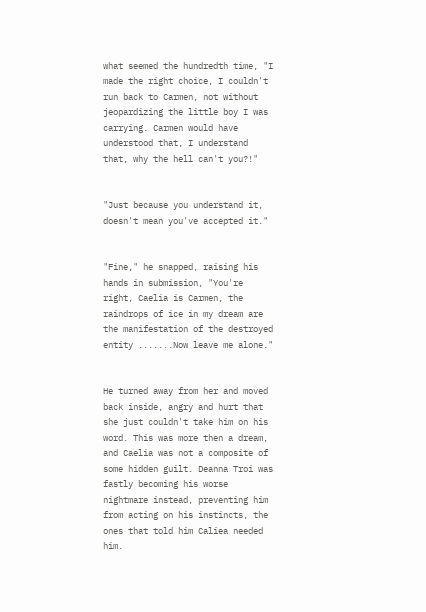what seemed the hundredth time, "I made the right choice, I couldn't run back to Carmen, not without jeopardizing the little boy I was carrying. Carmen would have understood that, I understand that, why the hell can't you?!"


"Just because you understand it, doesn't mean you've accepted it."


"Fine," he snapped, raising his hands in submission, "You're right, Caelia is Carmen, the raindrops of ice in my dream are the manifestation of the destroyed entity .......Now leave me alone."


He turned away from her and moved back inside, angry and hurt that she just couldn't take him on his word. This was more then a dream, and Caelia was not a composite of some hidden guilt. Deanna Troi was fastly becoming his worse nightmare instead, preventing him from acting on his instincts, the ones that told him Caliea needed him.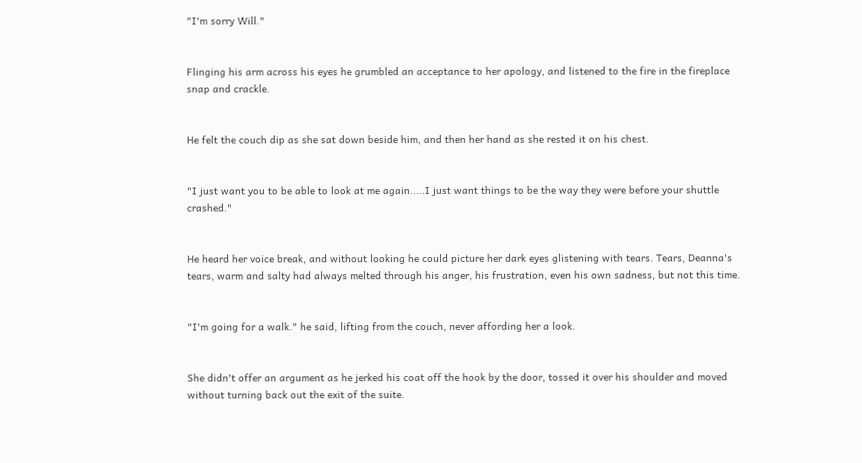"I'm sorry Will."


Flinging his arm across his eyes he grumbled an acceptance to her apology, and listened to the fire in the fireplace snap and crackle.


He felt the couch dip as she sat down beside him, and then her hand as she rested it on his chest.


"I just want you to be able to look at me again.....I just want things to be the way they were before your shuttle crashed."


He heard her voice break, and without looking he could picture her dark eyes glistening with tears. Tears, Deanna's tears, warm and salty had always melted through his anger, his frustration, even his own sadness, but not this time.


"I'm going for a walk." he said, lifting from the couch, never affording her a look.


She didn't offer an argument as he jerked his coat off the hook by the door, tossed it over his shoulder and moved without turning back out the exit of the suite.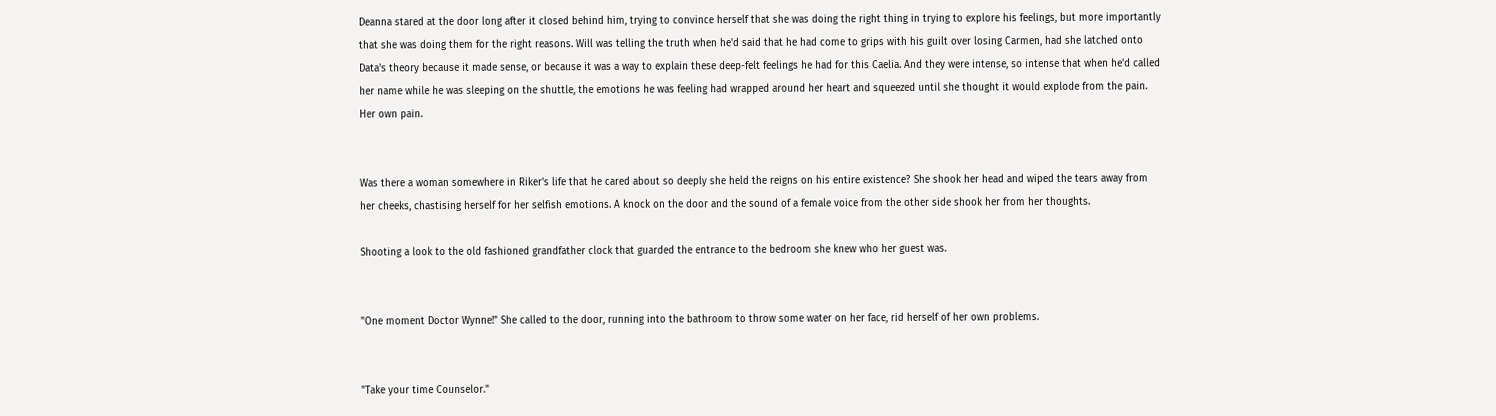Deanna stared at the door long after it closed behind him, trying to convince herself that she was doing the right thing in trying to explore his feelings, but more importantly that she was doing them for the right reasons. Will was telling the truth when he'd said that he had come to grips with his guilt over losing Carmen, had she latched onto Data's theory because it made sense, or because it was a way to explain these deep-felt feelings he had for this Caelia. And they were intense, so intense that when he'd called her name while he was sleeping on the shuttle, the emotions he was feeling had wrapped around her heart and squeezed until she thought it would explode from the pain. Her own pain.


Was there a woman somewhere in Riker's life that he cared about so deeply she held the reigns on his entire existence? She shook her head and wiped the tears away from her cheeks, chastising herself for her selfish emotions. A knock on the door and the sound of a female voice from the other side shook her from her thoughts.

Shooting a look to the old fashioned grandfather clock that guarded the entrance to the bedroom she knew who her guest was.


"One moment Doctor Wynne!" She called to the door, running into the bathroom to throw some water on her face, rid herself of her own problems.


"Take your time Counselor."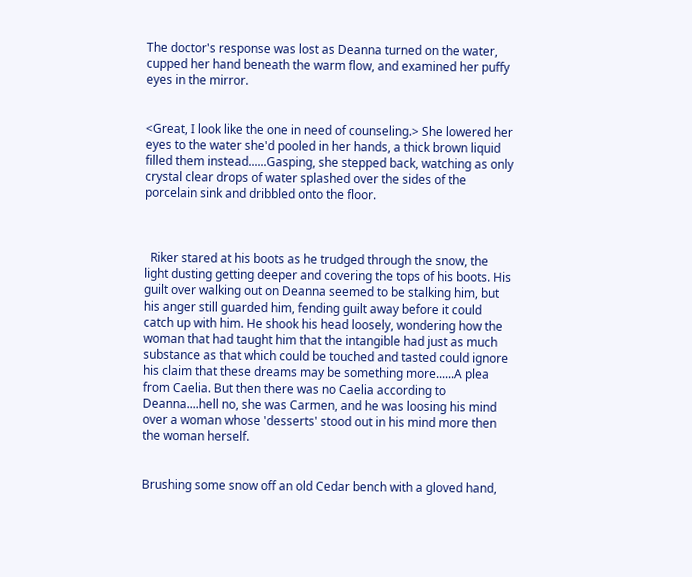The doctor's response was lost as Deanna turned on the water, cupped her hand beneath the warm flow, and examined her puffy eyes in the mirror.


<Great, I look like the one in need of counseling.> She lowered her eyes to the water she'd pooled in her hands, a thick brown liquid filled them instead......Gasping, she stepped back, watching as only crystal clear drops of water splashed over the sides of the porcelain sink and dribbled onto the floor.



  Riker stared at his boots as he trudged through the snow, the light dusting getting deeper and covering the tops of his boots. His guilt over walking out on Deanna seemed to be stalking him, but his anger still guarded him, fending guilt away before it could catch up with him. He shook his head loosely, wondering how the woman that had taught him that the intangible had just as much substance as that which could be touched and tasted could ignore his claim that these dreams may be something more......A plea from Caelia. But then there was no Caelia according to Deanna....hell no, she was Carmen, and he was loosing his mind over a woman whose 'desserts' stood out in his mind more then the woman herself.


Brushing some snow off an old Cedar bench with a gloved hand,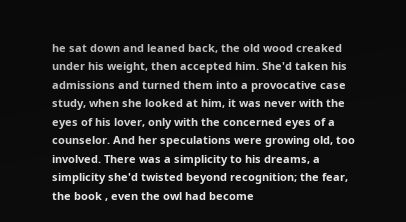he sat down and leaned back, the old wood creaked under his weight, then accepted him. She'd taken his admissions and turned them into a provocative case study, when she looked at him, it was never with the eyes of his lover, only with the concerned eyes of a counselor. And her speculations were growing old, too involved. There was a simplicity to his dreams, a simplicity she'd twisted beyond recognition; the fear, the book , even the owl had become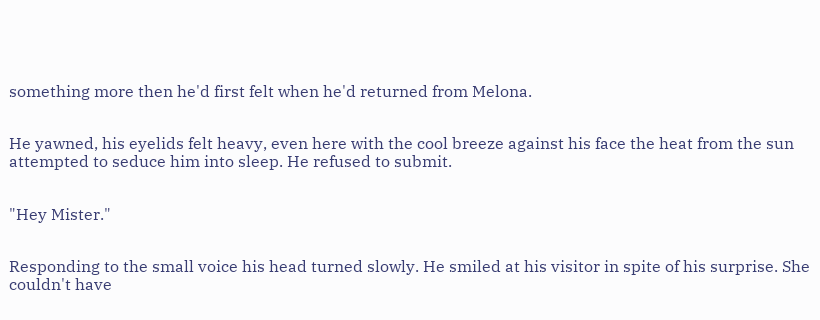something more then he'd first felt when he'd returned from Melona.


He yawned, his eyelids felt heavy, even here with the cool breeze against his face the heat from the sun attempted to seduce him into sleep. He refused to submit.


"Hey Mister."


Responding to the small voice his head turned slowly. He smiled at his visitor in spite of his surprise. She couldn't have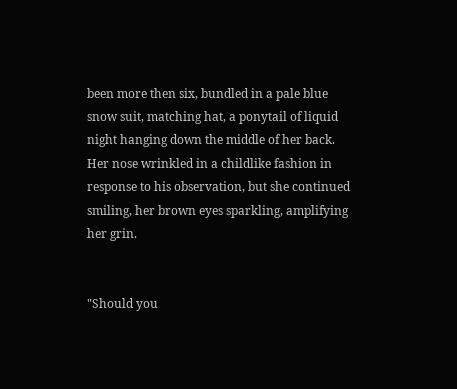been more then six, bundled in a pale blue snow suit, matching hat, a ponytail of liquid night hanging down the middle of her back. Her nose wrinkled in a childlike fashion in response to his observation, but she continued smiling, her brown eyes sparkling, amplifying her grin.


"Should you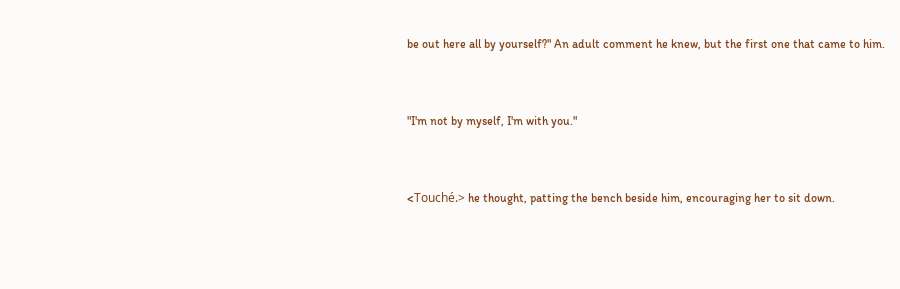be out here all by yourself?" An adult comment he knew, but the first one that came to him.


"I'm not by myself, I'm with you."


<Touché.> he thought, patting the bench beside him, encouraging her to sit down.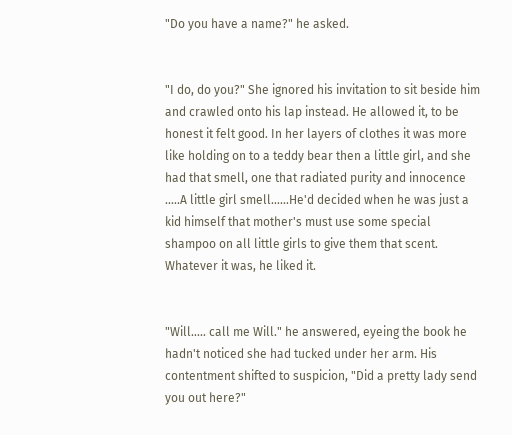"Do you have a name?" he asked.


"I do, do you?" She ignored his invitation to sit beside him and crawled onto his lap instead. He allowed it, to be honest it felt good. In her layers of clothes it was more like holding on to a teddy bear then a little girl, and she had that smell, one that radiated purity and innocence .....A little girl smell......He'd decided when he was just a kid himself that mother's must use some special shampoo on all little girls to give them that scent. Whatever it was, he liked it.


"Will..... call me Will." he answered, eyeing the book he hadn't noticed she had tucked under her arm. His contentment shifted to suspicion, "Did a pretty lady send you out here?"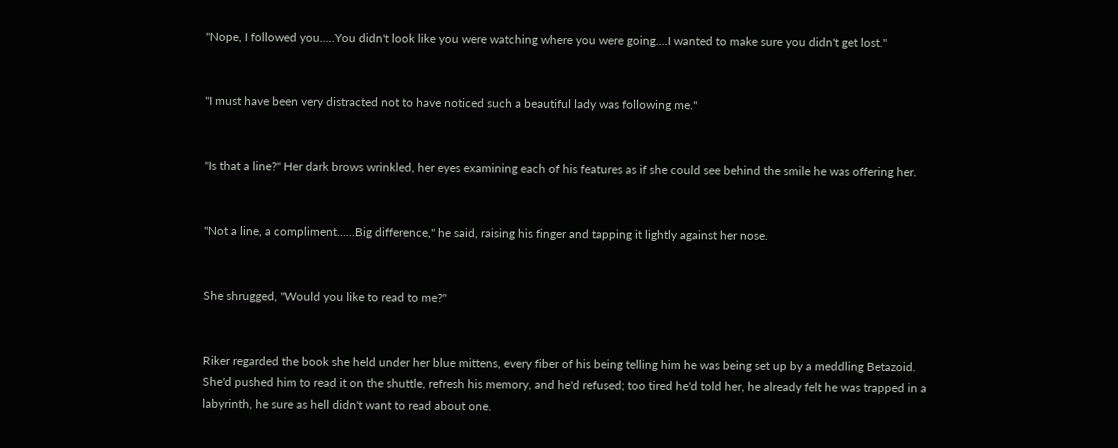"Nope, I followed you.....You didn't look like you were watching where you were going....I wanted to make sure you didn't get lost."


"I must have been very distracted not to have noticed such a beautiful lady was following me."


"Is that a line?" Her dark brows wrinkled, her eyes examining each of his features as if she could see behind the smile he was offering her.


"Not a line, a compliment......Big difference," he said, raising his finger and tapping it lightly against her nose.


She shrugged, "Would you like to read to me?"


Riker regarded the book she held under her blue mittens, every fiber of his being telling him he was being set up by a meddling Betazoid. She'd pushed him to read it on the shuttle, refresh his memory, and he'd refused; too tired he'd told her, he already felt he was trapped in a labyrinth, he sure as hell didn't want to read about one.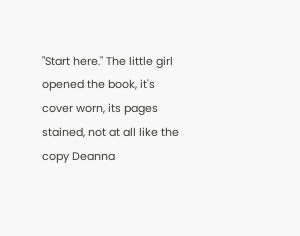"Start here." The little girl opened the book, it's cover worn, its pages stained, not at all like the copy Deanna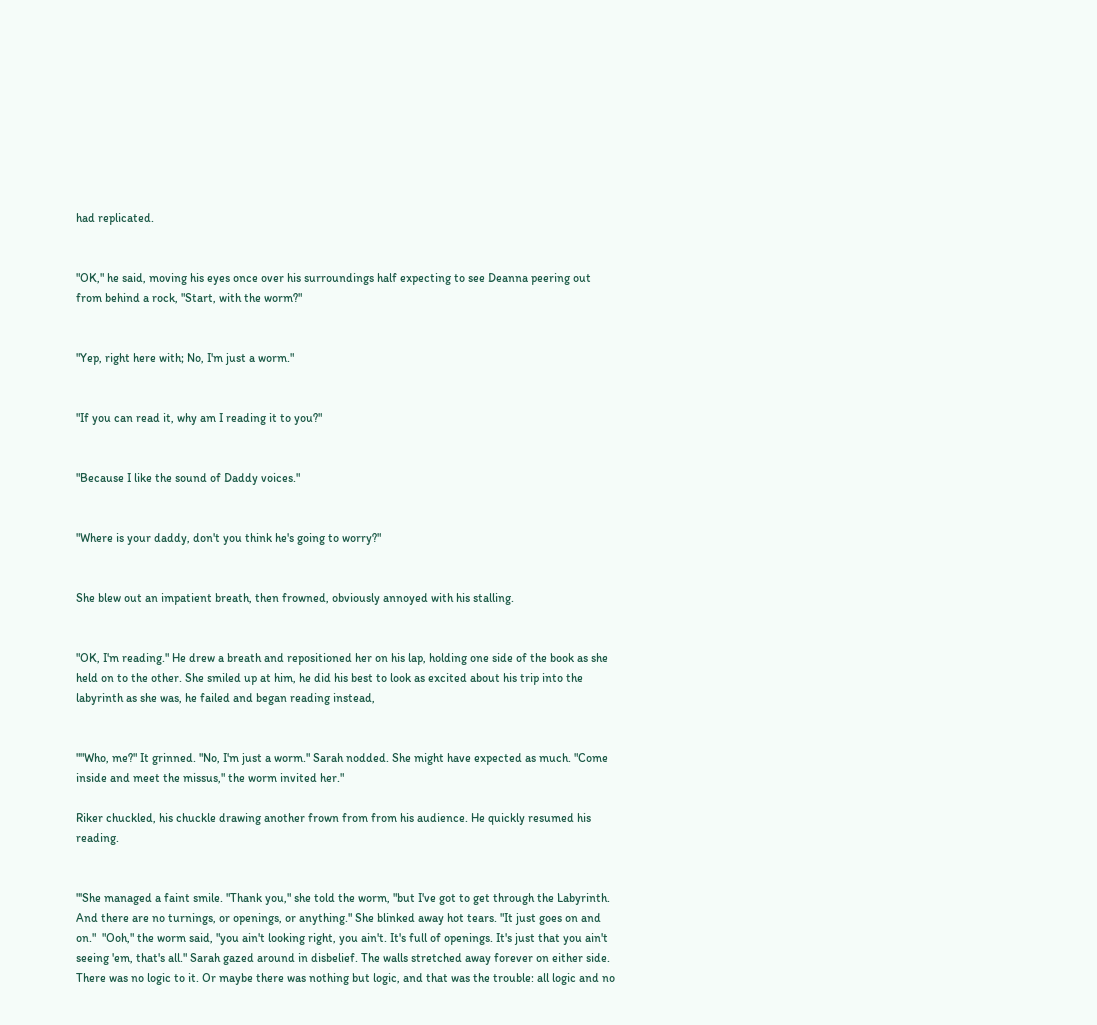had replicated.


"OK," he said, moving his eyes once over his surroundings half expecting to see Deanna peering out from behind a rock, "Start, with the worm?"


"Yep, right here with; No, I'm just a worm."


"If you can read it, why am I reading it to you?"


"Because I like the sound of Daddy voices."


"Where is your daddy, don't you think he's going to worry?"


She blew out an impatient breath, then frowned, obviously annoyed with his stalling.


"OK, I'm reading." He drew a breath and repositioned her on his lap, holding one side of the book as she held on to the other. She smiled up at him, he did his best to look as excited about his trip into the labyrinth as she was, he failed and began reading instead,


""Who, me?" It grinned. "No, I'm just a worm." Sarah nodded. She might have expected as much. "Come inside and meet the missus," the worm invited her."

Riker chuckled, his chuckle drawing another frown from from his audience. He quickly resumed his reading.


"'She managed a faint smile. "Thank you," she told the worm, "but I've got to get through the Labyrinth. And there are no turnings, or openings, or anything." She blinked away hot tears. "It just goes on and on."  "Ooh," the worm said, "you ain't looking right, you ain't. It's full of openings. It's just that you ain't seeing 'em, that's all." Sarah gazed around in disbelief. The walls stretched away forever on either side. There was no logic to it. Or maybe there was nothing but logic, and that was the trouble: all logic and no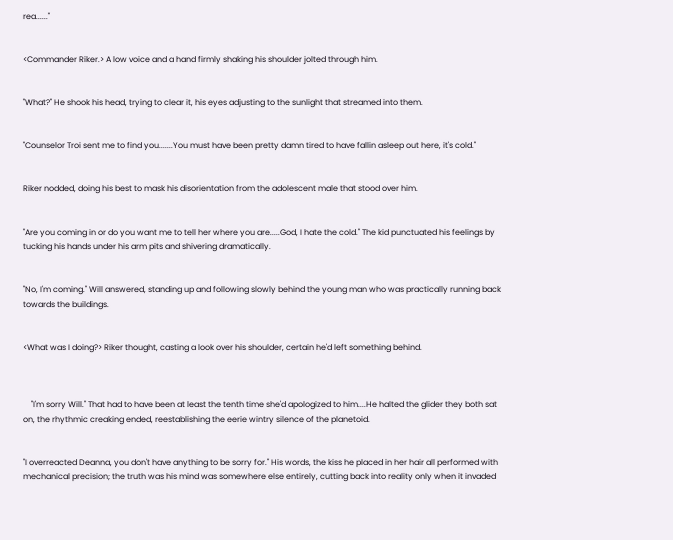rea......"


<Commander Riker.> A low voice and a hand firmly shaking his shoulder jolted through him.


"What?" He shook his head, trying to clear it, his eyes adjusting to the sunlight that streamed into them.


"Counselor Troi sent me to find you.......You must have been pretty damn tired to have fallin asleep out here, it's cold."


Riker nodded, doing his best to mask his disorientation from the adolescent male that stood over him.


"Are you coming in or do you want me to tell her where you are.....God, I hate the cold." The kid punctuated his feelings by tucking his hands under his arm pits and shivering dramatically.


"No, I'm coming." Will answered, standing up and following slowly behind the young man who was practically running back towards the buildings.


<What was I doing?> Riker thought, casting a look over his shoulder, certain he'd left something behind.



    "I'm sorry Will." That had to have been at least the tenth time she'd apologized to him....He halted the glider they both sat on, the rhythmic creaking ended, reestablishing the eerie wintry silence of the planetoid.


"I overreacted Deanna, you don't have anything to be sorry for." His words, the kiss he placed in her hair all performed with mechanical precision; the truth was his mind was somewhere else entirely, cutting back into reality only when it invaded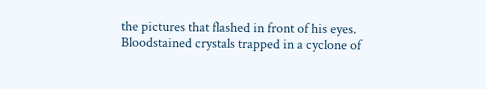the pictures that flashed in front of his eyes. Bloodstained crystals trapped in a cyclone of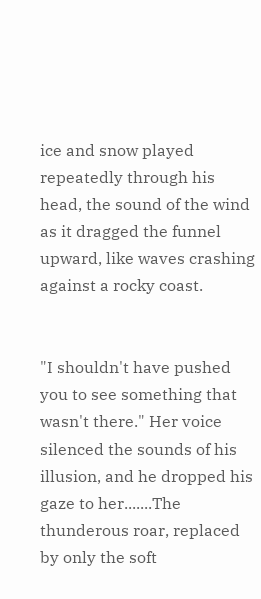ice and snow played repeatedly through his head, the sound of the wind as it dragged the funnel upward, like waves crashing against a rocky coast.


"I shouldn't have pushed you to see something that wasn't there." Her voice silenced the sounds of his illusion, and he dropped his gaze to her.......The thunderous roar, replaced by only the soft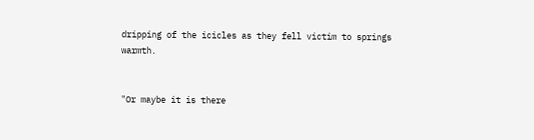dripping of the icicles as they fell victim to springs warmth.


"Or maybe it is there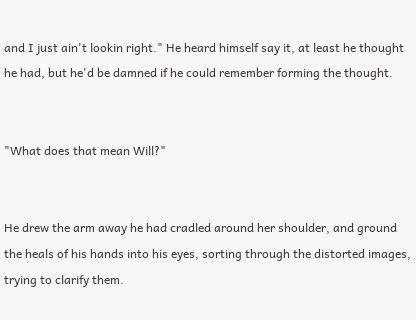and I just ain't lookin right." He heard himself say it, at least he thought he had, but he'd be damned if he could remember forming the thought.


"What does that mean Will?"


He drew the arm away he had cradled around her shoulder, and ground the heals of his hands into his eyes, sorting through the distorted images, trying to clarify them.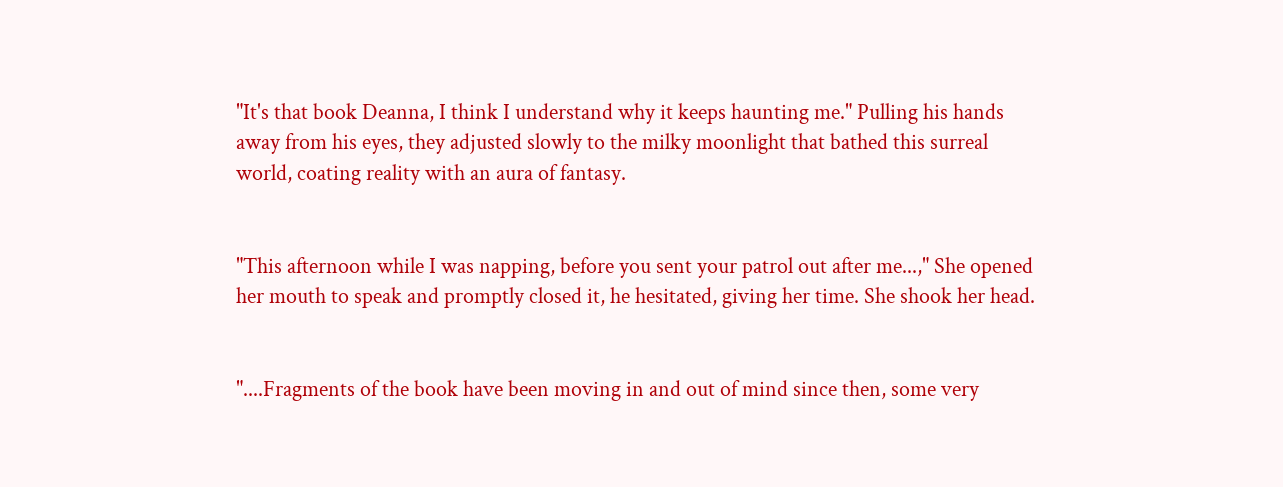"It's that book Deanna, I think I understand why it keeps haunting me." Pulling his hands away from his eyes, they adjusted slowly to the milky moonlight that bathed this surreal world, coating reality with an aura of fantasy.


"This afternoon while I was napping, before you sent your patrol out after me...," She opened her mouth to speak and promptly closed it, he hesitated, giving her time. She shook her head.


"....Fragments of the book have been moving in and out of mind since then, some very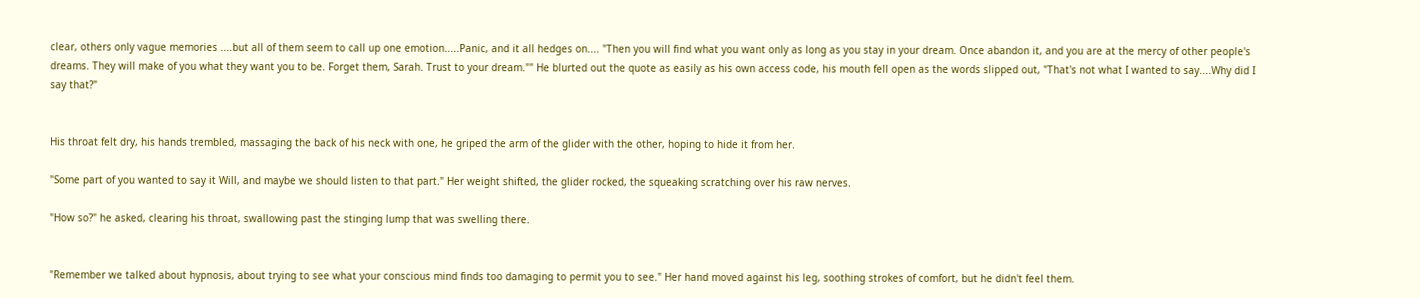clear, others only vague memories ....but all of them seem to call up one emotion.....Panic, and it all hedges on.... "Then you will find what you want only as long as you stay in your dream. Once abandon it, and you are at the mercy of other people's dreams. They will make of you what they want you to be. Forget them, Sarah. Trust to your dream."" He blurted out the quote as easily as his own access code, his mouth fell open as the words slipped out, "That's not what I wanted to say....Why did I say that?"


His throat felt dry, his hands trembled, massaging the back of his neck with one, he griped the arm of the glider with the other, hoping to hide it from her.

"Some part of you wanted to say it Will, and maybe we should listen to that part." Her weight shifted, the glider rocked, the squeaking scratching over his raw nerves.

"How so?" he asked, clearing his throat, swallowing past the stinging lump that was swelling there.


"Remember we talked about hypnosis, about trying to see what your conscious mind finds too damaging to permit you to see." Her hand moved against his leg, soothing strokes of comfort, but he didn't feel them.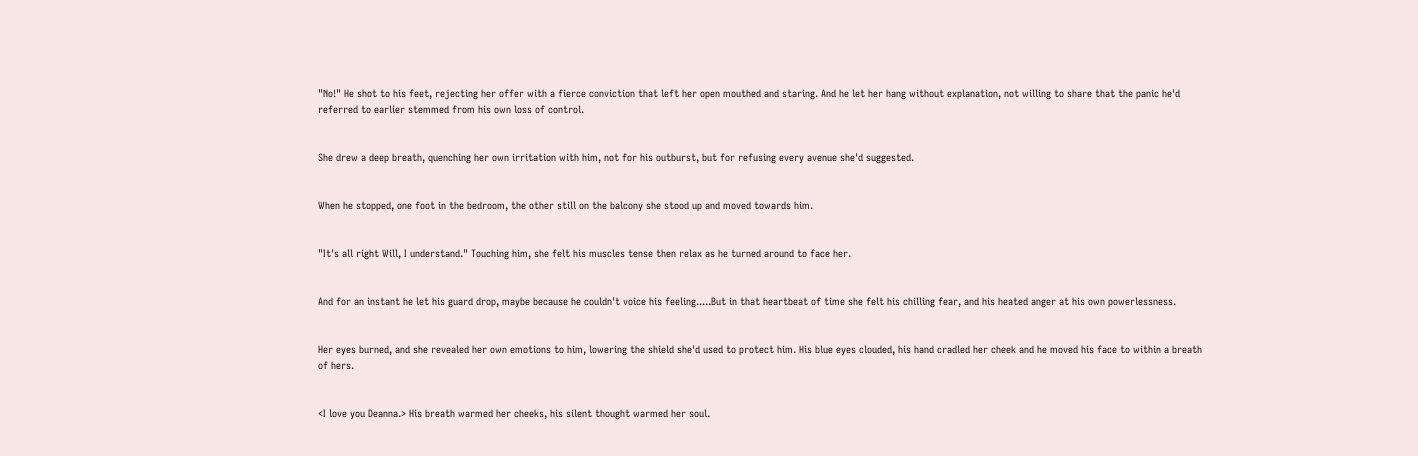"No!" He shot to his feet, rejecting her offer with a fierce conviction that left her open mouthed and staring. And he let her hang without explanation, not willing to share that the panic he'd referred to earlier stemmed from his own loss of control.


She drew a deep breath, quenching her own irritation with him, not for his outburst, but for refusing every avenue she'd suggested.


When he stopped, one foot in the bedroom, the other still on the balcony she stood up and moved towards him.


"It's all right Will, I understand." Touching him, she felt his muscles tense then relax as he turned around to face her.


And for an instant he let his guard drop, maybe because he couldn't voice his feeling.....But in that heartbeat of time she felt his chilling fear, and his heated anger at his own powerlessness.


Her eyes burned, and she revealed her own emotions to him, lowering the shield she'd used to protect him. His blue eyes clouded, his hand cradled her cheek and he moved his face to within a breath of hers.


<I love you Deanna.> His breath warmed her cheeks, his silent thought warmed her soul.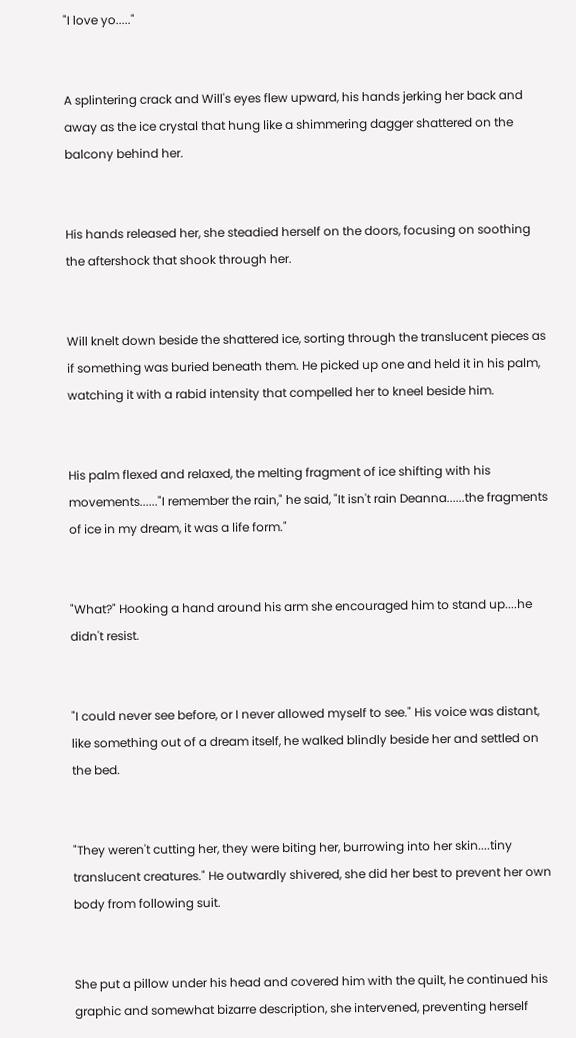"I love yo....."


A splintering crack and Will's eyes flew upward, his hands jerking her back and away as the ice crystal that hung like a shimmering dagger shattered on the balcony behind her.


His hands released her, she steadied herself on the doors, focusing on soothing the aftershock that shook through her.


Will knelt down beside the shattered ice, sorting through the translucent pieces as if something was buried beneath them. He picked up one and held it in his palm, watching it with a rabid intensity that compelled her to kneel beside him.


His palm flexed and relaxed, the melting fragment of ice shifting with his movements......"I remember the rain," he said, "It isn't rain Deanna......the fragments of ice in my dream, it was a life form."


"What?" Hooking a hand around his arm she encouraged him to stand up....he didn't resist.


"I could never see before, or I never allowed myself to see." His voice was distant, like something out of a dream itself, he walked blindly beside her and settled on the bed.


"They weren't cutting her, they were biting her, burrowing into her skin....tiny translucent creatures." He outwardly shivered, she did her best to prevent her own body from following suit.


She put a pillow under his head and covered him with the quilt, he continued his graphic and somewhat bizarre description, she intervened, preventing herself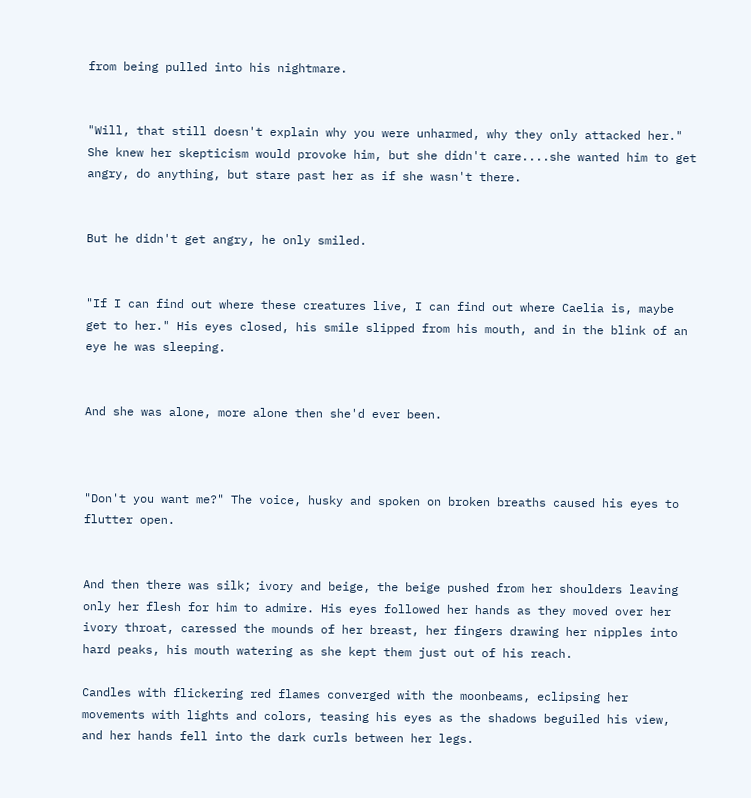from being pulled into his nightmare.


"Will, that still doesn't explain why you were unharmed, why they only attacked her." She knew her skepticism would provoke him, but she didn't care....she wanted him to get angry, do anything, but stare past her as if she wasn't there.


But he didn't get angry, he only smiled.


"If I can find out where these creatures live, I can find out where Caelia is, maybe get to her." His eyes closed, his smile slipped from his mouth, and in the blink of an eye he was sleeping.


And she was alone, more alone then she'd ever been.



"Don't you want me?" The voice, husky and spoken on broken breaths caused his eyes to flutter open.


And then there was silk; ivory and beige, the beige pushed from her shoulders leaving only her flesh for him to admire. His eyes followed her hands as they moved over her ivory throat, caressed the mounds of her breast, her fingers drawing her nipples into hard peaks, his mouth watering as she kept them just out of his reach.

Candles with flickering red flames converged with the moonbeams, eclipsing her movements with lights and colors, teasing his eyes as the shadows beguiled his view, and her hands fell into the dark curls between her legs.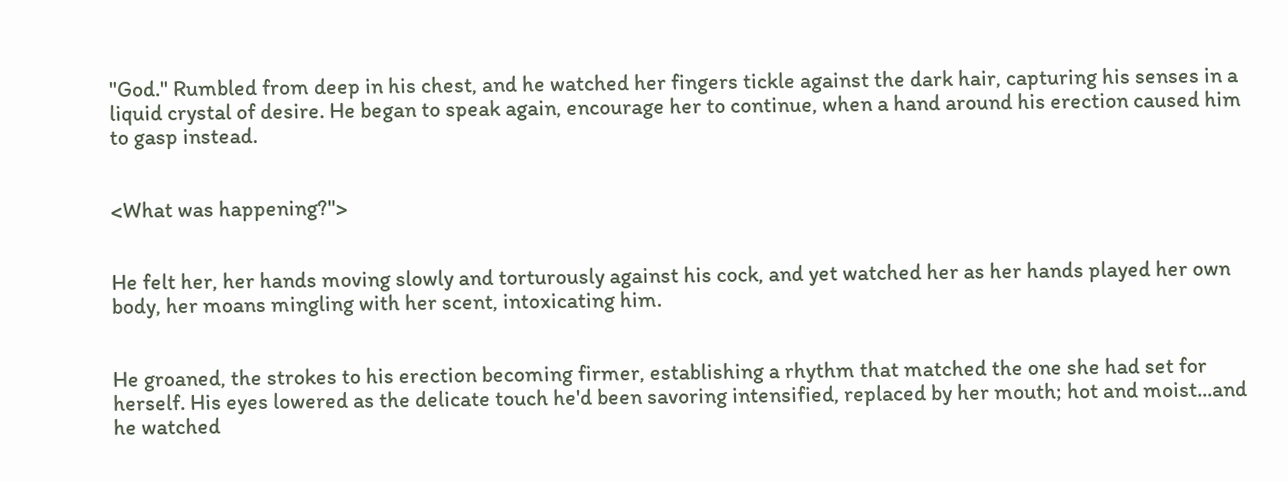"God." Rumbled from deep in his chest, and he watched her fingers tickle against the dark hair, capturing his senses in a liquid crystal of desire. He began to speak again, encourage her to continue, when a hand around his erection caused him to gasp instead.


<What was happening?">


He felt her, her hands moving slowly and torturously against his cock, and yet watched her as her hands played her own body, her moans mingling with her scent, intoxicating him.


He groaned, the strokes to his erection becoming firmer, establishing a rhythm that matched the one she had set for herself. His eyes lowered as the delicate touch he'd been savoring intensified, replaced by her mouth; hot and moist...and he watched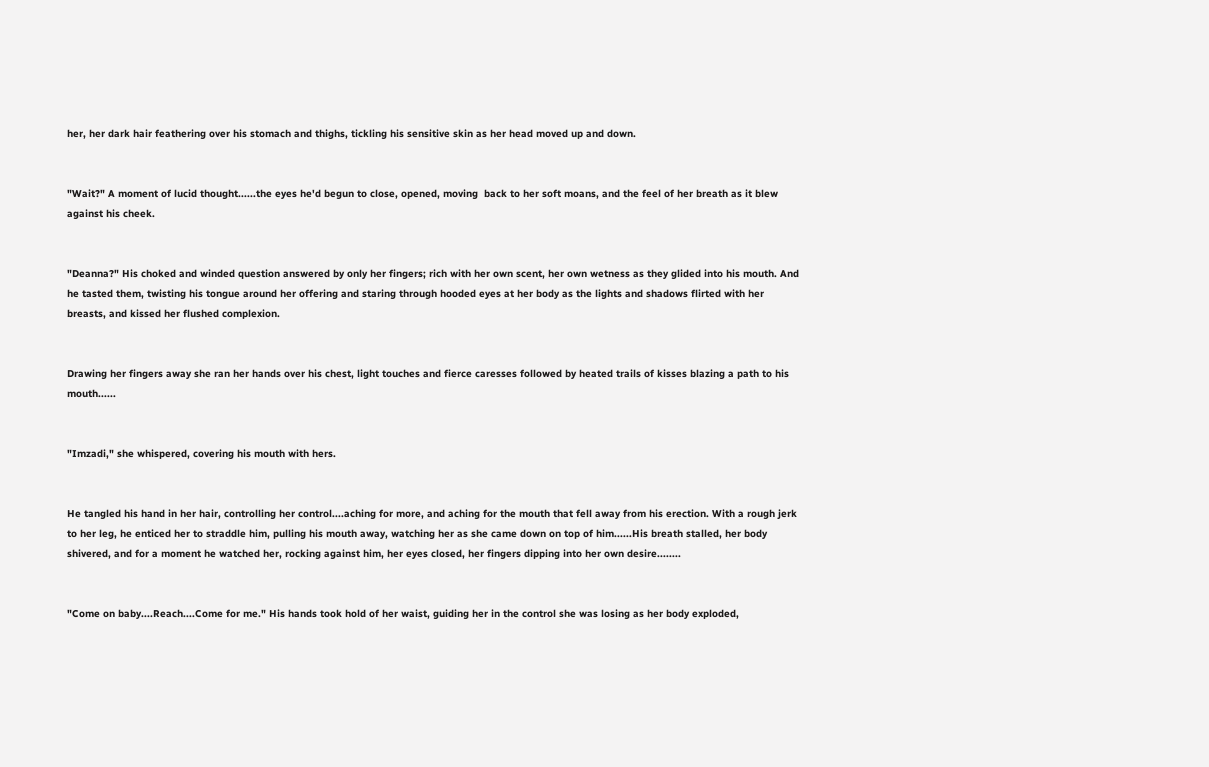her, her dark hair feathering over his stomach and thighs, tickling his sensitive skin as her head moved up and down.


"Wait?" A moment of lucid thought......the eyes he'd begun to close, opened, moving  back to her soft moans, and the feel of her breath as it blew against his cheek.


"Deanna?" His choked and winded question answered by only her fingers; rich with her own scent, her own wetness as they glided into his mouth. And he tasted them, twisting his tongue around her offering and staring through hooded eyes at her body as the lights and shadows flirted with her breasts, and kissed her flushed complexion.


Drawing her fingers away she ran her hands over his chest, light touches and fierce caresses followed by heated trails of kisses blazing a path to his mouth......


"Imzadi," she whispered, covering his mouth with hers.


He tangled his hand in her hair, controlling her control....aching for more, and aching for the mouth that fell away from his erection. With a rough jerk to her leg, he enticed her to straddle him, pulling his mouth away, watching her as she came down on top of him......His breath stalled, her body shivered, and for a moment he watched her, rocking against him, her eyes closed, her fingers dipping into her own desire........


"Come on baby....Reach....Come for me." His hands took hold of her waist, guiding her in the control she was losing as her body exploded,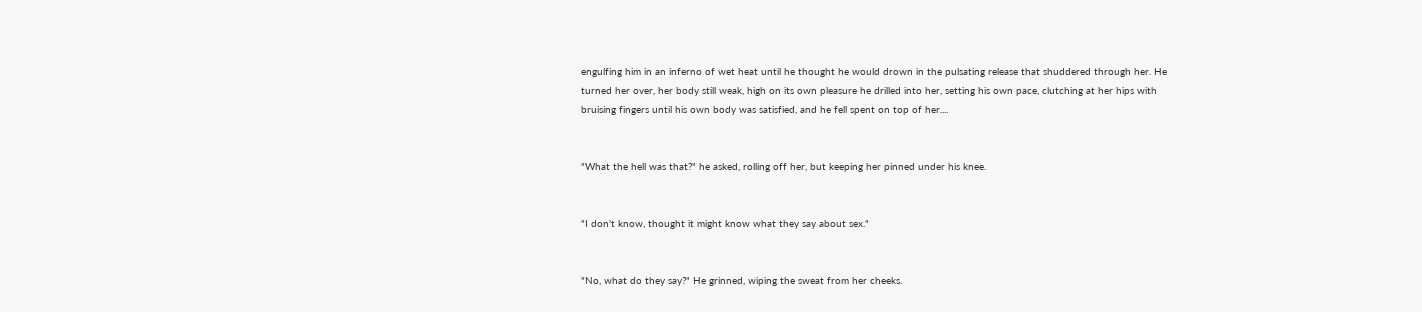engulfing him in an inferno of wet heat until he thought he would drown in the pulsating release that shuddered through her. He turned her over, her body still weak, high on its own pleasure he drilled into her, setting his own pace, clutching at her hips with bruising fingers until his own body was satisfied, and he fell spent on top of her....


"What the hell was that?" he asked, rolling off her, but keeping her pinned under his knee.


"I don't know, thought it might know what they say about sex."


"No, what do they say?" He grinned, wiping the sweat from her cheeks.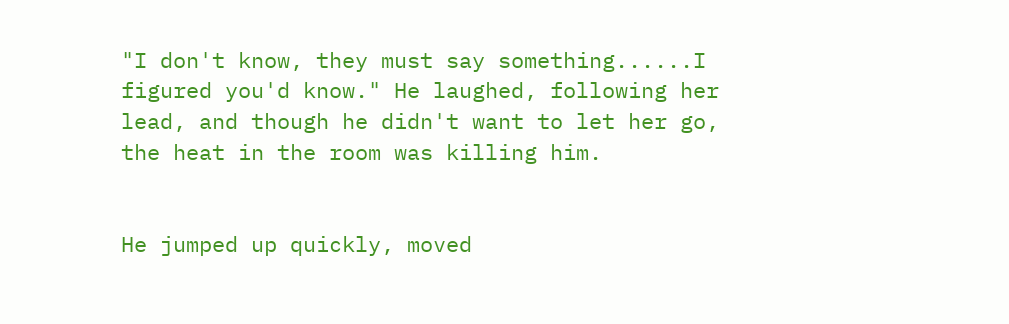"I don't know, they must say something......I figured you'd know." He laughed, following her lead, and though he didn't want to let her go, the heat in the room was killing him.


He jumped up quickly, moved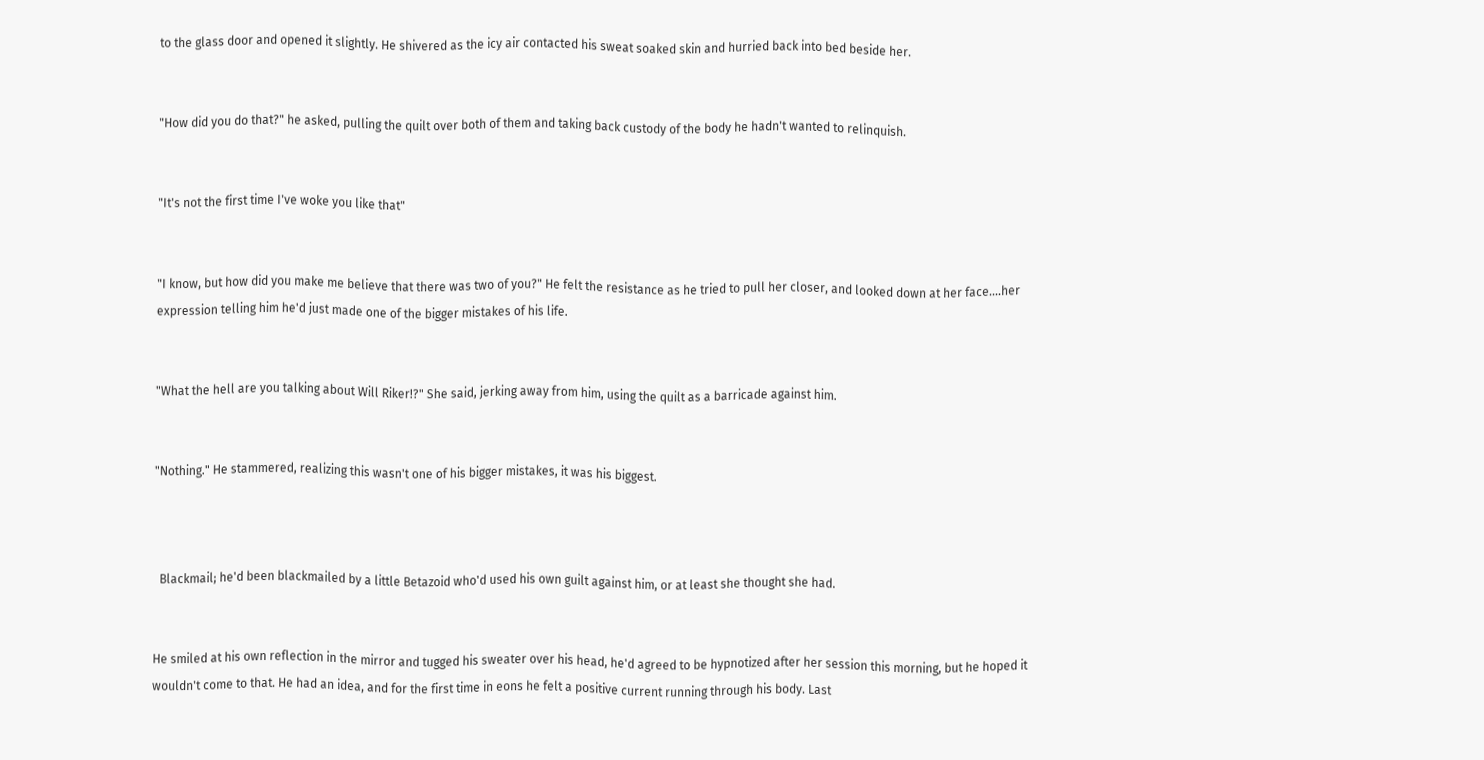to the glass door and opened it slightly. He shivered as the icy air contacted his sweat soaked skin and hurried back into bed beside her.


"How did you do that?" he asked, pulling the quilt over both of them and taking back custody of the body he hadn't wanted to relinquish.


"It's not the first time I've woke you like that"


"I know, but how did you make me believe that there was two of you?" He felt the resistance as he tried to pull her closer, and looked down at her face....her expression telling him he'd just made one of the bigger mistakes of his life.


"What the hell are you talking about Will Riker!?" She said, jerking away from him, using the quilt as a barricade against him.


"Nothing." He stammered, realizing this wasn't one of his bigger mistakes, it was his biggest.



  Blackmail; he'd been blackmailed by a little Betazoid who'd used his own guilt against him, or at least she thought she had.


He smiled at his own reflection in the mirror and tugged his sweater over his head, he'd agreed to be hypnotized after her session this morning, but he hoped it wouldn't come to that. He had an idea, and for the first time in eons he felt a positive current running through his body. Last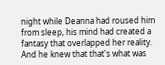night while Deanna had roused him from sleep, his mind had created a fantasy that overlapped her reality. And he knew that that's what was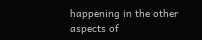happening in the other aspects of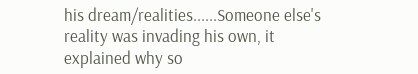his dream/realities......Someone else's reality was invading his own, it explained why so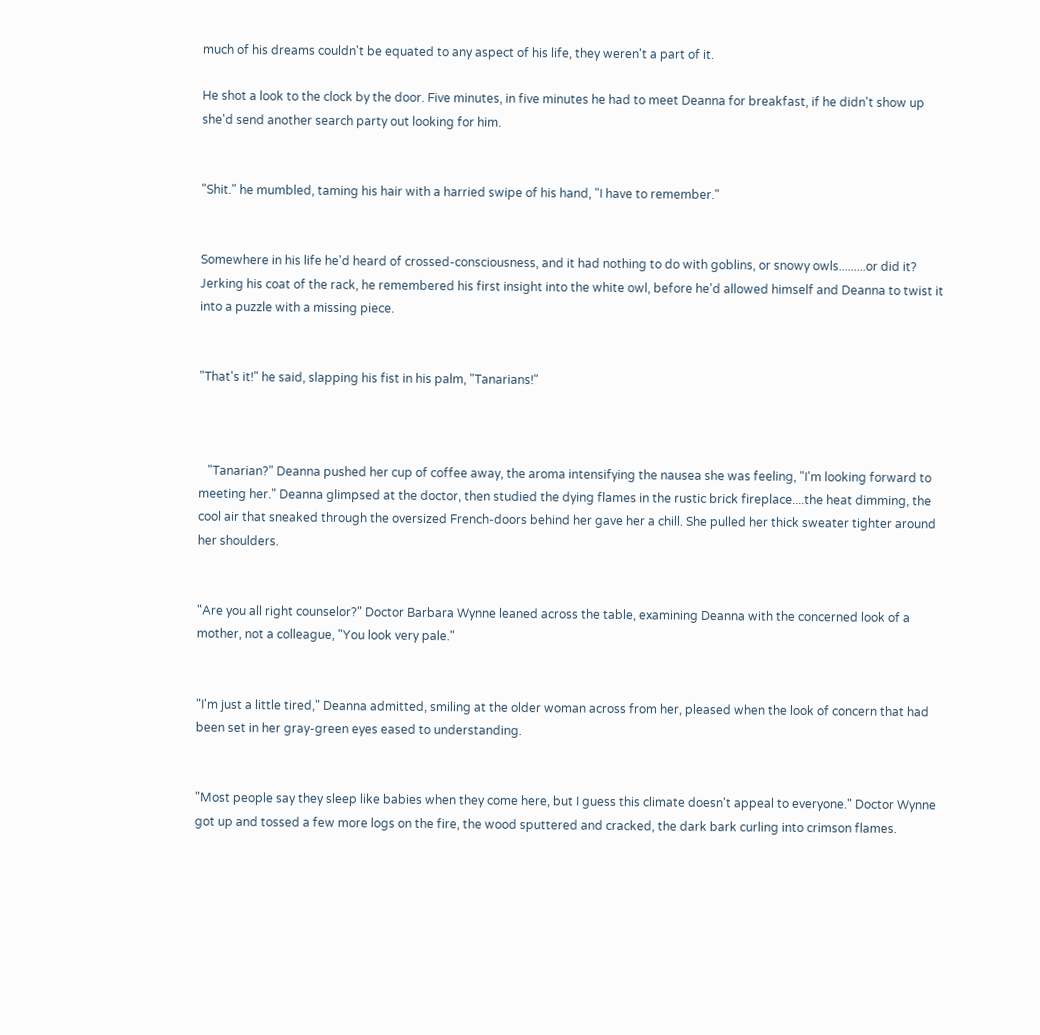much of his dreams couldn't be equated to any aspect of his life, they weren't a part of it.

He shot a look to the clock by the door. Five minutes, in five minutes he had to meet Deanna for breakfast, if he didn't show up she'd send another search party out looking for him.


"Shit." he mumbled, taming his hair with a harried swipe of his hand, "I have to remember."


Somewhere in his life he'd heard of crossed-consciousness, and it had nothing to do with goblins, or snowy owls.........or did it? Jerking his coat of the rack, he remembered his first insight into the white owl, before he'd allowed himself and Deanna to twist it into a puzzle with a missing piece.


"That's it!" he said, slapping his fist in his palm, "Tanarians!"



   "Tanarian?" Deanna pushed her cup of coffee away, the aroma intensifying the nausea she was feeling, "I'm looking forward to meeting her." Deanna glimpsed at the doctor, then studied the dying flames in the rustic brick fireplace....the heat dimming, the cool air that sneaked through the oversized French-doors behind her gave her a chill. She pulled her thick sweater tighter around her shoulders.


"Are you all right counselor?" Doctor Barbara Wynne leaned across the table, examining Deanna with the concerned look of a mother, not a colleague, "You look very pale."


"I'm just a little tired," Deanna admitted, smiling at the older woman across from her, pleased when the look of concern that had been set in her gray-green eyes eased to understanding.


"Most people say they sleep like babies when they come here, but I guess this climate doesn't appeal to everyone." Doctor Wynne got up and tossed a few more logs on the fire, the wood sputtered and cracked, the dark bark curling into crimson flames.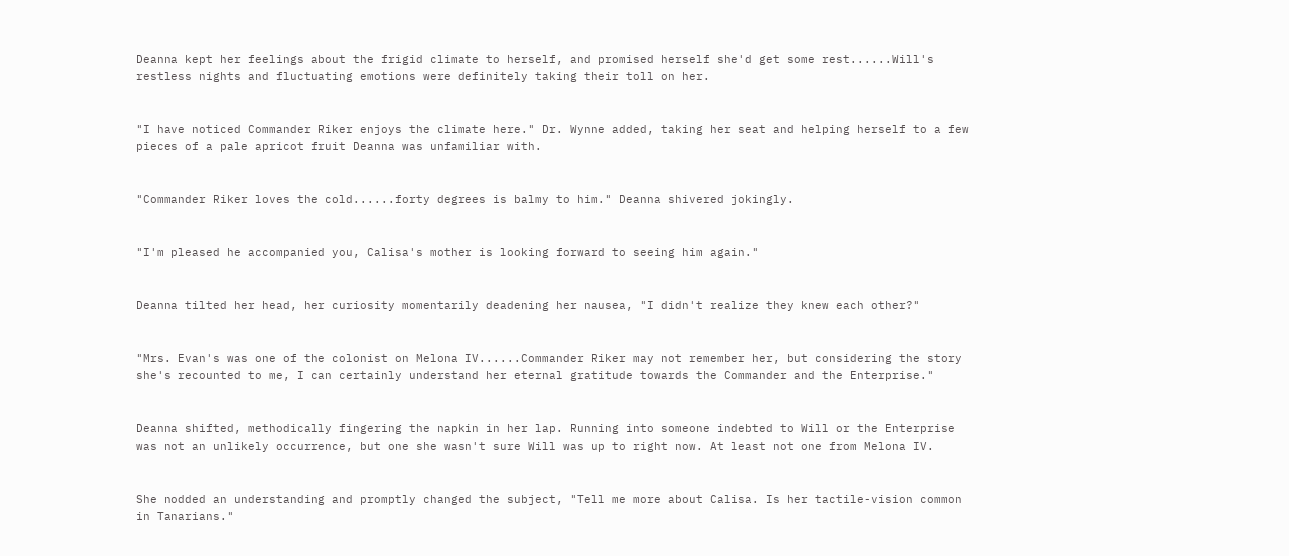Deanna kept her feelings about the frigid climate to herself, and promised herself she'd get some rest......Will's restless nights and fluctuating emotions were definitely taking their toll on her.


"I have noticed Commander Riker enjoys the climate here." Dr. Wynne added, taking her seat and helping herself to a few pieces of a pale apricot fruit Deanna was unfamiliar with.


"Commander Riker loves the cold......forty degrees is balmy to him." Deanna shivered jokingly.


"I'm pleased he accompanied you, Calisa's mother is looking forward to seeing him again."


Deanna tilted her head, her curiosity momentarily deadening her nausea, "I didn't realize they knew each other?"


"Mrs. Evan's was one of the colonist on Melona IV......Commander Riker may not remember her, but considering the story she's recounted to me, I can certainly understand her eternal gratitude towards the Commander and the Enterprise."


Deanna shifted, methodically fingering the napkin in her lap. Running into someone indebted to Will or the Enterprise was not an unlikely occurrence, but one she wasn't sure Will was up to right now. At least not one from Melona IV.


She nodded an understanding and promptly changed the subject, "Tell me more about Calisa. Is her tactile-vision common in Tanarians."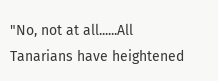"No, not at all......All Tanarians have heightened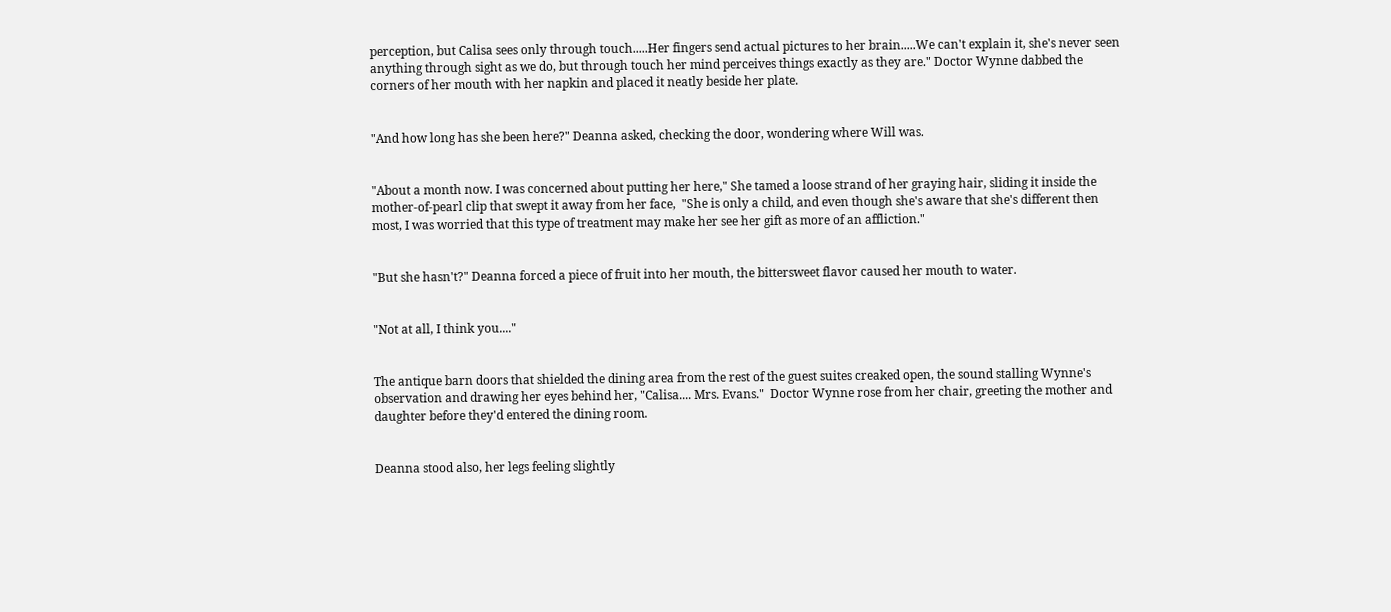perception, but Calisa sees only through touch.....Her fingers send actual pictures to her brain.....We can't explain it, she's never seen anything through sight as we do, but through touch her mind perceives things exactly as they are." Doctor Wynne dabbed the corners of her mouth with her napkin and placed it neatly beside her plate.


"And how long has she been here?" Deanna asked, checking the door, wondering where Will was.


"About a month now. I was concerned about putting her here," She tamed a loose strand of her graying hair, sliding it inside the mother-of-pearl clip that swept it away from her face,  "She is only a child, and even though she's aware that she's different then most, I was worried that this type of treatment may make her see her gift as more of an affliction."


"But she hasn't?" Deanna forced a piece of fruit into her mouth, the bittersweet flavor caused her mouth to water.


"Not at all, I think you...."


The antique barn doors that shielded the dining area from the rest of the guest suites creaked open, the sound stalling Wynne's observation and drawing her eyes behind her, "Calisa.... Mrs. Evans."  Doctor Wynne rose from her chair, greeting the mother and daughter before they'd entered the dining room.


Deanna stood also, her legs feeling slightly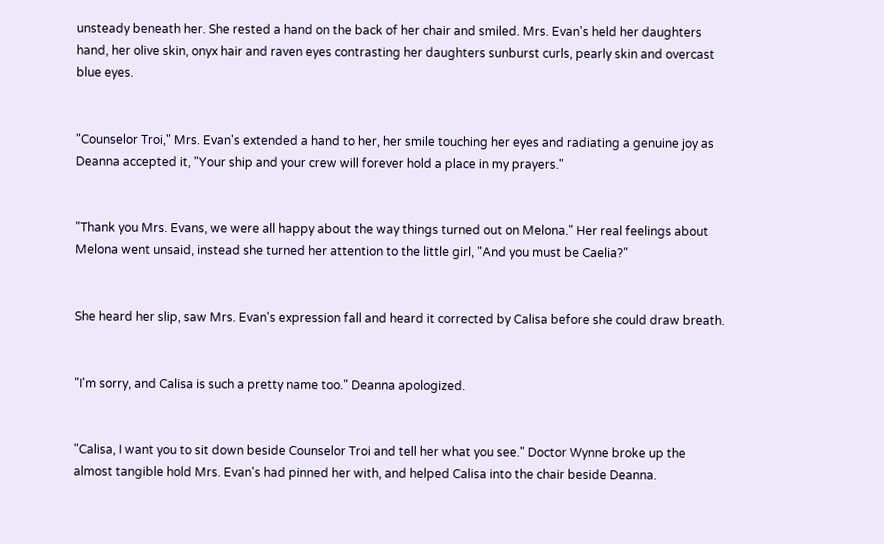unsteady beneath her. She rested a hand on the back of her chair and smiled. Mrs. Evan's held her daughters hand, her olive skin, onyx hair and raven eyes contrasting her daughters sunburst curls, pearly skin and overcast blue eyes.


"Counselor Troi," Mrs. Evan's extended a hand to her, her smile touching her eyes and radiating a genuine joy as Deanna accepted it, "Your ship and your crew will forever hold a place in my prayers."


"Thank you Mrs. Evans, we were all happy about the way things turned out on Melona." Her real feelings about Melona went unsaid, instead she turned her attention to the little girl, "And you must be Caelia?"


She heard her slip, saw Mrs. Evan's expression fall and heard it corrected by Calisa before she could draw breath.


"I'm sorry, and Calisa is such a pretty name too." Deanna apologized.


"Calisa, I want you to sit down beside Counselor Troi and tell her what you see." Doctor Wynne broke up the almost tangible hold Mrs. Evan's had pinned her with, and helped Calisa into the chair beside Deanna.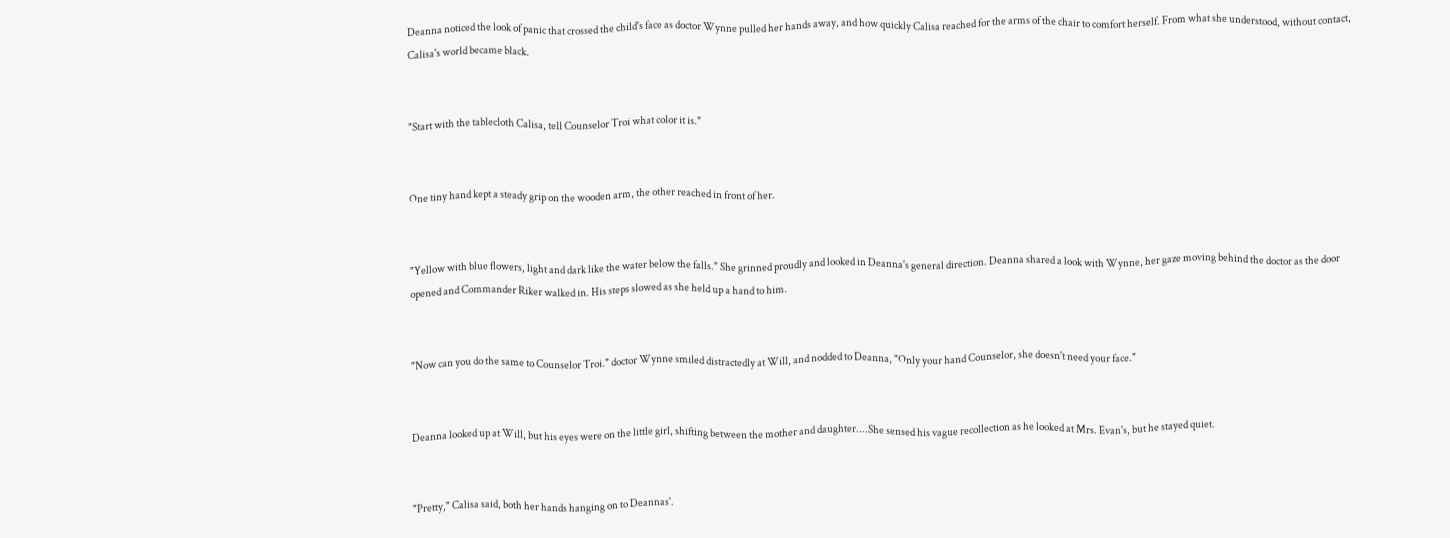Deanna noticed the look of panic that crossed the child's face as doctor Wynne pulled her hands away, and how quickly Calisa reached for the arms of the chair to comfort herself. From what she understood, without contact, Calisa's world became black.


"Start with the tablecloth Calisa, tell Counselor Troi what color it is."


One tiny hand kept a steady grip on the wooden arm, the other reached in front of her.


"Yellow with blue flowers, light and dark like the water below the falls." She grinned proudly and looked in Deanna's general direction. Deanna shared a look with Wynne, her gaze moving behind the doctor as the door opened and Commander Riker walked in. His steps slowed as she held up a hand to him.


"Now can you do the same to Counselor Troi." doctor Wynne smiled distractedly at Will, and nodded to Deanna, "Only your hand Counselor, she doesn't need your face."


Deanna looked up at Will, but his eyes were on the little girl, shifting between the mother and daughter....She sensed his vague recollection as he looked at Mrs. Evan's, but he stayed quiet.


"Pretty," Calisa said, both her hands hanging on to Deannas'.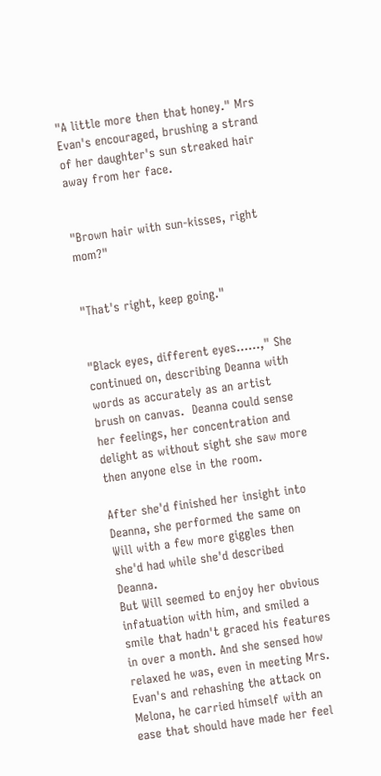"A little more then that honey." Mrs Evan's encouraged, brushing a strand of her daughter's sun streaked hair away from her face.


"Brown hair with sun-kisses, right mom?"


"That's right, keep going."


"Black eyes, different eyes......," She continued on, describing Deanna with words as accurately as an artist brush on canvas.  Deanna could sense her feelings, her concentration and delight as without sight she saw more then anyone else in the room.

After she'd finished her insight into Deanna, she performed the same on
Will with a few more giggles then she'd had while she'd described Deanna.
But Will seemed to enjoy her obvious infatuation with him, and smiled a
smile that hadn't graced his features in over a month. And she sensed how
relaxed he was, even in meeting Mrs. Evan's and rehashing the attack on
Melona, he carried himself with an ease that should have made her feel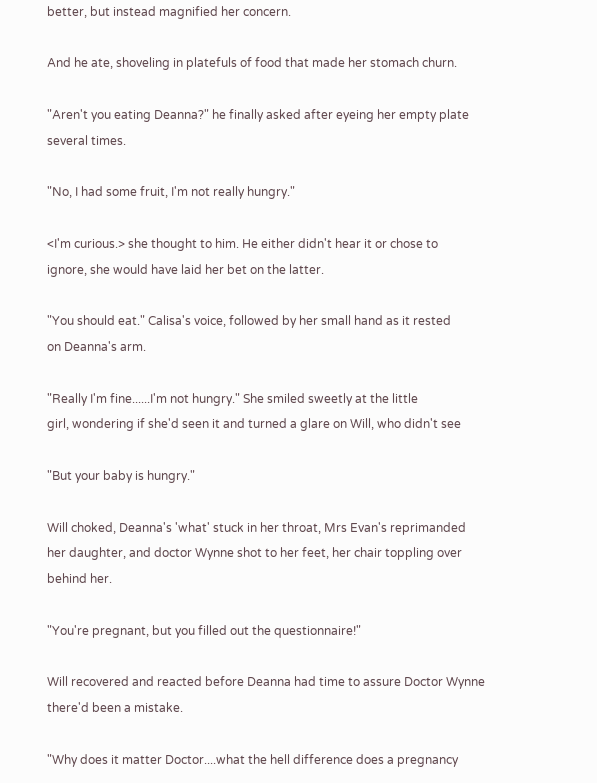better, but instead magnified her concern.

And he ate, shoveling in platefuls of food that made her stomach churn.

"Aren't you eating Deanna?" he finally asked after eyeing her empty plate
several times.

"No, I had some fruit, I'm not really hungry."

<I'm curious.> she thought to him. He either didn't hear it or chose to
ignore, she would have laid her bet on the latter.

"You should eat." Calisa's voice, followed by her small hand as it rested
on Deanna's arm.

"Really I'm fine......I'm not hungry." She smiled sweetly at the little
girl, wondering if she'd seen it and turned a glare on Will, who didn't see

"But your baby is hungry."

Will choked, Deanna's 'what' stuck in her throat, Mrs Evan's reprimanded
her daughter, and doctor Wynne shot to her feet, her chair toppling over
behind her.

"You're pregnant, but you filled out the questionnaire!"

Will recovered and reacted before Deanna had time to assure Doctor Wynne
there'd been a mistake.

"Why does it matter Doctor....what the hell difference does a pregnancy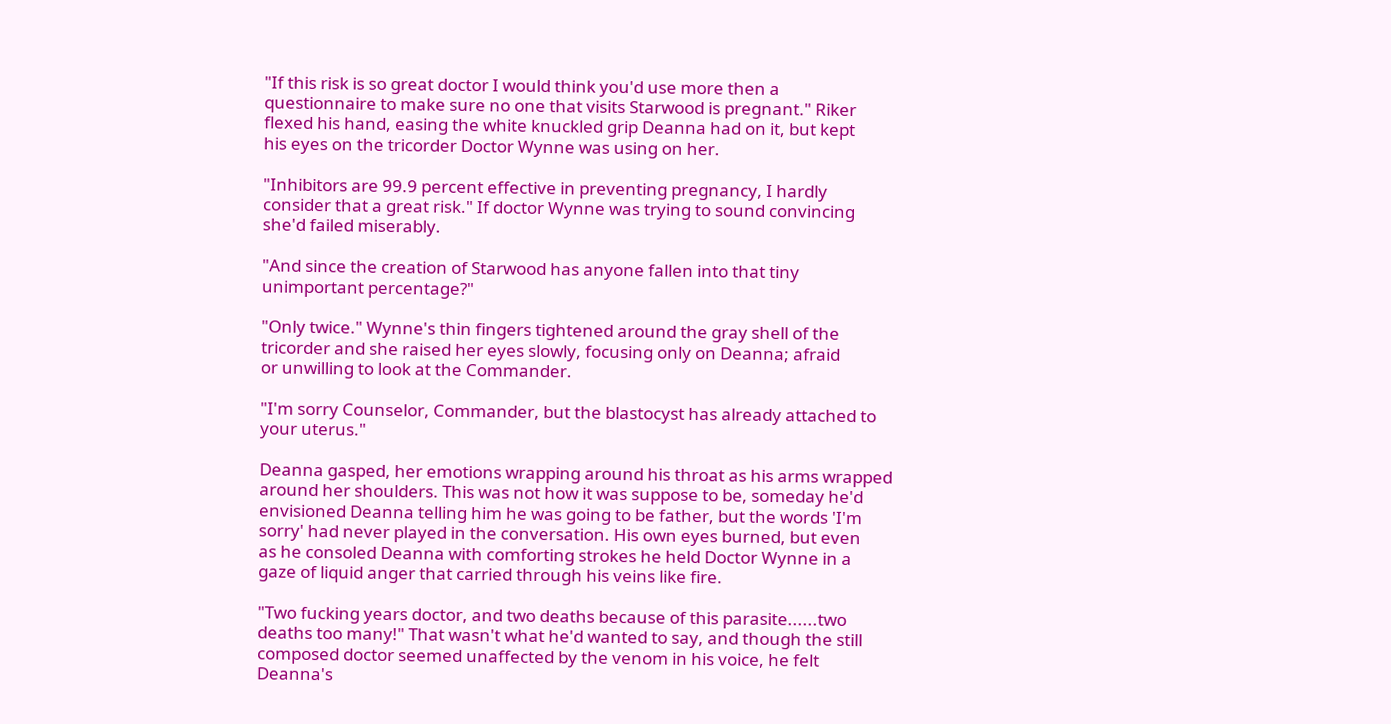"If this risk is so great doctor I would think you'd use more then a
questionnaire to make sure no one that visits Starwood is pregnant." Riker
flexed his hand, easing the white knuckled grip Deanna had on it, but kept
his eyes on the tricorder Doctor Wynne was using on her.

"Inhibitors are 99.9 percent effective in preventing pregnancy, I hardly
consider that a great risk." If doctor Wynne was trying to sound convincing
she'd failed miserably.

"And since the creation of Starwood has anyone fallen into that tiny
unimportant percentage?"

"Only twice." Wynne's thin fingers tightened around the gray shell of the
tricorder and she raised her eyes slowly, focusing only on Deanna; afraid
or unwilling to look at the Commander.

"I'm sorry Counselor, Commander, but the blastocyst has already attached to
your uterus."

Deanna gasped, her emotions wrapping around his throat as his arms wrapped
around her shoulders. This was not how it was suppose to be, someday he'd
envisioned Deanna telling him he was going to be father, but the words 'I'm
sorry' had never played in the conversation. His own eyes burned, but even
as he consoled Deanna with comforting strokes he held Doctor Wynne in a
gaze of liquid anger that carried through his veins like fire.

"Two fucking years doctor, and two deaths because of this parasite......two
deaths too many!" That wasn't what he'd wanted to say, and though the still
composed doctor seemed unaffected by the venom in his voice, he felt
Deanna's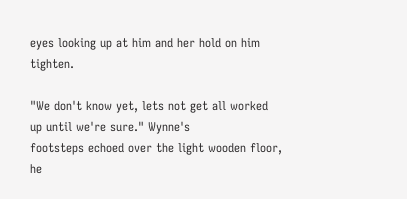eyes looking up at him and her hold on him tighten.

"We don't know yet, lets not get all worked up until we're sure." Wynne's
footsteps echoed over the light wooden floor, he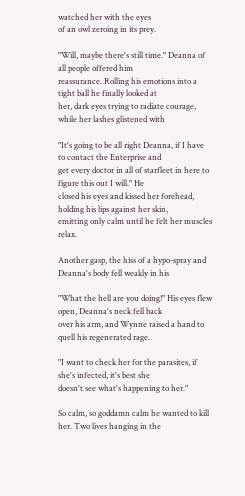watched her with the eyes
of an owl zeroing in its prey.

"Will, maybe there's still time." Deanna of all people offered him
reassurance. Rolling his emotions into a tight ball he finally looked at
her, dark eyes trying to radiate courage, while her lashes glistened with

"It's going to be all right Deanna, if I have to contact the Enterprise and
get every doctor in all of starfleet in here to figure this out I will." He
closed his eyes and kissed her forehead, holding his lips against her skin,
emitting only calm until he felt her muscles relax.

Another gasp, the hiss of a hypo-spray and Deanna's body fell weakly in his

"What the hell are you doing!" His eyes flew open, Deanna's neck fell back
over his arm, and Wynne raised a hand to quell his regenerated rage.

"I want to check her for the parasites, if she's infected, it's best she
doesn't see what's happening to her."

So calm, so goddamn calm he wanted to kill her. Two lives hanging in the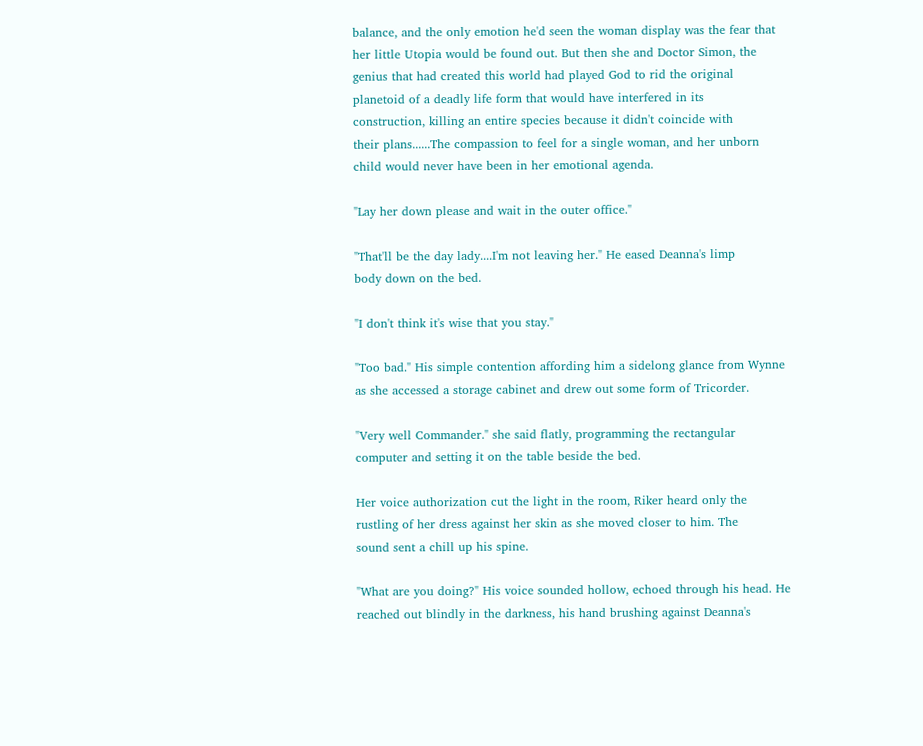balance, and the only emotion he'd seen the woman display was the fear that
her little Utopia would be found out. But then she and Doctor Simon, the
genius that had created this world had played God to rid the original
planetoid of a deadly life form that would have interfered in its
construction, killing an entire species because it didn't coincide with
their plans......The compassion to feel for a single woman, and her unborn
child would never have been in her emotional agenda.

"Lay her down please and wait in the outer office."

"That'll be the day lady....I'm not leaving her." He eased Deanna's limp
body down on the bed.

"I don't think it's wise that you stay."

"Too bad." His simple contention affording him a sidelong glance from Wynne
as she accessed a storage cabinet and drew out some form of Tricorder.

"Very well Commander." she said flatly, programming the rectangular
computer and setting it on the table beside the bed.

Her voice authorization cut the light in the room, Riker heard only the
rustling of her dress against her skin as she moved closer to him. The
sound sent a chill up his spine.

"What are you doing?" His voice sounded hollow, echoed through his head. He
reached out blindly in the darkness, his hand brushing against Deanna's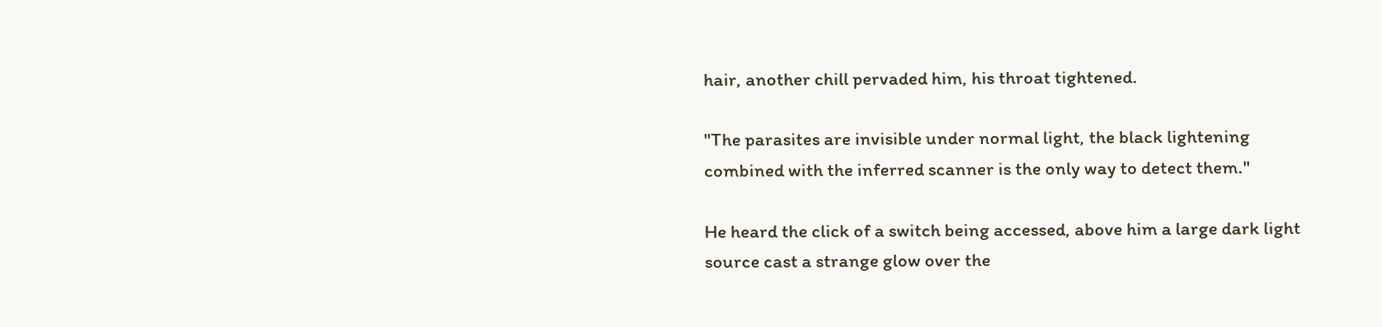hair, another chill pervaded him, his throat tightened.

"The parasites are invisible under normal light, the black lightening
combined with the inferred scanner is the only way to detect them."

He heard the click of a switch being accessed, above him a large dark light
source cast a strange glow over the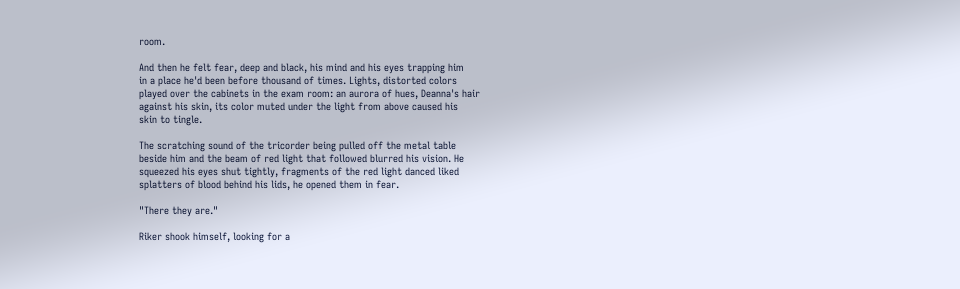room.

And then he felt fear, deep and black, his mind and his eyes trapping him
in a place he'd been before thousand of times. Lights, distorted colors
played over the cabinets in the exam room: an aurora of hues, Deanna's hair
against his skin, its color muted under the light from above caused his
skin to tingle.

The scratching sound of the tricorder being pulled off the metal table
beside him and the beam of red light that followed blurred his vision. He
squeezed his eyes shut tightly, fragments of the red light danced liked
splatters of blood behind his lids, he opened them in fear.

"There they are."

Riker shook himself, looking for a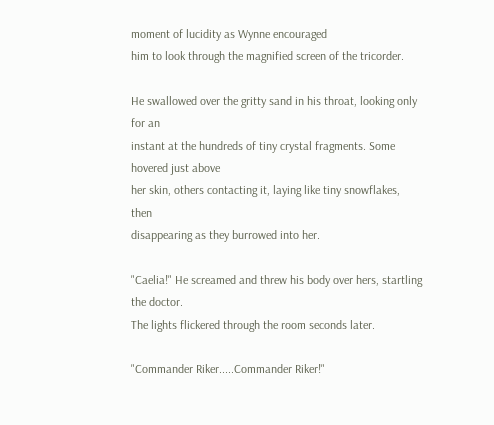moment of lucidity as Wynne encouraged
him to look through the magnified screen of the tricorder.

He swallowed over the gritty sand in his throat, looking only for an
instant at the hundreds of tiny crystal fragments. Some hovered just above
her skin, others contacting it, laying like tiny snowflakes, then
disappearing as they burrowed into her.

"Caelia!" He screamed and threw his body over hers, startling the doctor.
The lights flickered through the room seconds later.

"Commander Riker.....Commander Riker!"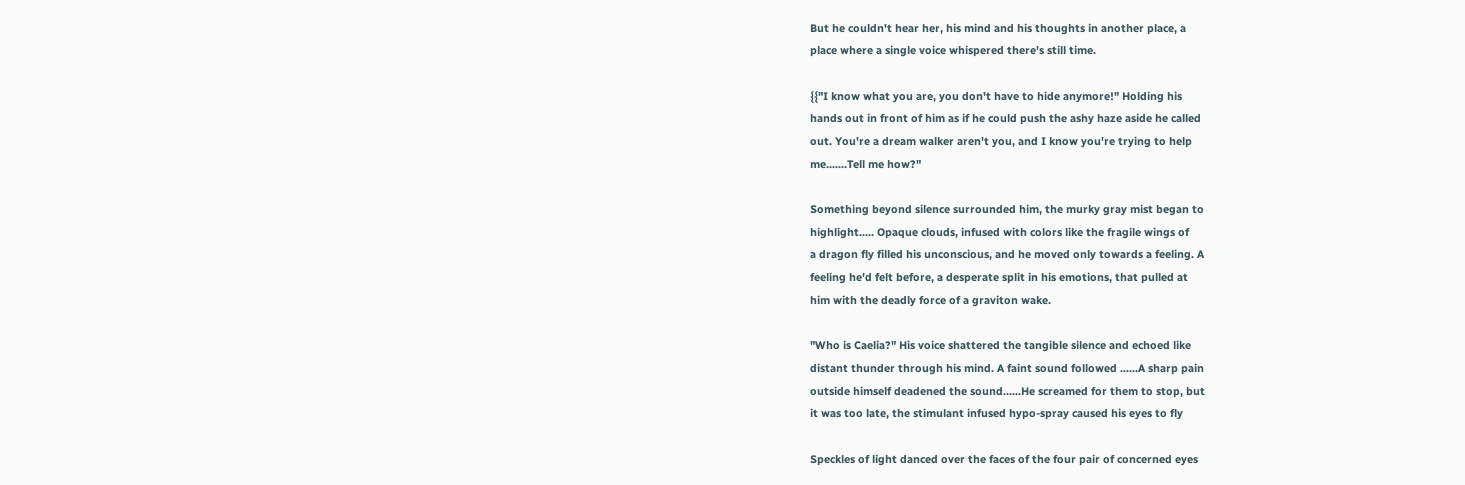But he couldn't hear her, his mind and his thoughts in another place, a
place where a single voice whispered there's still time.

{{"I know what you are, you don't have to hide anymore!" Holding his
hands out in front of him as if he could push the ashy haze aside he called
out. You're a dream walker aren't you, and I know you're trying to help
me.......Tell me how?"

Something beyond silence surrounded him, the murky gray mist began to
highlight..... Opaque clouds, infused with colors like the fragile wings of
a dragon fly filled his unconscious, and he moved only towards a feeling. A
feeling he'd felt before, a desperate split in his emotions, that pulled at
him with the deadly force of a graviton wake.

"Who is Caelia?" His voice shattered the tangible silence and echoed like
distant thunder through his mind. A faint sound followed ......A sharp pain
outside himself deadened the sound......He screamed for them to stop, but
it was too late, the stimulant infused hypo-spray caused his eyes to fly

Speckles of light danced over the faces of the four pair of concerned eyes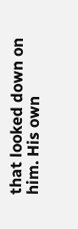that looked down on him. His own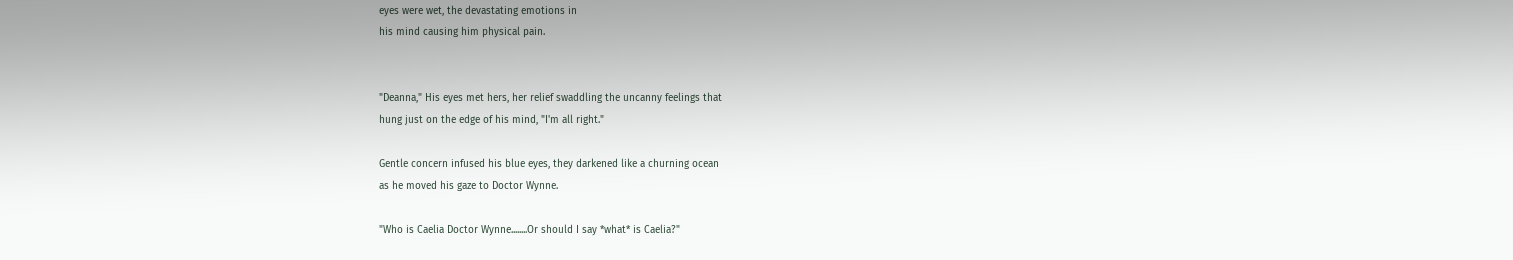eyes were wet, the devastating emotions in
his mind causing him physical pain.


"Deanna," His eyes met hers, her relief swaddling the uncanny feelings that
hung just on the edge of his mind, "I'm all right."

Gentle concern infused his blue eyes, they darkened like a churning ocean
as he moved his gaze to Doctor Wynne.

"Who is Caelia Doctor Wynne........Or should I say *what* is Caelia?"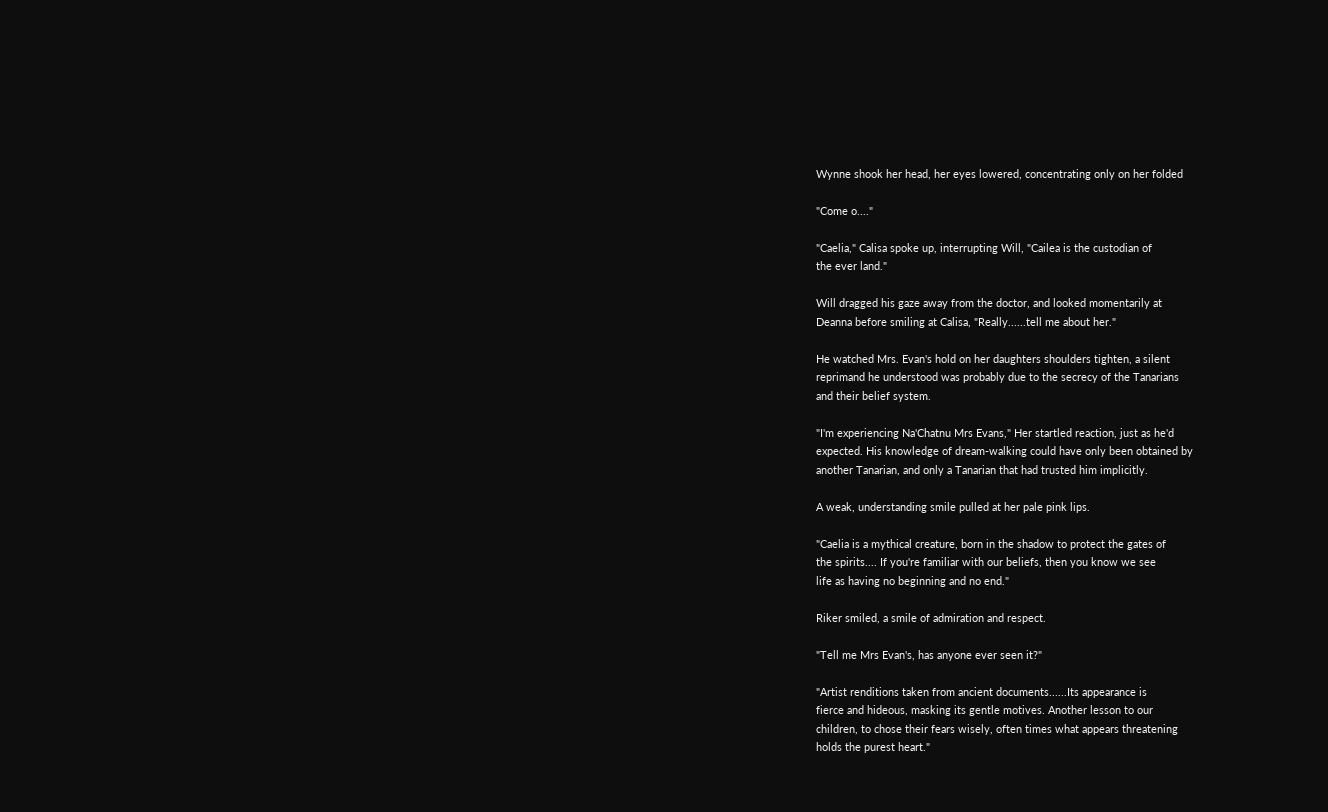Wynne shook her head, her eyes lowered, concentrating only on her folded

"Come o...."

"Caelia," Calisa spoke up, interrupting Will, "Cailea is the custodian of
the ever land."

Will dragged his gaze away from the doctor, and looked momentarily at
Deanna before smiling at Calisa, "Really......tell me about her."

He watched Mrs. Evan's hold on her daughters shoulders tighten, a silent
reprimand he understood was probably due to the secrecy of the Tanarians
and their belief system.

"I'm experiencing Na'Chatnu Mrs Evans," Her startled reaction, just as he'd
expected. His knowledge of dream-walking could have only been obtained by
another Tanarian, and only a Tanarian that had trusted him implicitly.

A weak, understanding smile pulled at her pale pink lips.

"Caelia is a mythical creature, born in the shadow to protect the gates of
the spirits.... If you're familiar with our beliefs, then you know we see
life as having no beginning and no end."

Riker smiled, a smile of admiration and respect.

"Tell me Mrs Evan's, has anyone ever seen it?"

"Artist renditions taken from ancient documents......Its appearance is
fierce and hideous, masking its gentle motives. Another lesson to our
children, to chose their fears wisely, often times what appears threatening
holds the purest heart."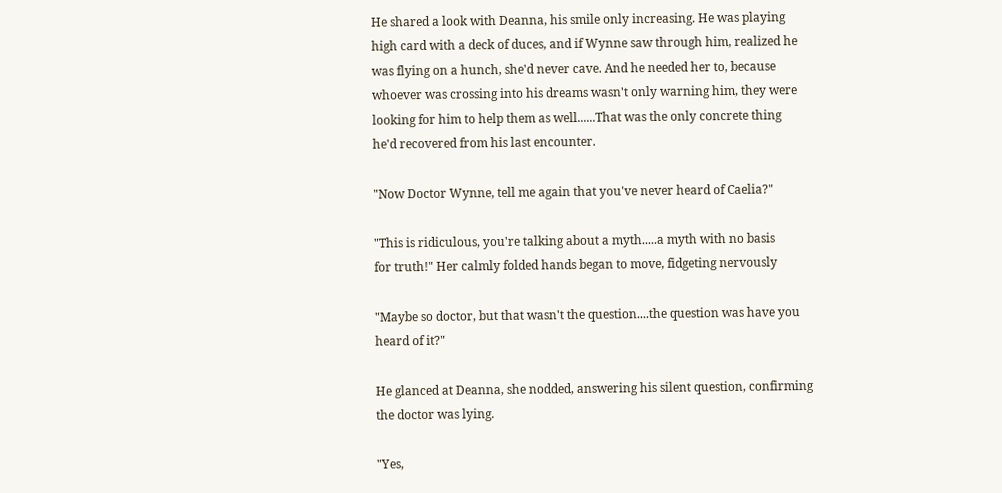He shared a look with Deanna, his smile only increasing. He was playing
high card with a deck of duces, and if Wynne saw through him, realized he
was flying on a hunch, she'd never cave. And he needed her to, because
whoever was crossing into his dreams wasn't only warning him, they were
looking for him to help them as well......That was the only concrete thing
he'd recovered from his last encounter.

"Now Doctor Wynne, tell me again that you've never heard of Caelia?"

"This is ridiculous, you're talking about a myth.....a myth with no basis
for truth!" Her calmly folded hands began to move, fidgeting nervously

"Maybe so doctor, but that wasn't the question....the question was have you
heard of it?"

He glanced at Deanna, she nodded, answering his silent question, confirming
the doctor was lying.

"Yes,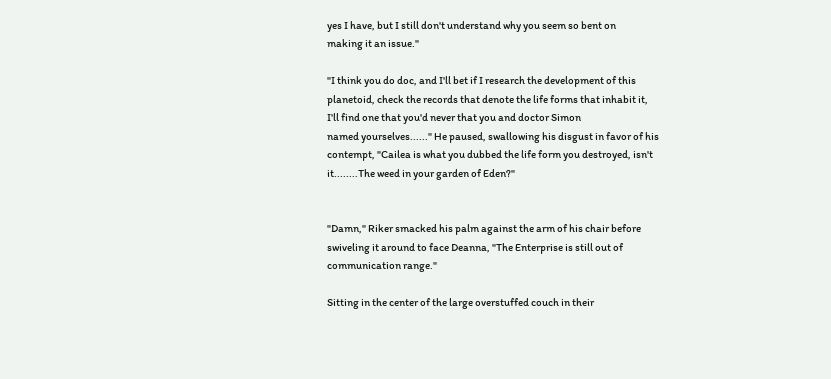yes I have, but I still don't understand why you seem so bent on
making it an issue."

"I think you do doc, and I'll bet if I research the development of this
planetoid, check the records that denote the life forms that inhabit it,
I'll find one that you'd never that you and doctor Simon
named yourselves......" He paused, swallowing his disgust in favor of his
contempt, "Cailea is what you dubbed the life form you destroyed, isn't
it........The weed in your garden of Eden?"


"Damn," Riker smacked his palm against the arm of his chair before
swiveling it around to face Deanna, "The Enterprise is still out of
communication range."

Sitting in the center of the large overstuffed couch in their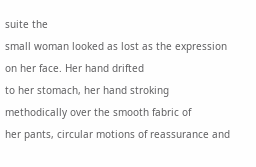suite the
small woman looked as lost as the expression on her face. Her hand drifted
to her stomach, her hand stroking methodically over the smooth fabric of
her pants, circular motions of reassurance and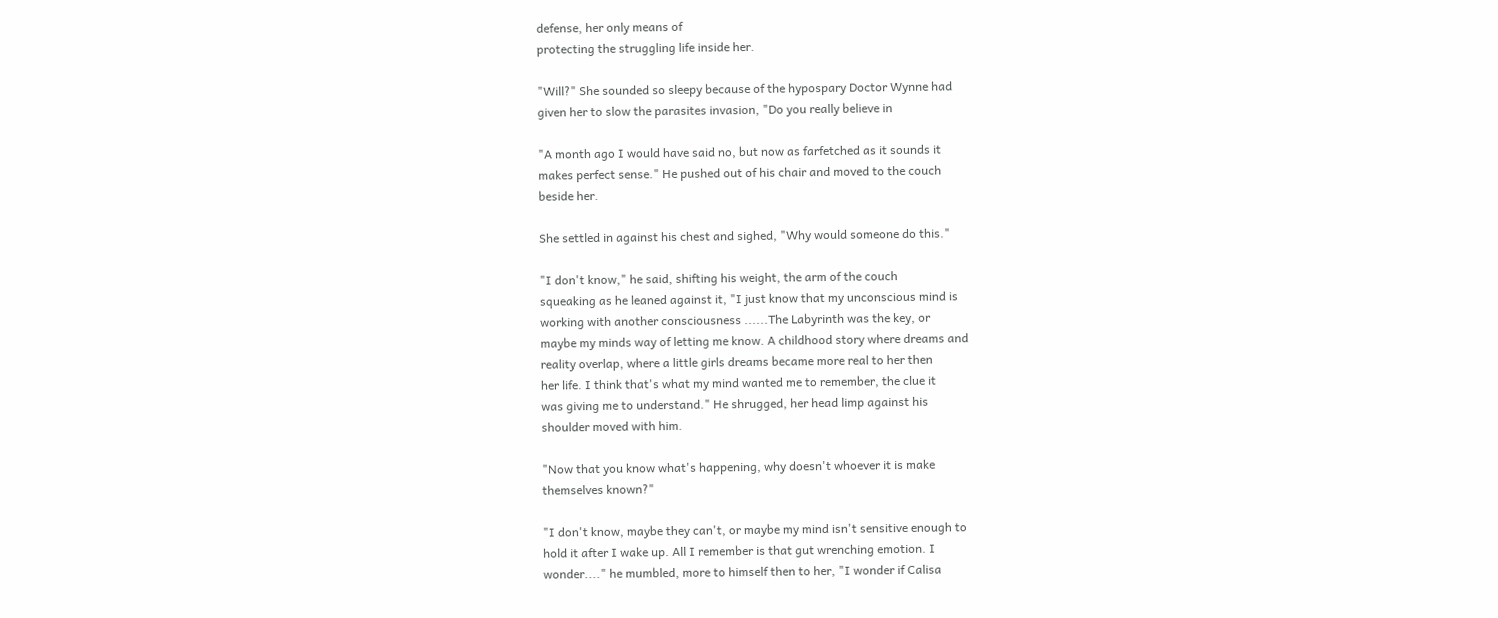defense, her only means of
protecting the struggling life inside her.

"Will?" She sounded so sleepy because of the hypospary Doctor Wynne had
given her to slow the parasites invasion, "Do you really believe in

"A month ago I would have said no, but now as farfetched as it sounds it
makes perfect sense." He pushed out of his chair and moved to the couch
beside her.

She settled in against his chest and sighed, "Why would someone do this."

"I don't know," he said, shifting his weight, the arm of the couch
squeaking as he leaned against it, "I just know that my unconscious mind is
working with another consciousness ......The Labyrinth was the key, or
maybe my minds way of letting me know. A childhood story where dreams and
reality overlap, where a little girls dreams became more real to her then
her life. I think that's what my mind wanted me to remember, the clue it
was giving me to understand." He shrugged, her head limp against his
shoulder moved with him.

"Now that you know what's happening, why doesn't whoever it is make
themselves known?"

"I don't know, maybe they can't, or maybe my mind isn't sensitive enough to
hold it after I wake up. All I remember is that gut wrenching emotion. I
wonder...." he mumbled, more to himself then to her, "I wonder if Calisa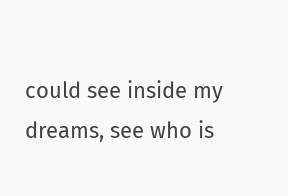could see inside my dreams, see who is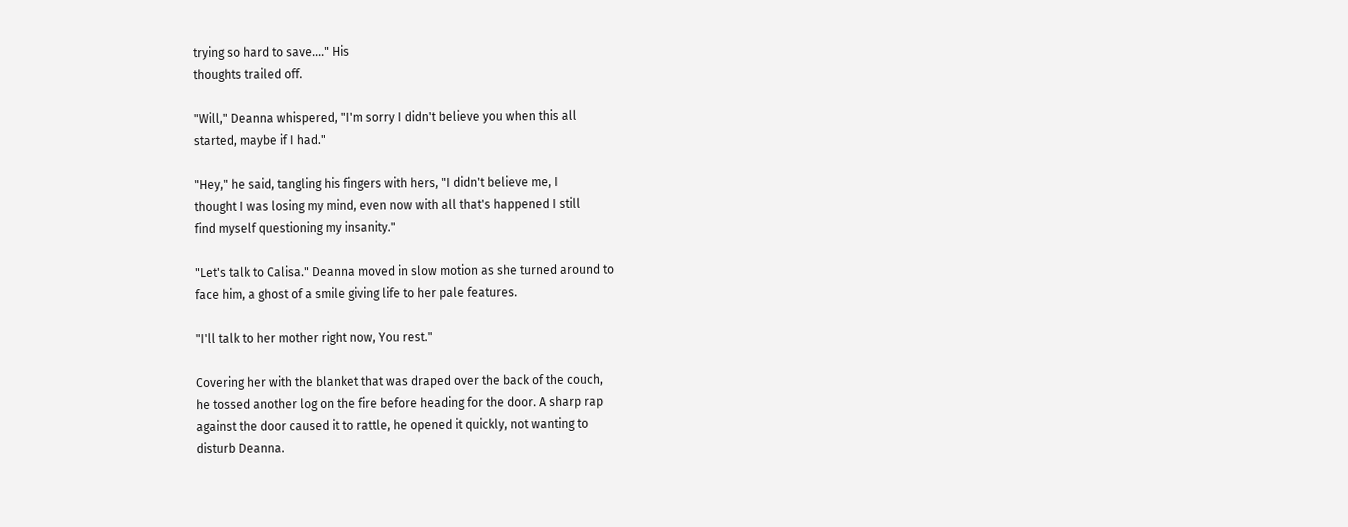trying so hard to save...." His
thoughts trailed off.

"Will," Deanna whispered, "I'm sorry I didn't believe you when this all
started, maybe if I had."

"Hey," he said, tangling his fingers with hers, "I didn't believe me, I
thought I was losing my mind, even now with all that's happened I still
find myself questioning my insanity."

"Let's talk to Calisa." Deanna moved in slow motion as she turned around to
face him, a ghost of a smile giving life to her pale features.

"I'll talk to her mother right now, You rest."

Covering her with the blanket that was draped over the back of the couch,
he tossed another log on the fire before heading for the door. A sharp rap
against the door caused it to rattle, he opened it quickly, not wanting to
disturb Deanna.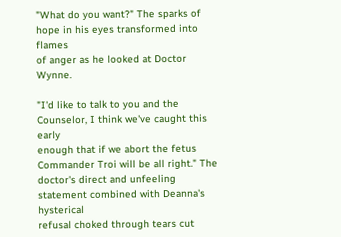"What do you want?" The sparks of hope in his eyes transformed into flames
of anger as he looked at Doctor Wynne.

"I'd like to talk to you and the Counselor, I think we've caught this early
enough that if we abort the fetus Commander Troi will be all right." The
doctor's direct and unfeeling statement combined with Deanna's hysterical
refusal choked through tears cut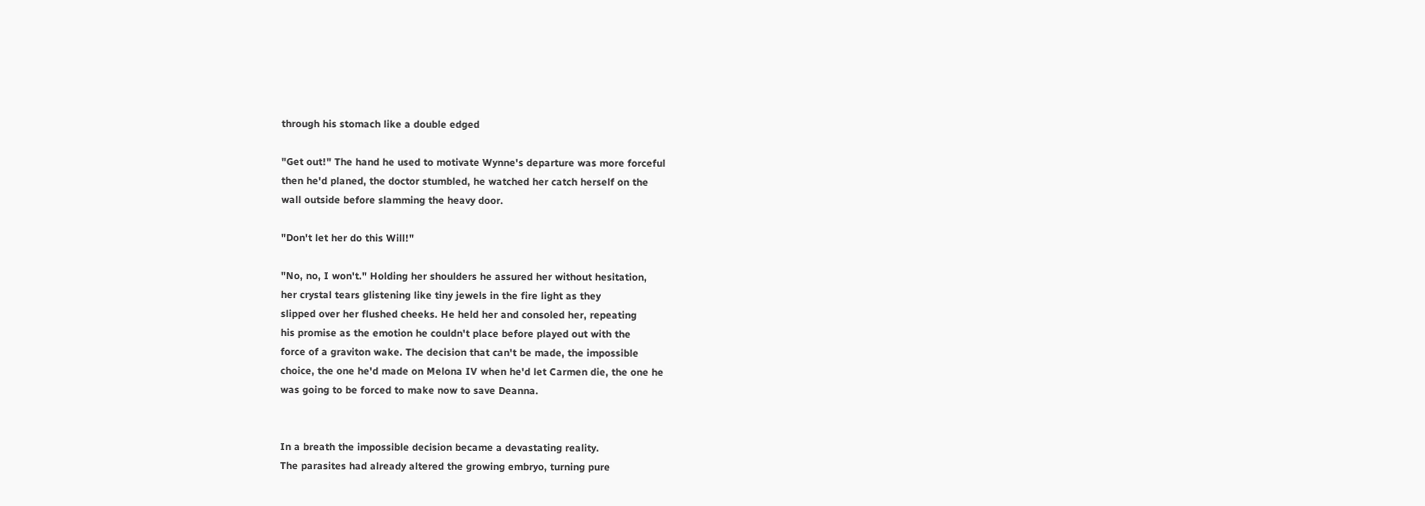through his stomach like a double edged

"Get out!" The hand he used to motivate Wynne's departure was more forceful
then he'd planed, the doctor stumbled, he watched her catch herself on the
wall outside before slamming the heavy door.

"Don't let her do this Will!"

"No, no, I won't." Holding her shoulders he assured her without hesitation,
her crystal tears glistening like tiny jewels in the fire light as they
slipped over her flushed cheeks. He held her and consoled her, repeating
his promise as the emotion he couldn't place before played out with the
force of a graviton wake. The decision that can't be made, the impossible
choice, the one he'd made on Melona IV when he'd let Carmen die, the one he
was going to be forced to make now to save Deanna.


In a breath the impossible decision became a devastating reality.
The parasites had already altered the growing embryo, turning pure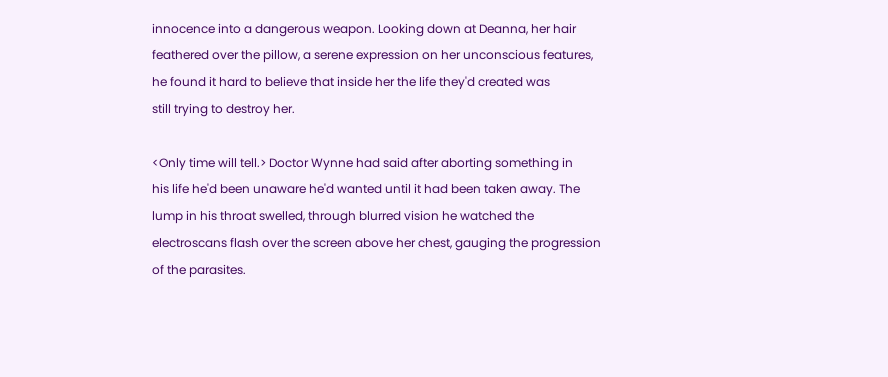innocence into a dangerous weapon. Looking down at Deanna, her hair
feathered over the pillow, a serene expression on her unconscious features,
he found it hard to believe that inside her the life they'd created was
still trying to destroy her.

<Only time will tell.> Doctor Wynne had said after aborting something in
his life he'd been unaware he'd wanted until it had been taken away. The
lump in his throat swelled, through blurred vision he watched the
electroscans flash over the screen above her chest, gauging the progression
of the parasites.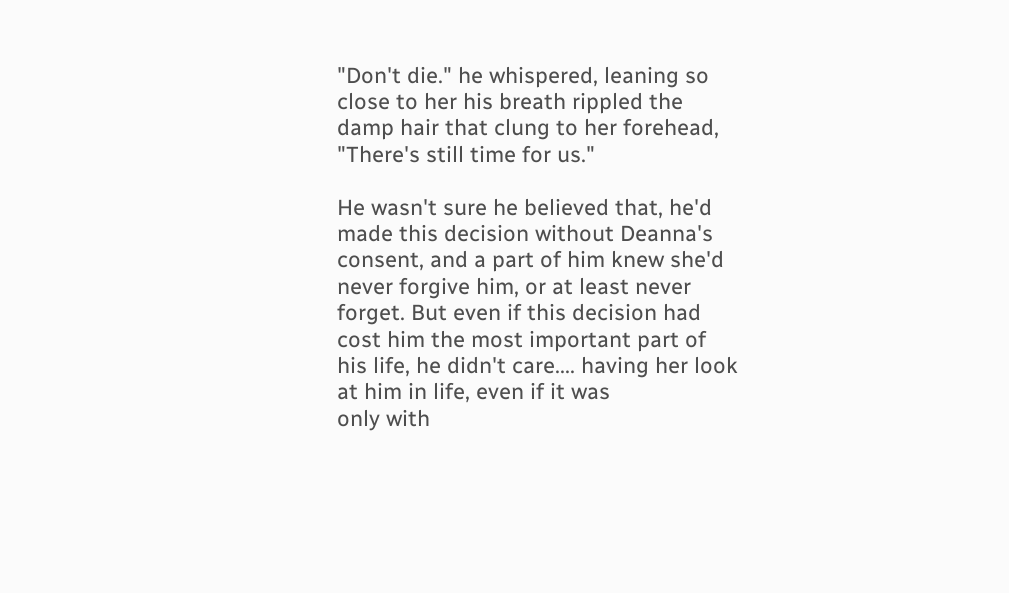"Don't die." he whispered, leaning so close to her his breath rippled the
damp hair that clung to her forehead, "There's still time for us."

He wasn't sure he believed that, he'd made this decision without Deanna's
consent, and a part of him knew she'd never forgive him, or at least never
forget. But even if this decision had cost him the most important part of
his life, he didn't care.... having her look at him in life, even if it was
only with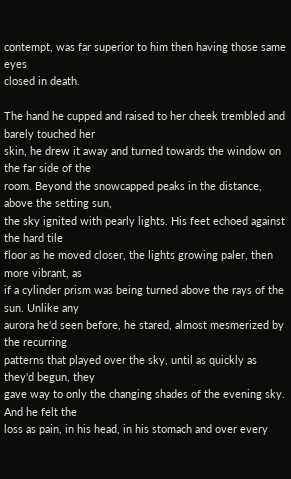contempt, was far superior to him then having those same eyes
closed in death.

The hand he cupped and raised to her cheek trembled and barely touched her
skin, he drew it away and turned towards the window on the far side of the
room. Beyond the snowcapped peaks in the distance, above the setting sun,
the sky ignited with pearly lights. His feet echoed against the hard tile
floor as he moved closer, the lights growing paler, then more vibrant, as
if a cylinder prism was being turned above the rays of the sun. Unlike any
aurora he'd seen before, he stared, almost mesmerized by the recurring
patterns that played over the sky, until as quickly as they'd begun, they
gave way to only the changing shades of the evening sky. And he felt the
loss as pain, in his head, in his stomach and over every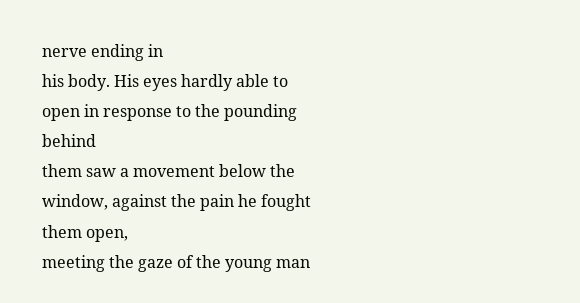nerve ending in
his body. His eyes hardly able to open in response to the pounding behind
them saw a movement below the window, against the pain he fought them open,
meeting the gaze of the young man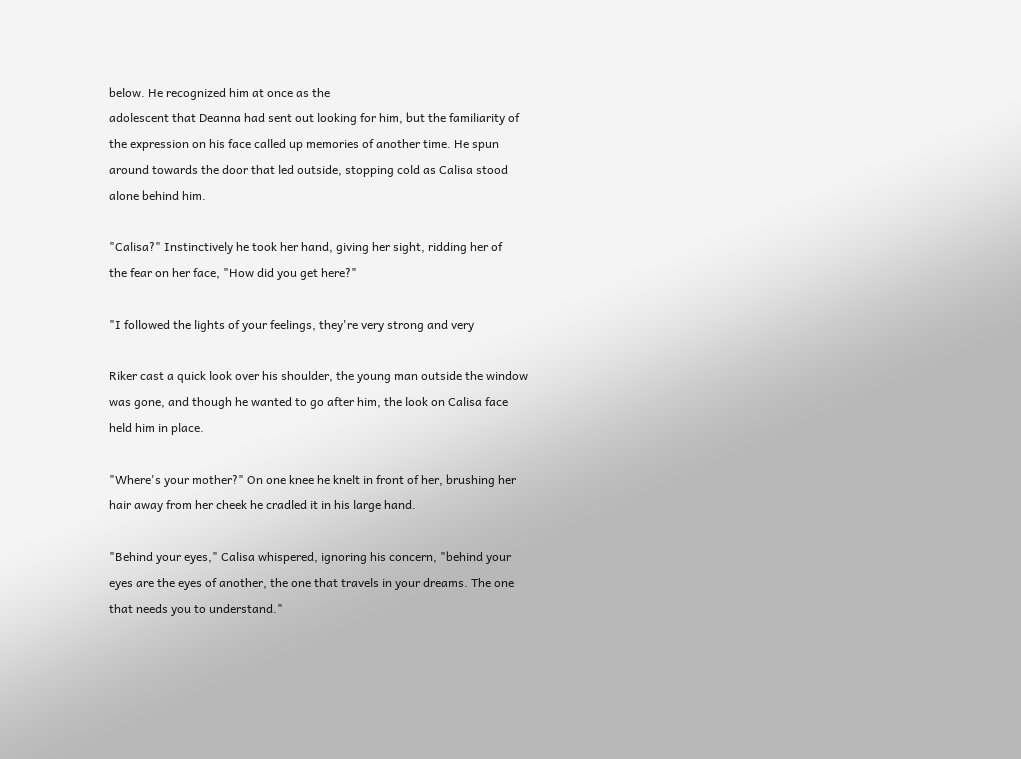below. He recognized him at once as the
adolescent that Deanna had sent out looking for him, but the familiarity of
the expression on his face called up memories of another time. He spun
around towards the door that led outside, stopping cold as Calisa stood
alone behind him.

"Calisa?" Instinctively he took her hand, giving her sight, ridding her of
the fear on her face, "How did you get here?"

"I followed the lights of your feelings, they're very strong and very

Riker cast a quick look over his shoulder, the young man outside the window
was gone, and though he wanted to go after him, the look on Calisa face
held him in place.

"Where's your mother?" On one knee he knelt in front of her, brushing her
hair away from her cheek he cradled it in his large hand.

"Behind your eyes," Calisa whispered, ignoring his concern, "behind your
eyes are the eyes of another, the one that travels in your dreams. The one
that needs you to understand."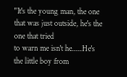"It's the young man, the one that was just outside, he's the one that tried
to warn me isn't he.....He's the little boy from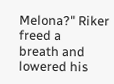Melona?" Riker freed a
breath and lowered his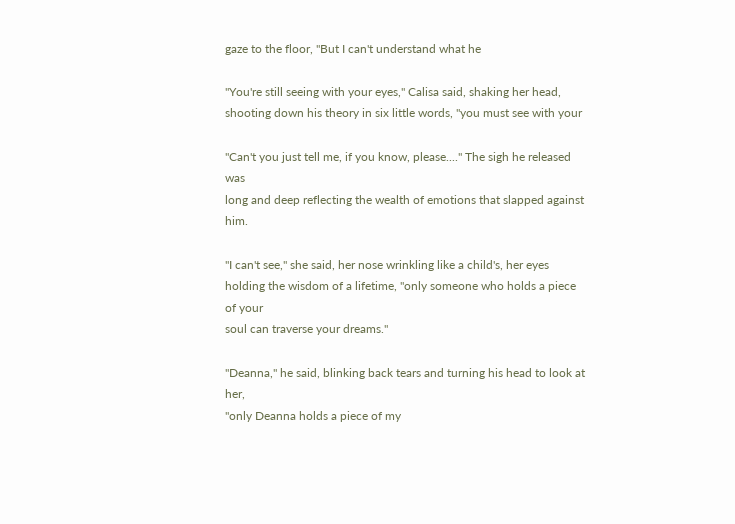gaze to the floor, "But I can't understand what he

"You're still seeing with your eyes," Calisa said, shaking her head,
shooting down his theory in six little words, "you must see with your

"Can't you just tell me, if you know, please...." The sigh he released was
long and deep reflecting the wealth of emotions that slapped against him.

"I can't see," she said, her nose wrinkling like a child's, her eyes
holding the wisdom of a lifetime, "only someone who holds a piece of your
soul can traverse your dreams."

"Deanna," he said, blinking back tears and turning his head to look at her,
"only Deanna holds a piece of my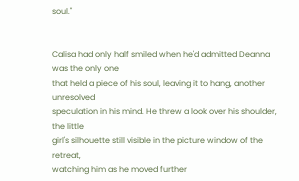soul."


Calisa had only half smiled when he'd admitted Deanna was the only one
that held a piece of his soul, leaving it to hang, another unresolved
speculation in his mind. He threw a look over his shoulder, the little
girl's silhouette still visible in the picture window of the retreat,
watching him as he moved further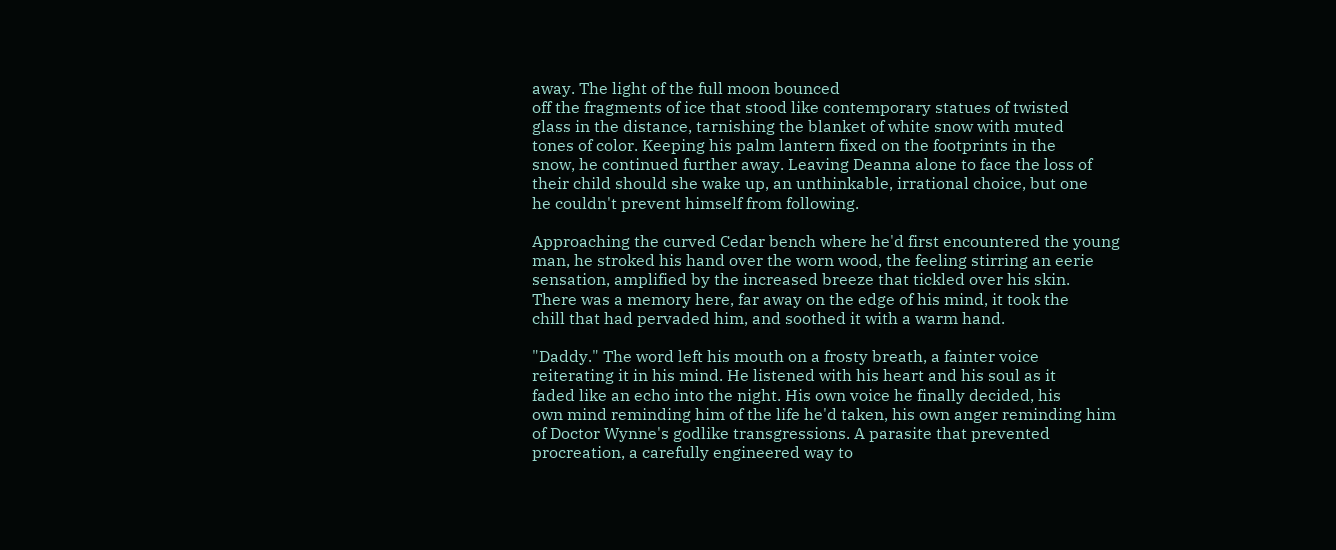away. The light of the full moon bounced
off the fragments of ice that stood like contemporary statues of twisted
glass in the distance, tarnishing the blanket of white snow with muted
tones of color. Keeping his palm lantern fixed on the footprints in the
snow, he continued further away. Leaving Deanna alone to face the loss of
their child should she wake up, an unthinkable, irrational choice, but one
he couldn't prevent himself from following.

Approaching the curved Cedar bench where he'd first encountered the young
man, he stroked his hand over the worn wood, the feeling stirring an eerie
sensation, amplified by the increased breeze that tickled over his skin.
There was a memory here, far away on the edge of his mind, it took the
chill that had pervaded him, and soothed it with a warm hand.

"Daddy." The word left his mouth on a frosty breath, a fainter voice
reiterating it in his mind. He listened with his heart and his soul as it
faded like an echo into the night. His own voice he finally decided, his
own mind reminding him of the life he'd taken, his own anger reminding him
of Doctor Wynne's godlike transgressions. A parasite that prevented
procreation, a carefully engineered way to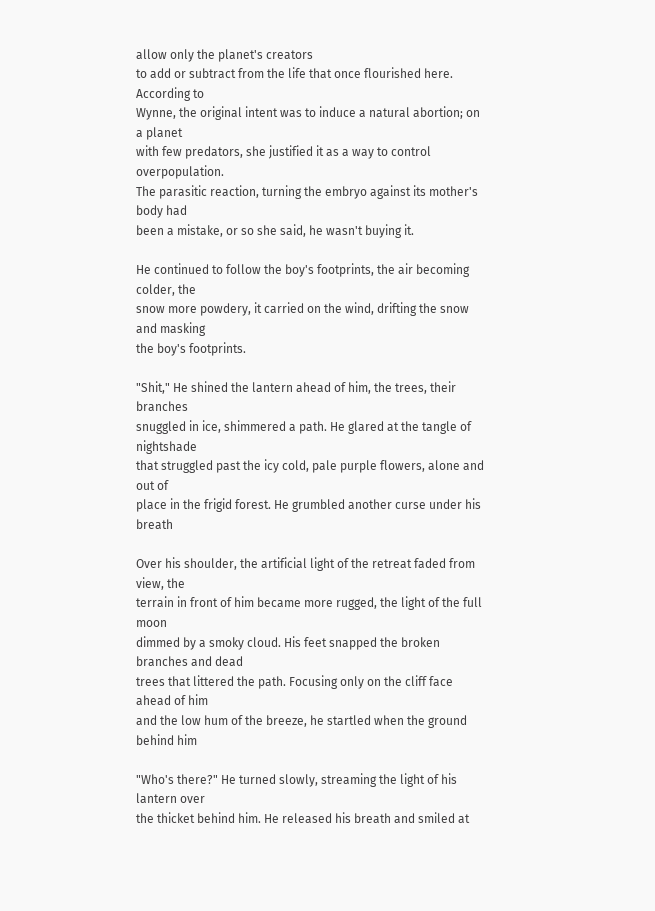allow only the planet's creators
to add or subtract from the life that once flourished here. According to
Wynne, the original intent was to induce a natural abortion; on a planet
with few predators, she justified it as a way to control overpopulation.
The parasitic reaction, turning the embryo against its mother's body had
been a mistake, or so she said, he wasn't buying it.

He continued to follow the boy's footprints, the air becoming colder, the
snow more powdery, it carried on the wind, drifting the snow and masking
the boy's footprints.

"Shit," He shined the lantern ahead of him, the trees, their branches
snuggled in ice, shimmered a path. He glared at the tangle of nightshade
that struggled past the icy cold, pale purple flowers, alone and out of
place in the frigid forest. He grumbled another curse under his breath

Over his shoulder, the artificial light of the retreat faded from view, the
terrain in front of him became more rugged, the light of the full moon
dimmed by a smoky cloud. His feet snapped the broken branches and dead
trees that littered the path. Focusing only on the cliff face ahead of him
and the low hum of the breeze, he startled when the ground behind him

"Who's there?" He turned slowly, streaming the light of his lantern over
the thicket behind him. He released his breath and smiled at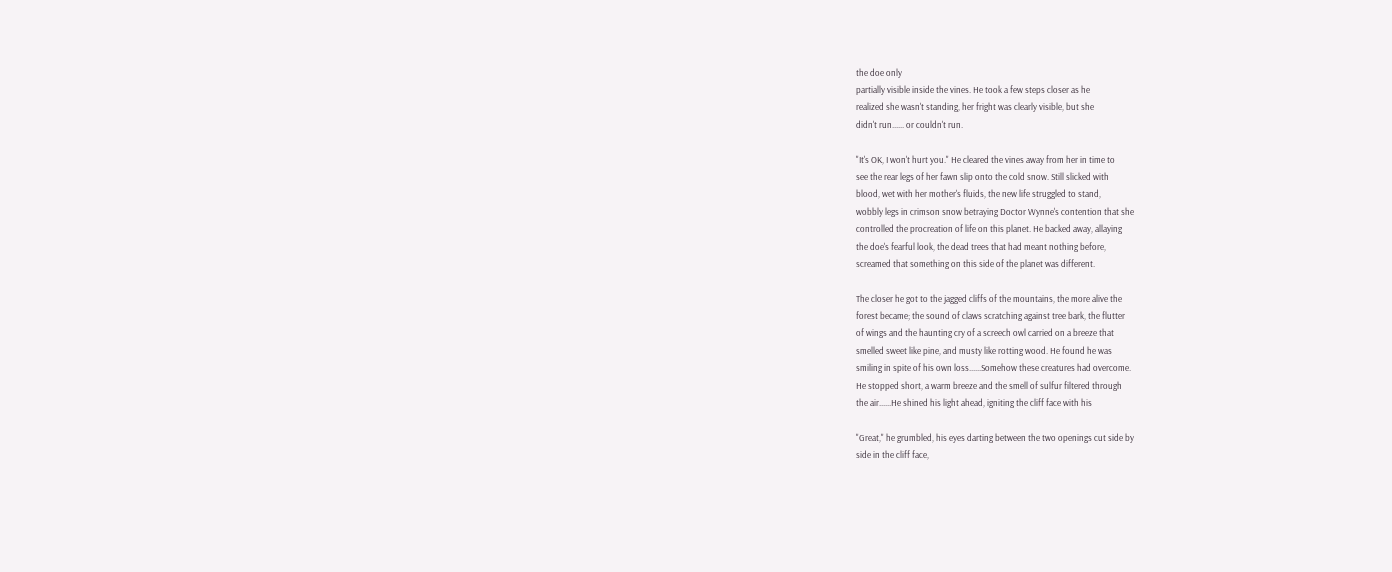the doe only
partially visible inside the vines. He took a few steps closer as he
realized she wasn't standing, her fright was clearly visible, but she
didn't run...... or couldn't run.

"It's OK, I won't hurt you." He cleared the vines away from her in time to
see the rear legs of her fawn slip onto the cold snow. Still slicked with
blood, wet with her mother's fluids, the new life struggled to stand,
wobbly legs in crimson snow betraying Doctor Wynne's contention that she
controlled the procreation of life on this planet. He backed away, allaying
the doe's fearful look, the dead trees that had meant nothing before,
screamed that something on this side of the planet was different.

The closer he got to the jagged cliffs of the mountains, the more alive the
forest became; the sound of claws scratching against tree bark, the flutter
of wings and the haunting cry of a screech owl carried on a breeze that
smelled sweet like pine, and musty like rotting wood. He found he was
smiling in spite of his own loss......Somehow these creatures had overcome.
He stopped short, a warm breeze and the smell of sulfur filtered through
the air......He shined his light ahead, igniting the cliff face with his

"Great," he grumbled, his eyes darting between the two openings cut side by
side in the cliff face,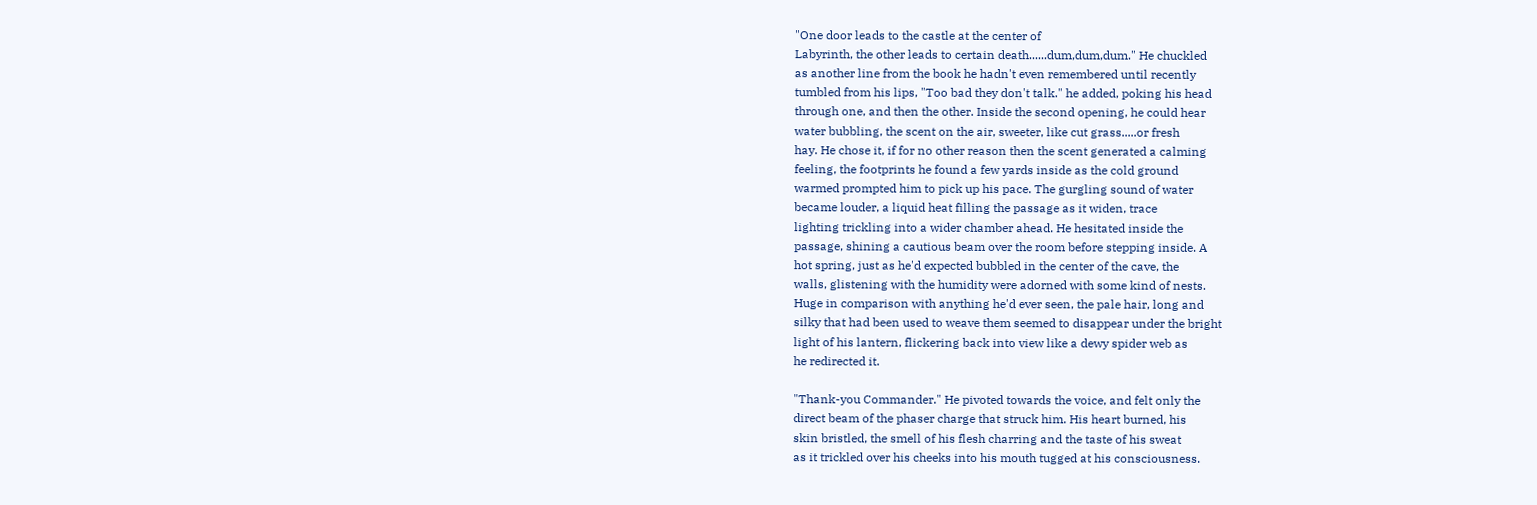"One door leads to the castle at the center of
Labyrinth, the other leads to certain death......dum,dum,dum." He chuckled
as another line from the book he hadn't even remembered until recently
tumbled from his lips, "Too bad they don't talk." he added, poking his head
through one, and then the other. Inside the second opening, he could hear
water bubbling, the scent on the air, sweeter, like cut grass.....or fresh
hay. He chose it, if for no other reason then the scent generated a calming
feeling, the footprints he found a few yards inside as the cold ground
warmed prompted him to pick up his pace. The gurgling sound of water
became louder, a liquid heat filling the passage as it widen, trace
lighting trickling into a wider chamber ahead. He hesitated inside the
passage, shining a cautious beam over the room before stepping inside. A
hot spring, just as he'd expected bubbled in the center of the cave, the
walls, glistening with the humidity were adorned with some kind of nests.
Huge in comparison with anything he'd ever seen, the pale hair, long and
silky that had been used to weave them seemed to disappear under the bright
light of his lantern, flickering back into view like a dewy spider web as
he redirected it.

"Thank-you Commander." He pivoted towards the voice, and felt only the
direct beam of the phaser charge that struck him. His heart burned, his
skin bristled, the smell of his flesh charring and the taste of his sweat
as it trickled over his cheeks into his mouth tugged at his consciousness.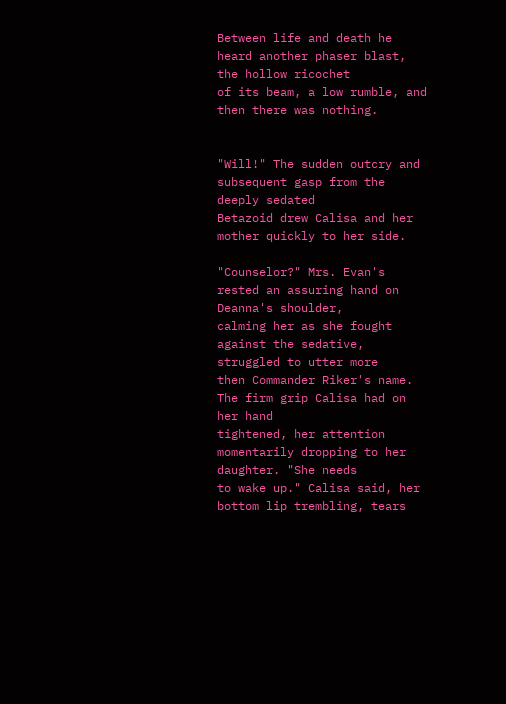Between life and death he heard another phaser blast, the hollow ricochet
of its beam, a low rumble, and then there was nothing.


"Will!" The sudden outcry and subsequent gasp from the deeply sedated
Betazoid drew Calisa and her mother quickly to her side.

"Counselor?" Mrs. Evan's rested an assuring hand on Deanna's shoulder,
calming her as she fought against the sedative, struggled to utter more
then Commander Riker's name. The firm grip Calisa had on her hand
tightened, her attention momentarily dropping to her daughter. "She needs
to wake up." Calisa said, her bottom lip trembling, tears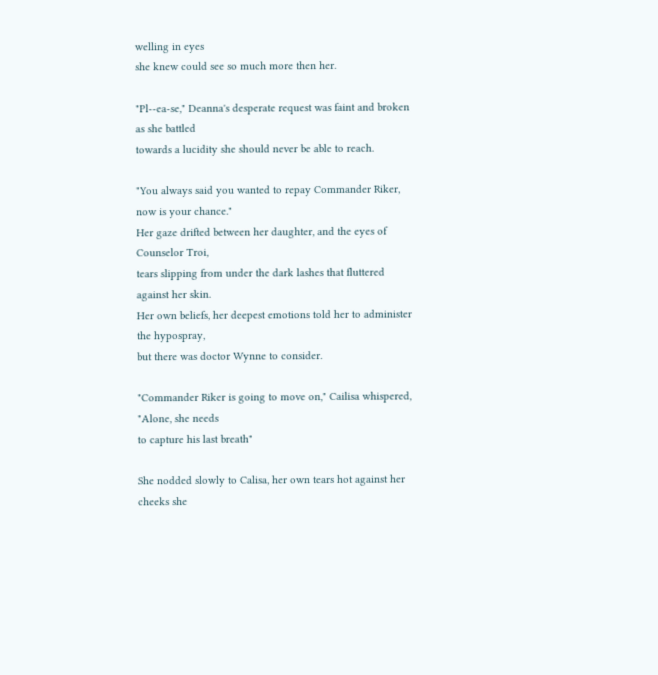welling in eyes
she knew could see so much more then her.

"Pl--ea-se," Deanna's desperate request was faint and broken as she battled
towards a lucidity she should never be able to reach.

"You always said you wanted to repay Commander Riker, now is your chance."
Her gaze drifted between her daughter, and the eyes of Counselor Troi,
tears slipping from under the dark lashes that fluttered against her skin.
Her own beliefs, her deepest emotions told her to administer the hypospray,
but there was doctor Wynne to consider.

"Commander Riker is going to move on," Cailisa whispered, "Alone, she needs
to capture his last breath"

She nodded slowly to Calisa, her own tears hot against her cheeks she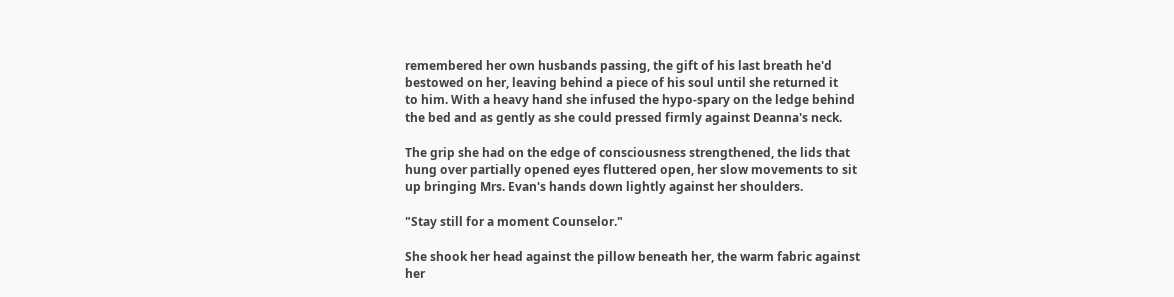remembered her own husbands passing, the gift of his last breath he'd
bestowed on her, leaving behind a piece of his soul until she returned it
to him. With a heavy hand she infused the hypo-spary on the ledge behind
the bed and as gently as she could pressed firmly against Deanna's neck.

The grip she had on the edge of consciousness strengthened, the lids that
hung over partially opened eyes fluttered open, her slow movements to sit
up bringing Mrs. Evan's hands down lightly against her shoulders.

"Stay still for a moment Counselor."

She shook her head against the pillow beneath her, the warm fabric against
her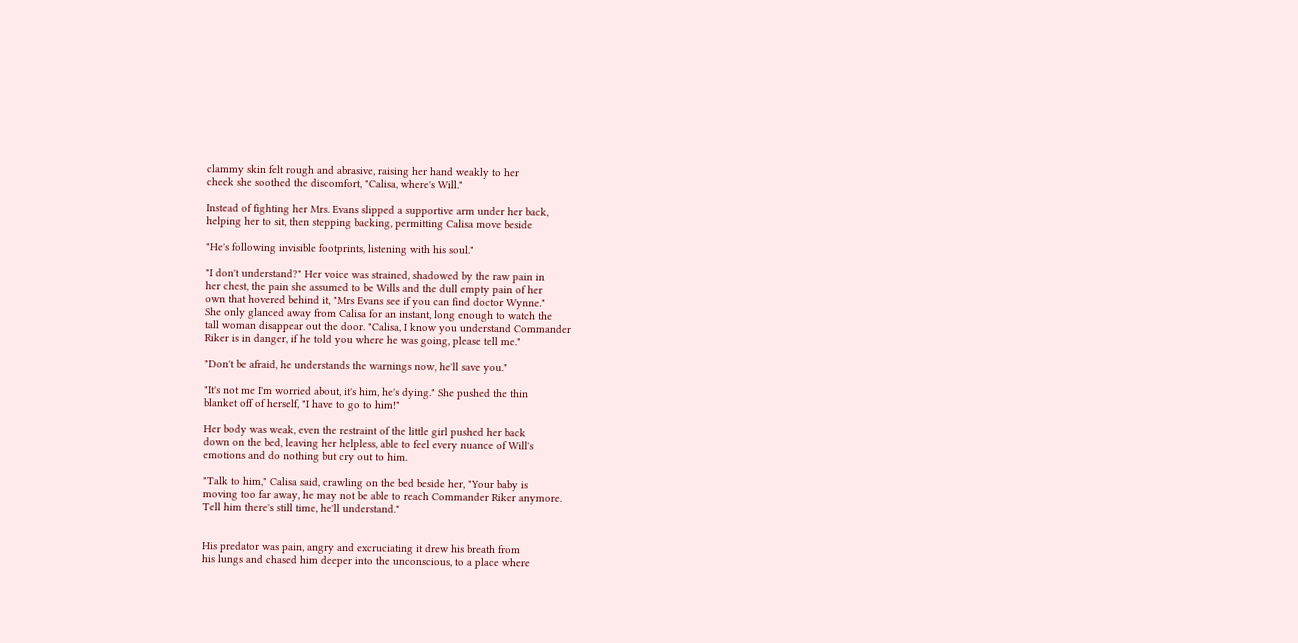clammy skin felt rough and abrasive, raising her hand weakly to her
cheek she soothed the discomfort, "Calisa, where's Will."

Instead of fighting her Mrs. Evans slipped a supportive arm under her back,
helping her to sit, then stepping backing, permitting Calisa move beside

"He's following invisible footprints, listening with his soul."

"I don't understand?" Her voice was strained, shadowed by the raw pain in
her chest, the pain she assumed to be Wills and the dull empty pain of her
own that hovered behind it, "Mrs Evans see if you can find doctor Wynne."
She only glanced away from Calisa for an instant, long enough to watch the
tall woman disappear out the door. "Calisa, I know you understand Commander
Riker is in danger, if he told you where he was going, please tell me."

"Don't be afraid, he understands the warnings now, he'll save you."

"It's not me I'm worried about, it's him, he's dying." She pushed the thin
blanket off of herself, "I have to go to him!"

Her body was weak, even the restraint of the little girl pushed her back
down on the bed, leaving her helpless, able to feel every nuance of Will's
emotions and do nothing but cry out to him.

"Talk to him," Calisa said, crawling on the bed beside her, "Your baby is
moving too far away, he may not be able to reach Commander Riker anymore.
Tell him there's still time, he'll understand."


His predator was pain, angry and excruciating it drew his breath from
his lungs and chased him deeper into the unconscious, to a place where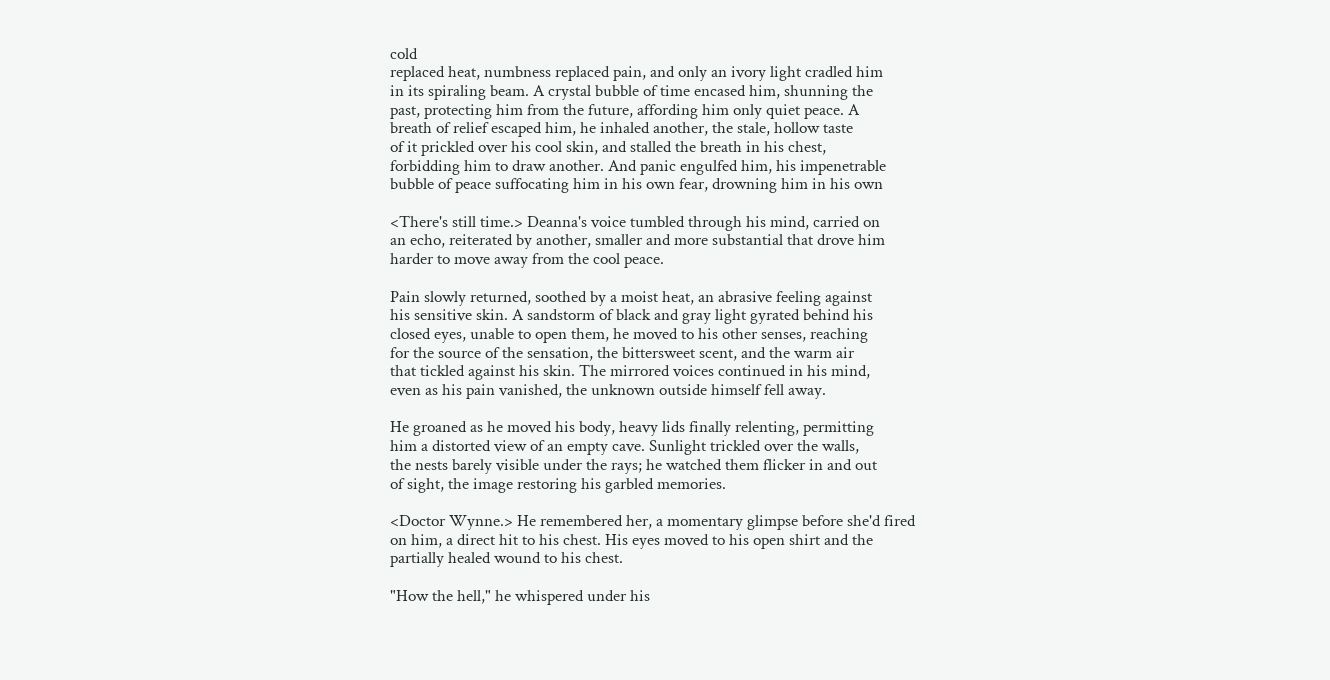cold
replaced heat, numbness replaced pain, and only an ivory light cradled him
in its spiraling beam. A crystal bubble of time encased him, shunning the
past, protecting him from the future, affording him only quiet peace. A
breath of relief escaped him, he inhaled another, the stale, hollow taste
of it prickled over his cool skin, and stalled the breath in his chest,
forbidding him to draw another. And panic engulfed him, his impenetrable
bubble of peace suffocating him in his own fear, drowning him in his own

<There's still time.> Deanna's voice tumbled through his mind, carried on
an echo, reiterated by another, smaller and more substantial that drove him
harder to move away from the cool peace.

Pain slowly returned, soothed by a moist heat, an abrasive feeling against
his sensitive skin. A sandstorm of black and gray light gyrated behind his
closed eyes, unable to open them, he moved to his other senses, reaching
for the source of the sensation, the bittersweet scent, and the warm air
that tickled against his skin. The mirrored voices continued in his mind,
even as his pain vanished, the unknown outside himself fell away.

He groaned as he moved his body, heavy lids finally relenting, permitting
him a distorted view of an empty cave. Sunlight trickled over the walls,
the nests barely visible under the rays; he watched them flicker in and out
of sight, the image restoring his garbled memories.

<Doctor Wynne.> He remembered her, a momentary glimpse before she'd fired
on him, a direct hit to his chest. His eyes moved to his open shirt and the
partially healed wound to his chest.

"How the hell," he whispered under his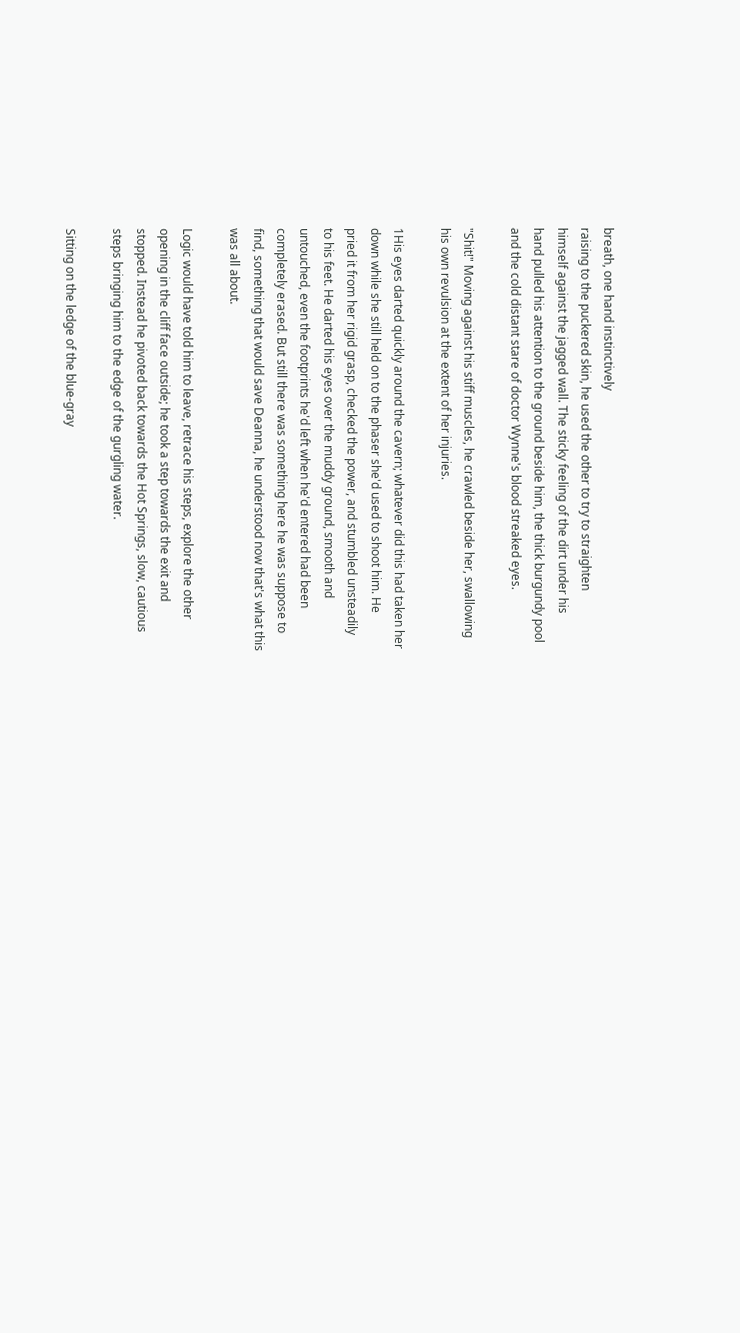breath, one hand instinctively
raising to the puckered skin, he used the other to try to straighten
himself against the jagged wall. The sticky feeling of the dirt under his
hand pulled his attention to the ground beside him, the thick burgundy pool
and the cold distant stare of doctor Wynne's blood streaked eyes.

"Shit!" Moving against his stiff muscles, he crawled beside her, swallowing
his own revulsion at the extent of her injuries.

1His eyes darted quickly around the cavern; whatever did this had taken her
down while she still held on to the phaser she'd used to shoot him. He
pried it from her rigid grasp, checked the power, and stumbled unsteadily
to his feet. He darted his eyes over the muddy ground, smooth and
untouched, even the footprints he'd left when he'd entered had been
completely erased. But still there was something here he was suppose to
find, something that would save Deanna, he understood now that's what this
was all about.

Logic would have told him to leave, retrace his steps, explore the other
opening in the cliff face outside; he took a step towards the exit and
stopped. Instead he pivoted back towards the Hot Springs, slow, cautious
steps bringing him to the edge of the gurgling water.

Sitting on the ledge of the blue-gray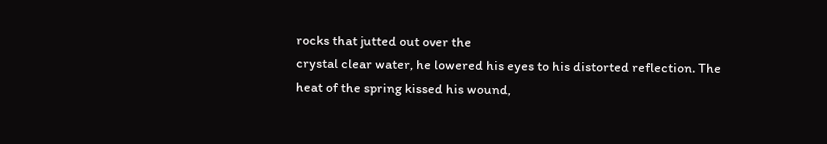rocks that jutted out over the
crystal clear water, he lowered his eyes to his distorted reflection. The
heat of the spring kissed his wound,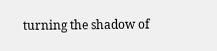turning the shadow of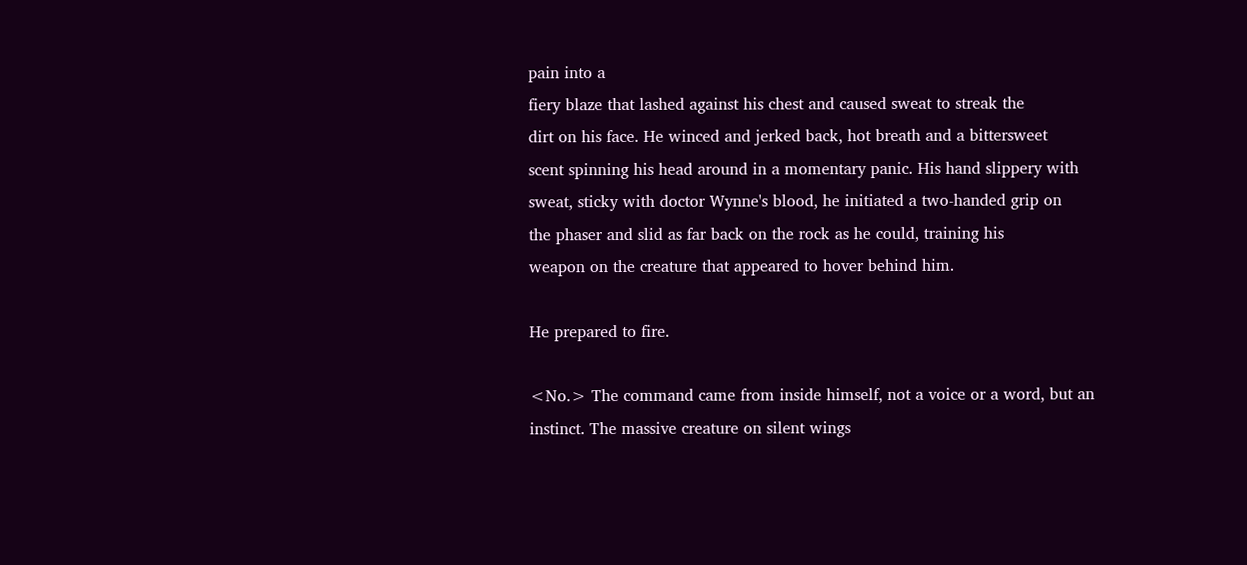pain into a
fiery blaze that lashed against his chest and caused sweat to streak the
dirt on his face. He winced and jerked back, hot breath and a bittersweet
scent spinning his head around in a momentary panic. His hand slippery with
sweat, sticky with doctor Wynne's blood, he initiated a two-handed grip on
the phaser and slid as far back on the rock as he could, training his
weapon on the creature that appeared to hover behind him.

He prepared to fire.

<No.> The command came from inside himself, not a voice or a word, but an
instinct. The massive creature on silent wings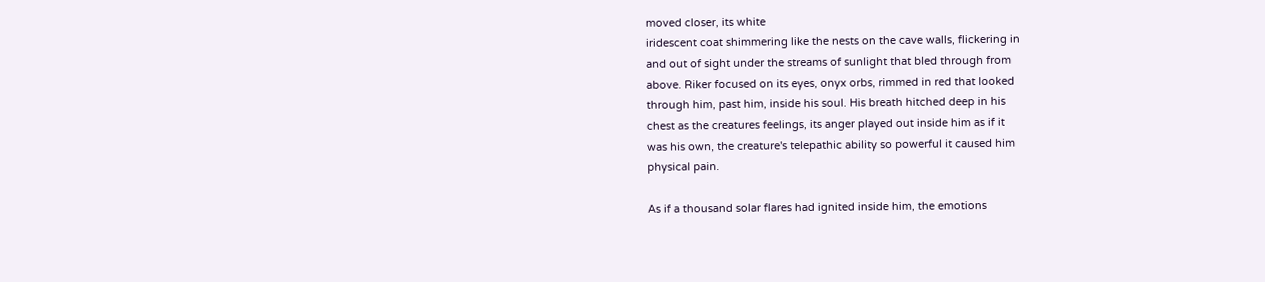moved closer, its white
iridescent coat shimmering like the nests on the cave walls, flickering in
and out of sight under the streams of sunlight that bled through from
above. Riker focused on its eyes, onyx orbs, rimmed in red that looked
through him, past him, inside his soul. His breath hitched deep in his
chest as the creatures feelings, its anger played out inside him as if it
was his own, the creature's telepathic ability so powerful it caused him
physical pain.

As if a thousand solar flares had ignited inside him, the emotions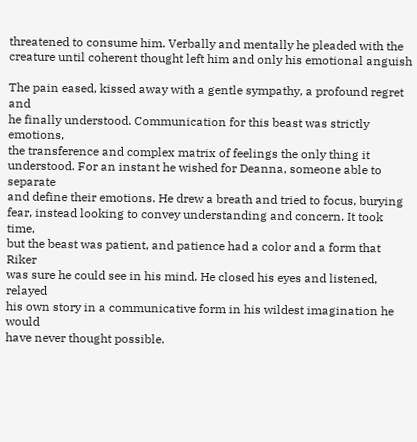threatened to consume him. Verbally and mentally he pleaded with the
creature until coherent thought left him and only his emotional anguish

The pain eased, kissed away with a gentle sympathy, a profound regret and
he finally understood. Communication for this beast was strictly emotions,
the transference and complex matrix of feelings the only thing it
understood. For an instant he wished for Deanna, someone able to separate
and define their emotions. He drew a breath and tried to focus, burying
fear, instead looking to convey understanding and concern. It took time,
but the beast was patient, and patience had a color and a form that Riker
was sure he could see in his mind. He closed his eyes and listened, relayed
his own story in a communicative form in his wildest imagination he would
have never thought possible.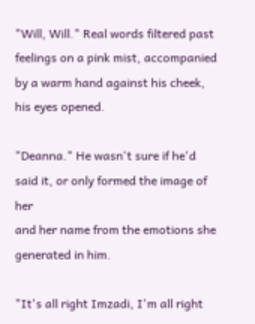"Will, Will." Real words filtered past feelings on a pink mist, accompanied
by a warm hand against his cheek, his eyes opened.

"Deanna." He wasn't sure if he'd said it, or only formed the image of her
and her name from the emotions she generated in him.

"It's all right Imzadi, I'm all right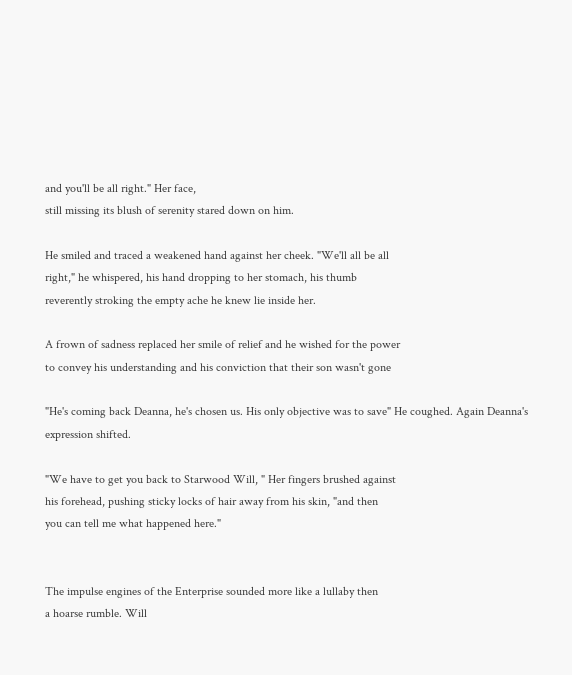and you'll be all right." Her face,
still missing its blush of serenity stared down on him.

He smiled and traced a weakened hand against her cheek. "We'll all be all
right," he whispered, his hand dropping to her stomach, his thumb
reverently stroking the empty ache he knew lie inside her.

A frown of sadness replaced her smile of relief and he wished for the power
to convey his understanding and his conviction that their son wasn't gone

"He's coming back Deanna, he's chosen us. His only objective was to save" He coughed. Again Deanna's expression shifted.

"We have to get you back to Starwood Will, " Her fingers brushed against
his forehead, pushing sticky locks of hair away from his skin, "and then
you can tell me what happened here."


The impulse engines of the Enterprise sounded more like a lullaby then
a hoarse rumble. Will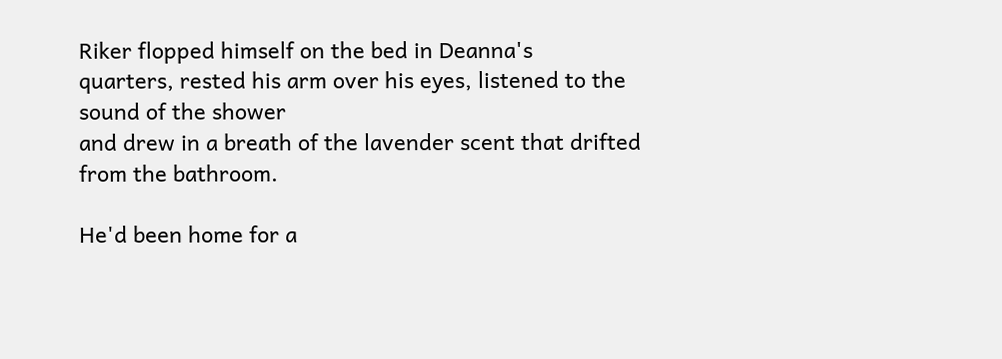Riker flopped himself on the bed in Deanna's
quarters, rested his arm over his eyes, listened to the sound of the shower
and drew in a breath of the lavender scent that drifted from the bathroom.

He'd been home for a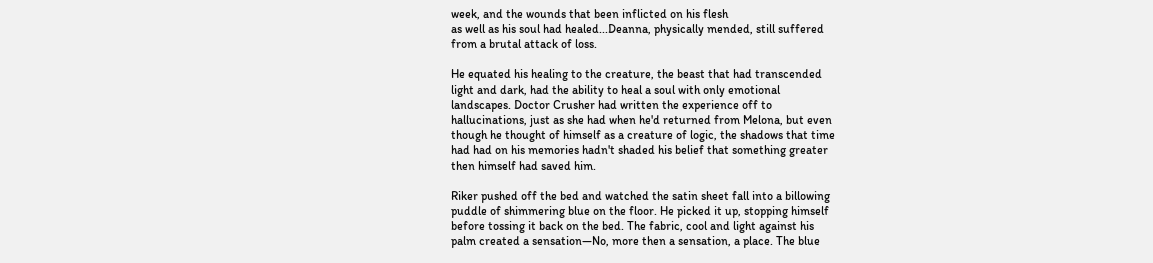week, and the wounds that been inflicted on his flesh
as well as his soul had healed...Deanna, physically mended, still suffered
from a brutal attack of loss.

He equated his healing to the creature, the beast that had transcended
light and dark, had the ability to heal a soul with only emotional
landscapes. Doctor Crusher had written the experience off to
hallucinations, just as she had when he'd returned from Melona, but even
though he thought of himself as a creature of logic, the shadows that time
had had on his memories hadn't shaded his belief that something greater
then himself had saved him.

Riker pushed off the bed and watched the satin sheet fall into a billowing
puddle of shimmering blue on the floor. He picked it up, stopping himself
before tossing it back on the bed. The fabric, cool and light against his
palm created a sensation—No, more then a sensation, a place. The blue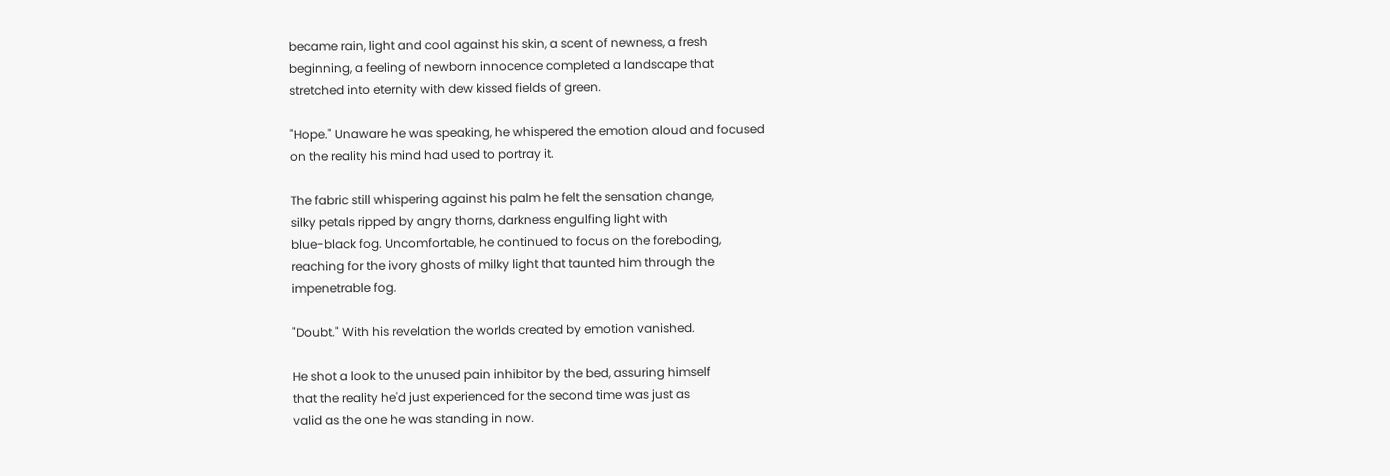became rain, light and cool against his skin, a scent of newness, a fresh
beginning, a feeling of newborn innocence completed a landscape that
stretched into eternity with dew kissed fields of green.

"Hope." Unaware he was speaking, he whispered the emotion aloud and focused
on the reality his mind had used to portray it.

The fabric still whispering against his palm he felt the sensation change,
silky petals ripped by angry thorns, darkness engulfing light with
blue-black fog. Uncomfortable, he continued to focus on the foreboding,
reaching for the ivory ghosts of milky light that taunted him through the
impenetrable fog.

"Doubt." With his revelation the worlds created by emotion vanished.

He shot a look to the unused pain inhibitor by the bed, assuring himself
that the reality he'd just experienced for the second time was just as
valid as the one he was standing in now.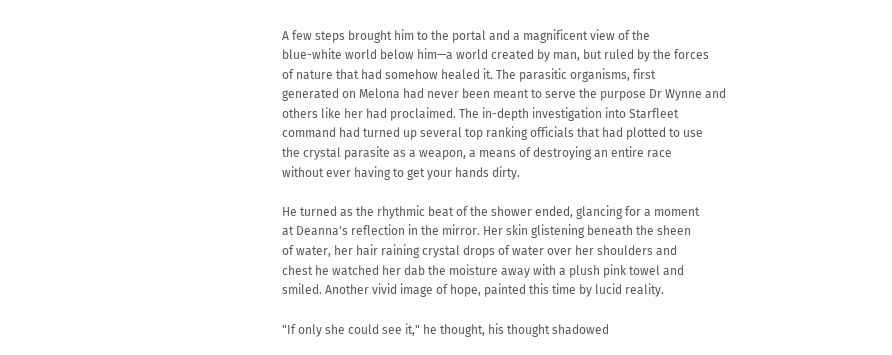A few steps brought him to the portal and a magnificent view of the
blue-white world below him—a world created by man, but ruled by the forces
of nature that had somehow healed it. The parasitic organisms, first
generated on Melona had never been meant to serve the purpose Dr Wynne and
others like her had proclaimed. The in-depth investigation into Starfleet
command had turned up several top ranking officials that had plotted to use
the crystal parasite as a weapon, a means of destroying an entire race
without ever having to get your hands dirty.

He turned as the rhythmic beat of the shower ended, glancing for a moment
at Deanna's reflection in the mirror. Her skin glistening beneath the sheen
of water, her hair raining crystal drops of water over her shoulders and
chest he watched her dab the moisture away with a plush pink towel and
smiled. Another vivid image of hope, painted this time by lucid reality.

"If only she could see it," he thought, his thought shadowed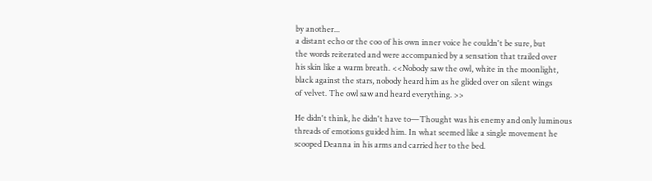by another...
a distant echo or the coo of his own inner voice he couldn't be sure, but
the words reiterated and were accompanied by a sensation that trailed over
his skin like a warm breath. <<Nobody saw the owl, white in the moonlight,
black against the stars, nobody heard him as he glided over on silent wings
of velvet. The owl saw and heard everything. >>

He didn't think, he didn't have to—Thought was his enemy and only luminous
threads of emotions guided him. In what seemed like a single movement he
scooped Deanna in his arms and carried her to the bed.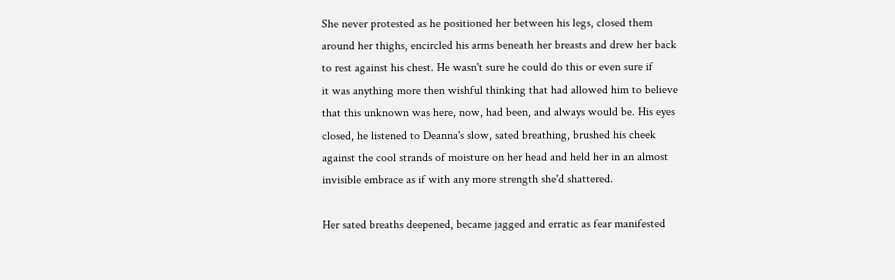She never protested as he positioned her between his legs, closed them
around her thighs, encircled his arms beneath her breasts and drew her back
to rest against his chest. He wasn't sure he could do this or even sure if
it was anything more then wishful thinking that had allowed him to believe
that this unknown was here, now, had been, and always would be. His eyes
closed, he listened to Deanna's slow, sated breathing, brushed his cheek
against the cool strands of moisture on her head and held her in an almost
invisible embrace as if with any more strength she'd shattered.

Her sated breaths deepened, became jagged and erratic as fear manifested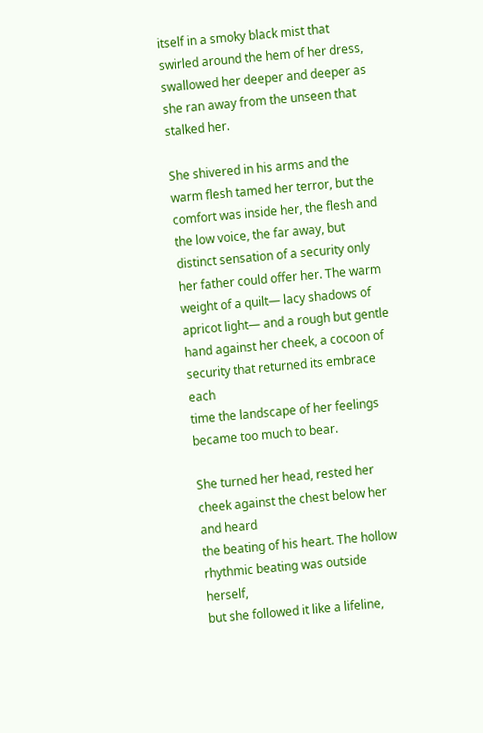itself in a smoky black mist that swirled around the hem of her dress,
swallowed her deeper and deeper as she ran away from the unseen that
stalked her.

She shivered in his arms and the warm flesh tamed her terror, but the
comfort was inside her, the flesh and the low voice, the far away, but
distinct sensation of a security only her father could offer her. The warm
weight of a quilt— lacy shadows of apricot light— and a rough but gentle
hand against her cheek, a cocoon of security that returned its embrace each
time the landscape of her feelings became too much to bear.

She turned her head, rested her cheek against the chest below her and heard
the beating of his heart. The hollow rhythmic beating was outside herself,
but she followed it like a lifeline,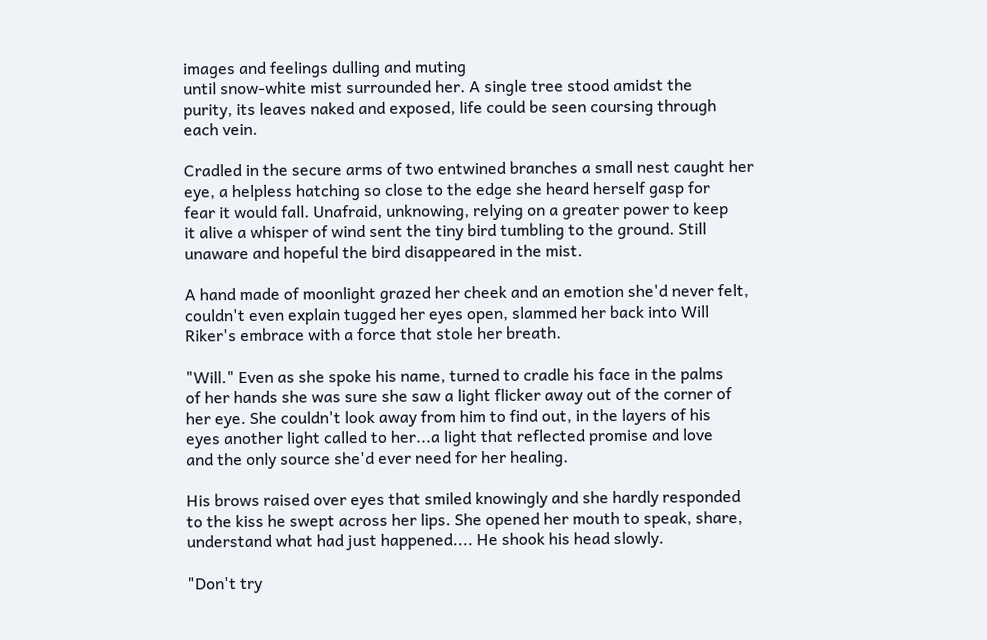images and feelings dulling and muting
until snow-white mist surrounded her. A single tree stood amidst the
purity, its leaves naked and exposed, life could be seen coursing through
each vein.

Cradled in the secure arms of two entwined branches a small nest caught her
eye, a helpless hatching so close to the edge she heard herself gasp for
fear it would fall. Unafraid, unknowing, relying on a greater power to keep
it alive a whisper of wind sent the tiny bird tumbling to the ground. Still
unaware and hopeful the bird disappeared in the mist.

A hand made of moonlight grazed her cheek and an emotion she'd never felt,
couldn't even explain tugged her eyes open, slammed her back into Will
Riker's embrace with a force that stole her breath.

"Will." Even as she spoke his name, turned to cradle his face in the palms
of her hands she was sure she saw a light flicker away out of the corner of
her eye. She couldn't look away from him to find out, in the layers of his
eyes another light called to her...a light that reflected promise and love
and the only source she'd ever need for her healing.

His brows raised over eyes that smiled knowingly and she hardly responded
to the kiss he swept across her lips. She opened her mouth to speak, share,
understand what had just happened.... He shook his head slowly.

"Don't try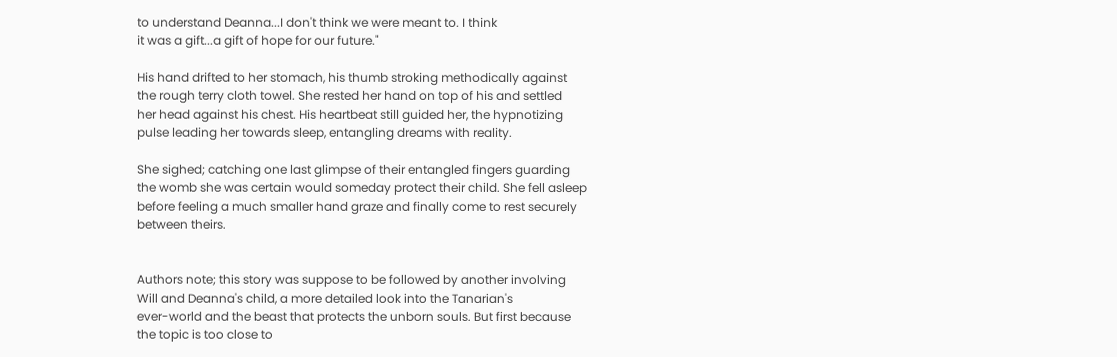to understand Deanna...I don't think we were meant to. I think
it was a gift...a gift of hope for our future."

His hand drifted to her stomach, his thumb stroking methodically against
the rough terry cloth towel. She rested her hand on top of his and settled
her head against his chest. His heartbeat still guided her, the hypnotizing
pulse leading her towards sleep, entangling dreams with reality.

She sighed; catching one last glimpse of their entangled fingers guarding
the womb she was certain would someday protect their child. She fell asleep
before feeling a much smaller hand graze and finally come to rest securely
between theirs.


Authors note; this story was suppose to be followed by another involving
Will and Deanna's child, a more detailed look into the Tanarian's
ever-world and the beast that protects the unborn souls. But first because
the topic is too close to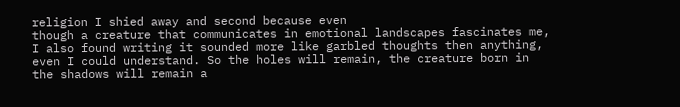religion I shied away and second because even
though a creature that communicates in emotional landscapes fascinates me,
I also found writing it sounded more like garbled thoughts then anything,
even I could understand. So the holes will remain, the creature born in
the shadows will remain a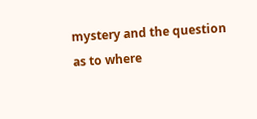mystery and the question as to where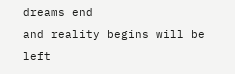dreams end
and reality begins will be left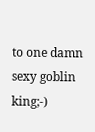to one damn sexy goblin king;-)